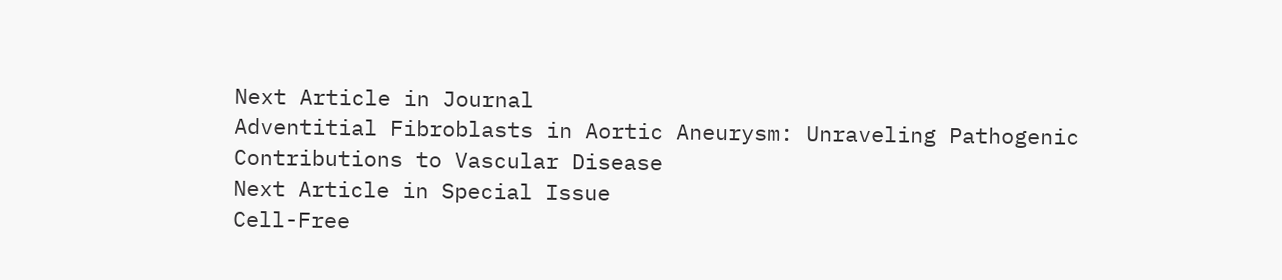Next Article in Journal
Adventitial Fibroblasts in Aortic Aneurysm: Unraveling Pathogenic Contributions to Vascular Disease
Next Article in Special Issue
Cell-Free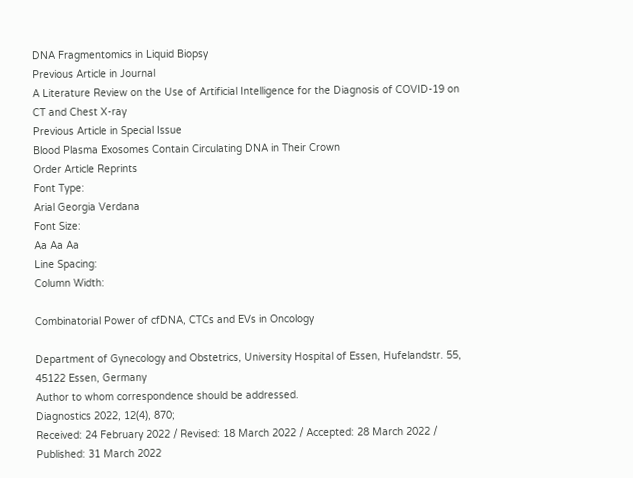DNA Fragmentomics in Liquid Biopsy
Previous Article in Journal
A Literature Review on the Use of Artificial Intelligence for the Diagnosis of COVID-19 on CT and Chest X-ray
Previous Article in Special Issue
Blood Plasma Exosomes Contain Circulating DNA in Their Crown
Order Article Reprints
Font Type:
Arial Georgia Verdana
Font Size:
Aa Aa Aa
Line Spacing:
Column Width:

Combinatorial Power of cfDNA, CTCs and EVs in Oncology

Department of Gynecology and Obstetrics, University Hospital of Essen, Hufelandstr. 55, 45122 Essen, Germany
Author to whom correspondence should be addressed.
Diagnostics 2022, 12(4), 870;
Received: 24 February 2022 / Revised: 18 March 2022 / Accepted: 28 March 2022 / Published: 31 March 2022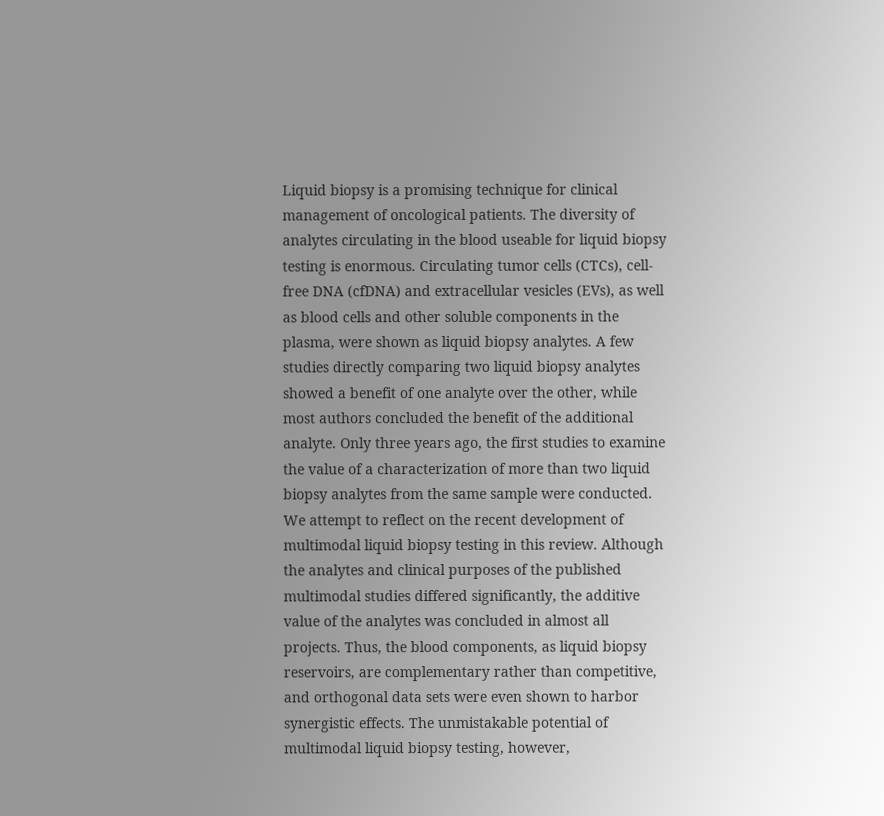Liquid biopsy is a promising technique for clinical management of oncological patients. The diversity of analytes circulating in the blood useable for liquid biopsy testing is enormous. Circulating tumor cells (CTCs), cell-free DNA (cfDNA) and extracellular vesicles (EVs), as well as blood cells and other soluble components in the plasma, were shown as liquid biopsy analytes. A few studies directly comparing two liquid biopsy analytes showed a benefit of one analyte over the other, while most authors concluded the benefit of the additional analyte. Only three years ago, the first studies to examine the value of a characterization of more than two liquid biopsy analytes from the same sample were conducted. We attempt to reflect on the recent development of multimodal liquid biopsy testing in this review. Although the analytes and clinical purposes of the published multimodal studies differed significantly, the additive value of the analytes was concluded in almost all projects. Thus, the blood components, as liquid biopsy reservoirs, are complementary rather than competitive, and orthogonal data sets were even shown to harbor synergistic effects. The unmistakable potential of multimodal liquid biopsy testing, however,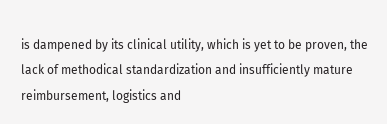is dampened by its clinical utility, which is yet to be proven, the lack of methodical standardization and insufficiently mature reimbursement, logistics and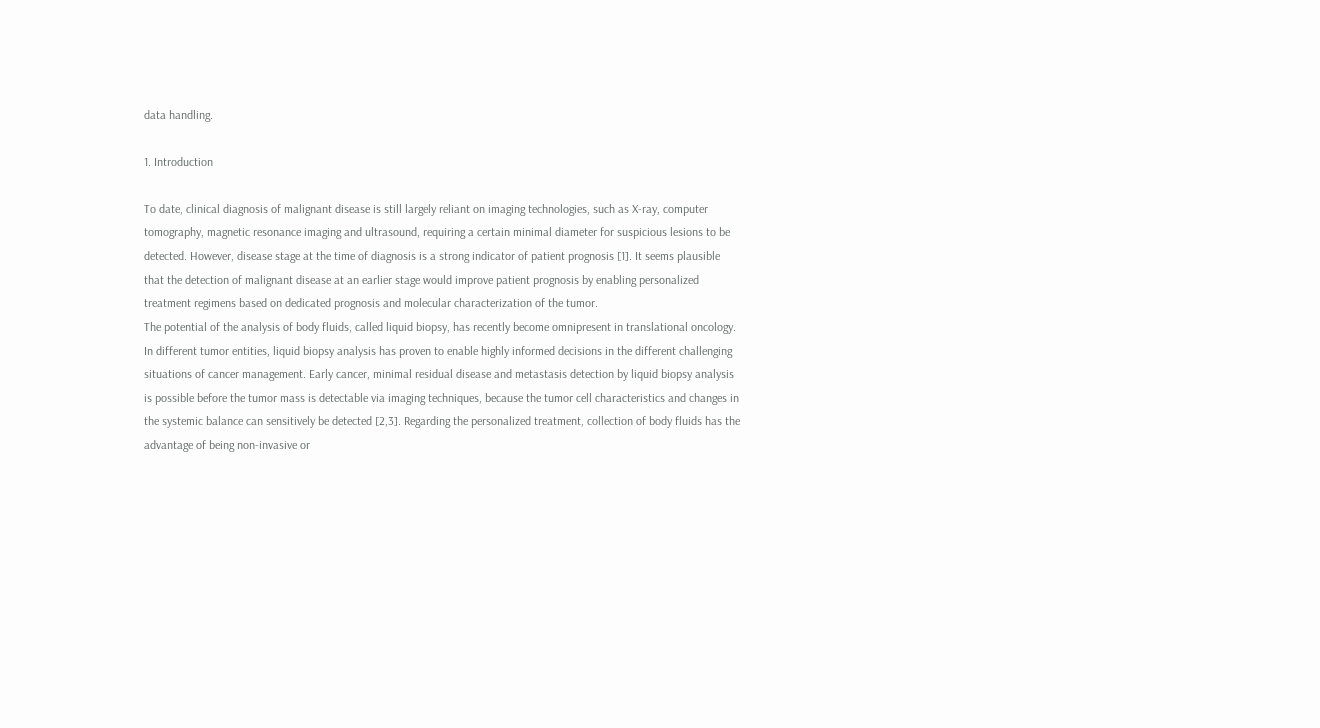data handling.

1. Introduction

To date, clinical diagnosis of malignant disease is still largely reliant on imaging technologies, such as X-ray, computer tomography, magnetic resonance imaging and ultrasound, requiring a certain minimal diameter for suspicious lesions to be detected. However, disease stage at the time of diagnosis is a strong indicator of patient prognosis [1]. It seems plausible that the detection of malignant disease at an earlier stage would improve patient prognosis by enabling personalized treatment regimens based on dedicated prognosis and molecular characterization of the tumor.
The potential of the analysis of body fluids, called liquid biopsy, has recently become omnipresent in translational oncology. In different tumor entities, liquid biopsy analysis has proven to enable highly informed decisions in the different challenging situations of cancer management. Early cancer, minimal residual disease and metastasis detection by liquid biopsy analysis is possible before the tumor mass is detectable via imaging techniques, because the tumor cell characteristics and changes in the systemic balance can sensitively be detected [2,3]. Regarding the personalized treatment, collection of body fluids has the advantage of being non-invasive or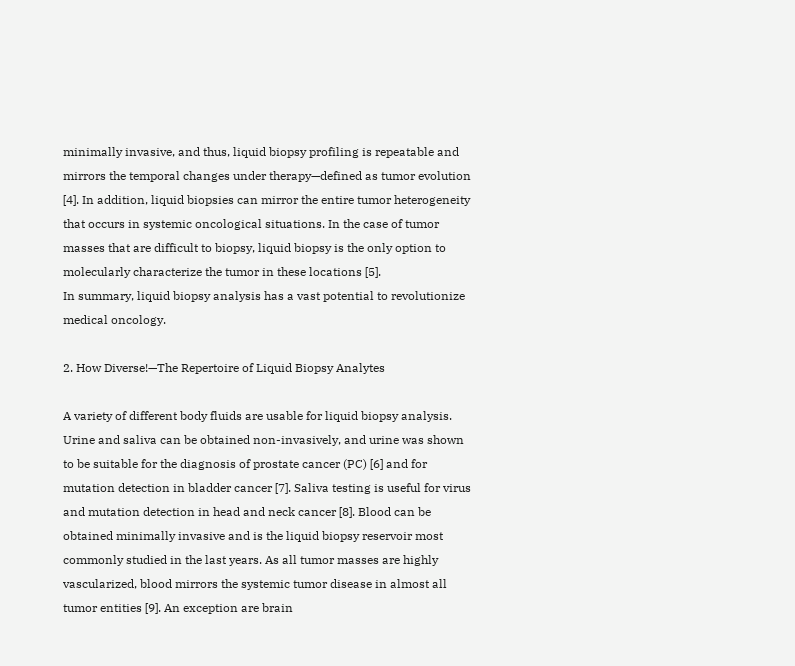minimally invasive, and thus, liquid biopsy profiling is repeatable and mirrors the temporal changes under therapy—defined as tumor evolution [4]. In addition, liquid biopsies can mirror the entire tumor heterogeneity that occurs in systemic oncological situations. In the case of tumor masses that are difficult to biopsy, liquid biopsy is the only option to molecularly characterize the tumor in these locations [5].
In summary, liquid biopsy analysis has a vast potential to revolutionize medical oncology.

2. How Diverse!—The Repertoire of Liquid Biopsy Analytes

A variety of different body fluids are usable for liquid biopsy analysis. Urine and saliva can be obtained non-invasively, and urine was shown to be suitable for the diagnosis of prostate cancer (PC) [6] and for mutation detection in bladder cancer [7]. Saliva testing is useful for virus and mutation detection in head and neck cancer [8]. Blood can be obtained minimally invasive and is the liquid biopsy reservoir most commonly studied in the last years. As all tumor masses are highly vascularized, blood mirrors the systemic tumor disease in almost all tumor entities [9]. An exception are brain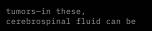tumors—in these, cerebrospinal fluid can be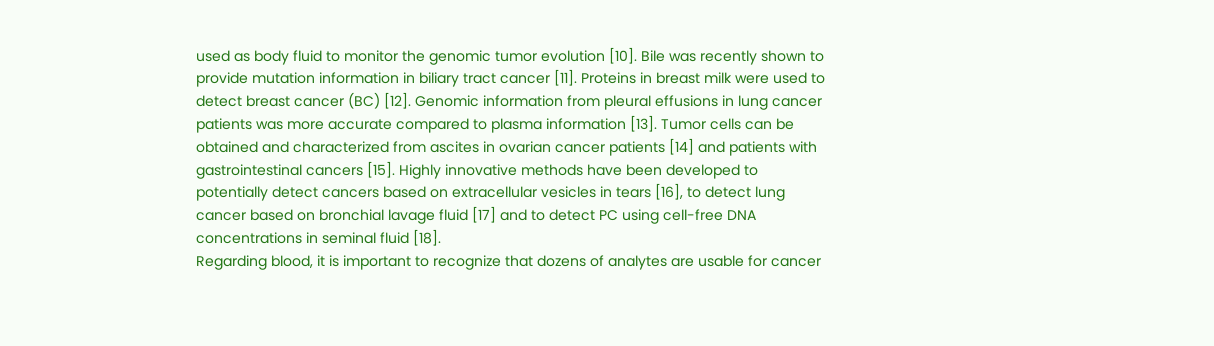used as body fluid to monitor the genomic tumor evolution [10]. Bile was recently shown to provide mutation information in biliary tract cancer [11]. Proteins in breast milk were used to detect breast cancer (BC) [12]. Genomic information from pleural effusions in lung cancer patients was more accurate compared to plasma information [13]. Tumor cells can be obtained and characterized from ascites in ovarian cancer patients [14] and patients with gastrointestinal cancers [15]. Highly innovative methods have been developed to potentially detect cancers based on extracellular vesicles in tears [16], to detect lung cancer based on bronchial lavage fluid [17] and to detect PC using cell-free DNA concentrations in seminal fluid [18].
Regarding blood, it is important to recognize that dozens of analytes are usable for cancer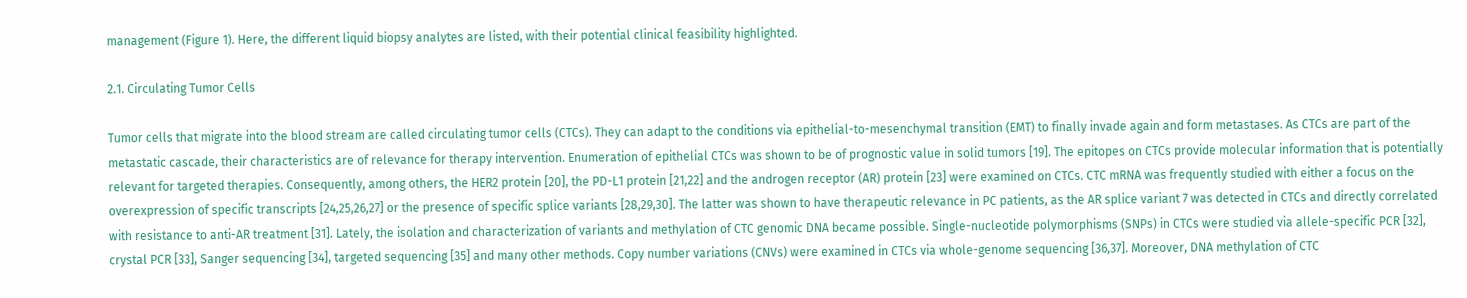management (Figure 1). Here, the different liquid biopsy analytes are listed, with their potential clinical feasibility highlighted.

2.1. Circulating Tumor Cells

Tumor cells that migrate into the blood stream are called circulating tumor cells (CTCs). They can adapt to the conditions via epithelial-to-mesenchymal transition (EMT) to finally invade again and form metastases. As CTCs are part of the metastatic cascade, their characteristics are of relevance for therapy intervention. Enumeration of epithelial CTCs was shown to be of prognostic value in solid tumors [19]. The epitopes on CTCs provide molecular information that is potentially relevant for targeted therapies. Consequently, among others, the HER2 protein [20], the PD-L1 protein [21,22] and the androgen receptor (AR) protein [23] were examined on CTCs. CTC mRNA was frequently studied with either a focus on the overexpression of specific transcripts [24,25,26,27] or the presence of specific splice variants [28,29,30]. The latter was shown to have therapeutic relevance in PC patients, as the AR splice variant 7 was detected in CTCs and directly correlated with resistance to anti-AR treatment [31]. Lately, the isolation and characterization of variants and methylation of CTC genomic DNA became possible. Single-nucleotide polymorphisms (SNPs) in CTCs were studied via allele-specific PCR [32], crystal PCR [33], Sanger sequencing [34], targeted sequencing [35] and many other methods. Copy number variations (CNVs) were examined in CTCs via whole-genome sequencing [36,37]. Moreover, DNA methylation of CTC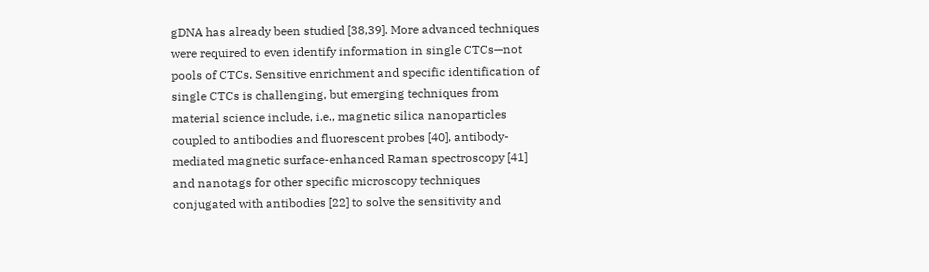gDNA has already been studied [38,39]. More advanced techniques were required to even identify information in single CTCs—not pools of CTCs. Sensitive enrichment and specific identification of single CTCs is challenging, but emerging techniques from material science include, i.e., magnetic silica nanoparticles coupled to antibodies and fluorescent probes [40], antibody-mediated magnetic surface-enhanced Raman spectroscopy [41] and nanotags for other specific microscopy techniques conjugated with antibodies [22] to solve the sensitivity and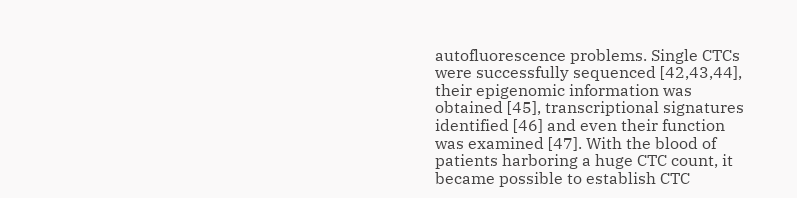autofluorescence problems. Single CTCs were successfully sequenced [42,43,44], their epigenomic information was obtained [45], transcriptional signatures identified [46] and even their function was examined [47]. With the blood of patients harboring a huge CTC count, it became possible to establish CTC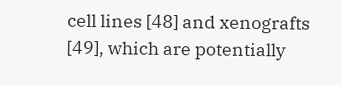cell lines [48] and xenografts [49], which are potentially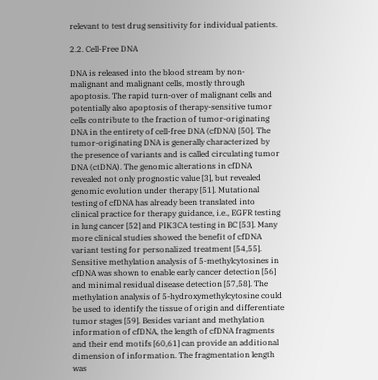relevant to test drug sensitivity for individual patients.

2.2. Cell-Free DNA

DNA is released into the blood stream by non-malignant and malignant cells, mostly through apoptosis. The rapid turn-over of malignant cells and potentially also apoptosis of therapy-sensitive tumor cells contribute to the fraction of tumor-originating DNA in the entirety of cell-free DNA (cfDNA) [50]. The tumor-originating DNA is generally characterized by the presence of variants and is called circulating tumor DNA (ctDNA). The genomic alterations in cfDNA revealed not only prognostic value [3], but revealed genomic evolution under therapy [51]. Mutational testing of cfDNA has already been translated into clinical practice for therapy guidance, i.e., EGFR testing in lung cancer [52] and PIK3CA testing in BC [53]. Many more clinical studies showed the benefit of cfDNA variant testing for personalized treatment [54,55]. Sensitive methylation analysis of 5-methylcytosines in cfDNA was shown to enable early cancer detection [56] and minimal residual disease detection [57,58]. The methylation analysis of 5-hydroxymethylcytosine could be used to identify the tissue of origin and differentiate tumor stages [59]. Besides variant and methylation information of cfDNA, the length of cfDNA fragments and their end motifs [60,61] can provide an additional dimension of information. The fragmentation length was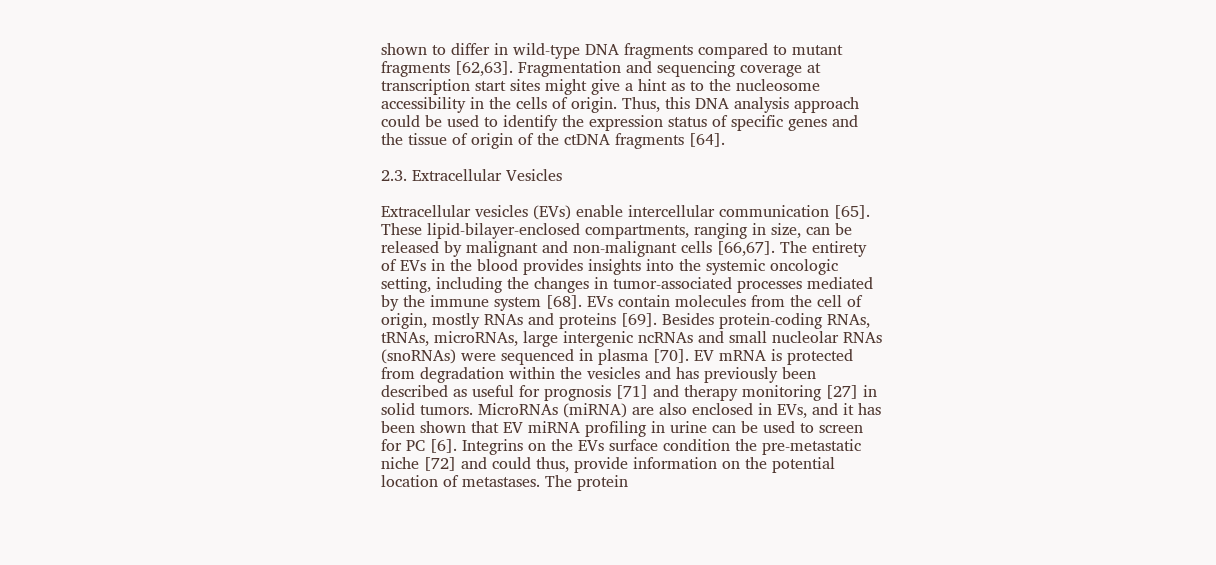shown to differ in wild-type DNA fragments compared to mutant fragments [62,63]. Fragmentation and sequencing coverage at transcription start sites might give a hint as to the nucleosome accessibility in the cells of origin. Thus, this DNA analysis approach could be used to identify the expression status of specific genes and the tissue of origin of the ctDNA fragments [64].

2.3. Extracellular Vesicles

Extracellular vesicles (EVs) enable intercellular communication [65]. These lipid-bilayer-enclosed compartments, ranging in size, can be released by malignant and non-malignant cells [66,67]. The entirety of EVs in the blood provides insights into the systemic oncologic setting, including the changes in tumor-associated processes mediated by the immune system [68]. EVs contain molecules from the cell of origin, mostly RNAs and proteins [69]. Besides protein-coding RNAs, tRNAs, microRNAs, large intergenic ncRNAs and small nucleolar RNAs (snoRNAs) were sequenced in plasma [70]. EV mRNA is protected from degradation within the vesicles and has previously been described as useful for prognosis [71] and therapy monitoring [27] in solid tumors. MicroRNAs (miRNA) are also enclosed in EVs, and it has been shown that EV miRNA profiling in urine can be used to screen for PC [6]. Integrins on the EVs surface condition the pre-metastatic niche [72] and could thus, provide information on the potential location of metastases. The protein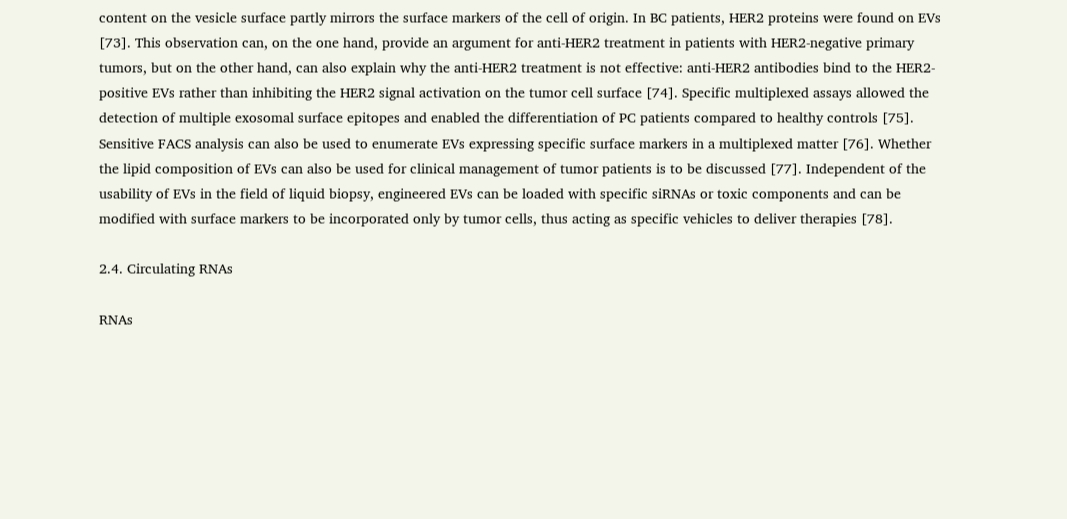content on the vesicle surface partly mirrors the surface markers of the cell of origin. In BC patients, HER2 proteins were found on EVs [73]. This observation can, on the one hand, provide an argument for anti-HER2 treatment in patients with HER2-negative primary tumors, but on the other hand, can also explain why the anti-HER2 treatment is not effective: anti-HER2 antibodies bind to the HER2-positive EVs rather than inhibiting the HER2 signal activation on the tumor cell surface [74]. Specific multiplexed assays allowed the detection of multiple exosomal surface epitopes and enabled the differentiation of PC patients compared to healthy controls [75]. Sensitive FACS analysis can also be used to enumerate EVs expressing specific surface markers in a multiplexed matter [76]. Whether the lipid composition of EVs can also be used for clinical management of tumor patients is to be discussed [77]. Independent of the usability of EVs in the field of liquid biopsy, engineered EVs can be loaded with specific siRNAs or toxic components and can be modified with surface markers to be incorporated only by tumor cells, thus acting as specific vehicles to deliver therapies [78].

2.4. Circulating RNAs

RNAs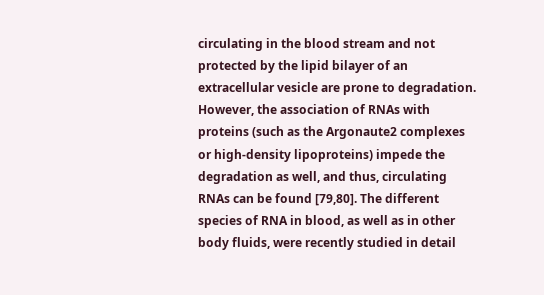circulating in the blood stream and not protected by the lipid bilayer of an extracellular vesicle are prone to degradation. However, the association of RNAs with proteins (such as the Argonaute2 complexes or high-density lipoproteins) impede the degradation as well, and thus, circulating RNAs can be found [79,80]. The different species of RNA in blood, as well as in other body fluids, were recently studied in detail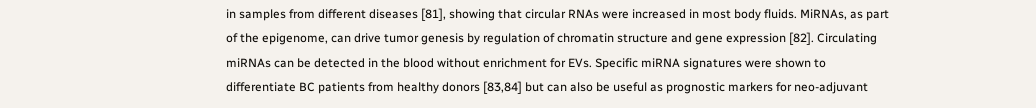in samples from different diseases [81], showing that circular RNAs were increased in most body fluids. MiRNAs, as part of the epigenome, can drive tumor genesis by regulation of chromatin structure and gene expression [82]. Circulating miRNAs can be detected in the blood without enrichment for EVs. Specific miRNA signatures were shown to differentiate BC patients from healthy donors [83,84] but can also be useful as prognostic markers for neo-adjuvant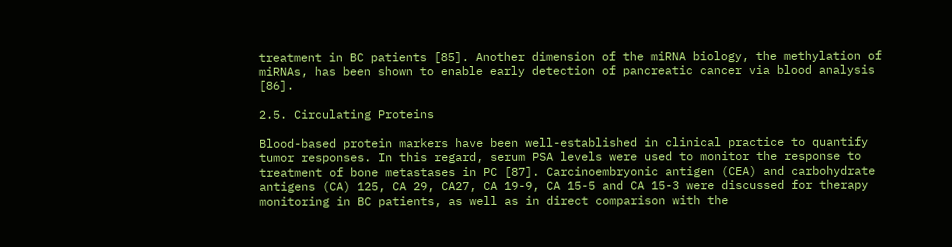treatment in BC patients [85]. Another dimension of the miRNA biology, the methylation of miRNAs, has been shown to enable early detection of pancreatic cancer via blood analysis [86].

2.5. Circulating Proteins

Blood-based protein markers have been well-established in clinical practice to quantify tumor responses. In this regard, serum PSA levels were used to monitor the response to treatment of bone metastases in PC [87]. Carcinoembryonic antigen (CEA) and carbohydrate antigens (CA) 125, CA 29, CA27, CA 19-9, CA 15-5 and CA 15-3 were discussed for therapy monitoring in BC patients, as well as in direct comparison with the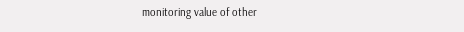monitoring value of other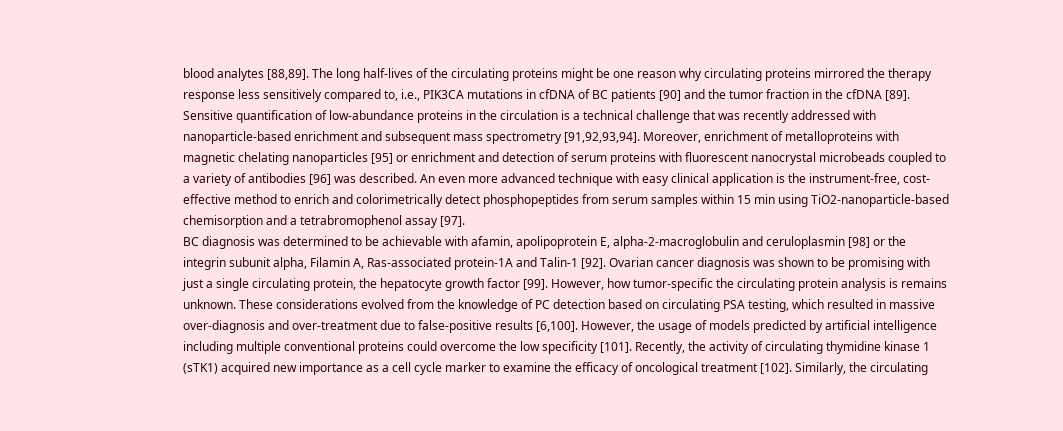blood analytes [88,89]. The long half-lives of the circulating proteins might be one reason why circulating proteins mirrored the therapy response less sensitively compared to, i.e., PIK3CA mutations in cfDNA of BC patients [90] and the tumor fraction in the cfDNA [89].
Sensitive quantification of low-abundance proteins in the circulation is a technical challenge that was recently addressed with nanoparticle-based enrichment and subsequent mass spectrometry [91,92,93,94]. Moreover, enrichment of metalloproteins with magnetic chelating nanoparticles [95] or enrichment and detection of serum proteins with fluorescent nanocrystal microbeads coupled to a variety of antibodies [96] was described. An even more advanced technique with easy clinical application is the instrument-free, cost-effective method to enrich and colorimetrically detect phosphopeptides from serum samples within 15 min using TiO2-nanoparticle-based chemisorption and a tetrabromophenol assay [97].
BC diagnosis was determined to be achievable with afamin, apolipoprotein E, alpha-2-macroglobulin and ceruloplasmin [98] or the integrin subunit alpha, Filamin A, Ras-associated protein-1A and Talin-1 [92]. Ovarian cancer diagnosis was shown to be promising with just a single circulating protein, the hepatocyte growth factor [99]. However, how tumor-specific the circulating protein analysis is remains unknown. These considerations evolved from the knowledge of PC detection based on circulating PSA testing, which resulted in massive over-diagnosis and over-treatment due to false-positive results [6,100]. However, the usage of models predicted by artificial intelligence including multiple conventional proteins could overcome the low specificity [101]. Recently, the activity of circulating thymidine kinase 1 (sTK1) acquired new importance as a cell cycle marker to examine the efficacy of oncological treatment [102]. Similarly, the circulating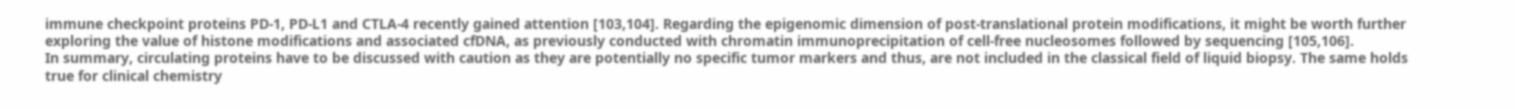immune checkpoint proteins PD-1, PD-L1 and CTLA-4 recently gained attention [103,104]. Regarding the epigenomic dimension of post-translational protein modifications, it might be worth further exploring the value of histone modifications and associated cfDNA, as previously conducted with chromatin immunoprecipitation of cell-free nucleosomes followed by sequencing [105,106].
In summary, circulating proteins have to be discussed with caution as they are potentially no specific tumor markers and thus, are not included in the classical field of liquid biopsy. The same holds true for clinical chemistry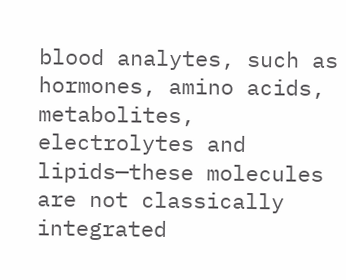blood analytes, such as hormones, amino acids, metabolites, electrolytes and lipids—these molecules are not classically integrated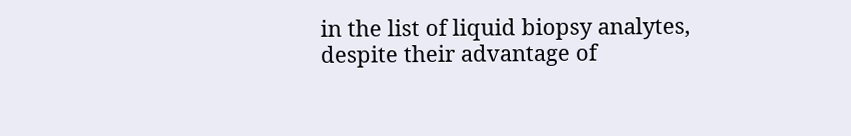in the list of liquid biopsy analytes, despite their advantage of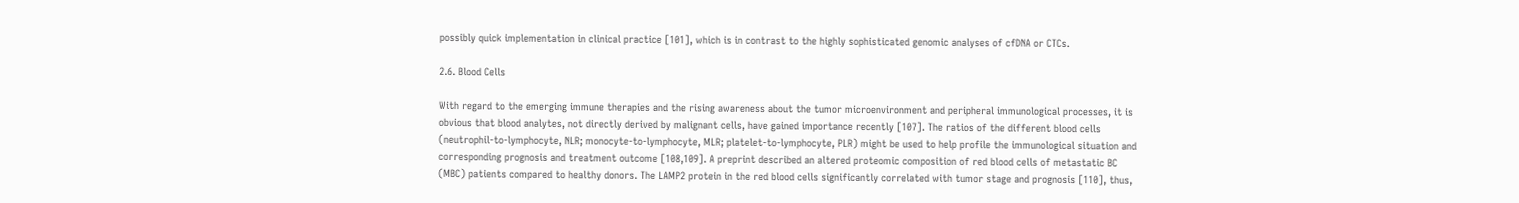possibly quick implementation in clinical practice [101], which is in contrast to the highly sophisticated genomic analyses of cfDNA or CTCs.

2.6. Blood Cells

With regard to the emerging immune therapies and the rising awareness about the tumor microenvironment and peripheral immunological processes, it is obvious that blood analytes, not directly derived by malignant cells, have gained importance recently [107]. The ratios of the different blood cells (neutrophil-to-lymphocyte, NLR; monocyte-to-lymphocyte, MLR; platelet-to-lymphocyte, PLR) might be used to help profile the immunological situation and corresponding prognosis and treatment outcome [108,109]. A preprint described an altered proteomic composition of red blood cells of metastatic BC (MBC) patients compared to healthy donors. The LAMP2 protein in the red blood cells significantly correlated with tumor stage and prognosis [110], thus,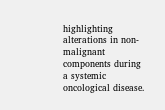highlighting alterations in non-malignant components during a systemic oncological disease.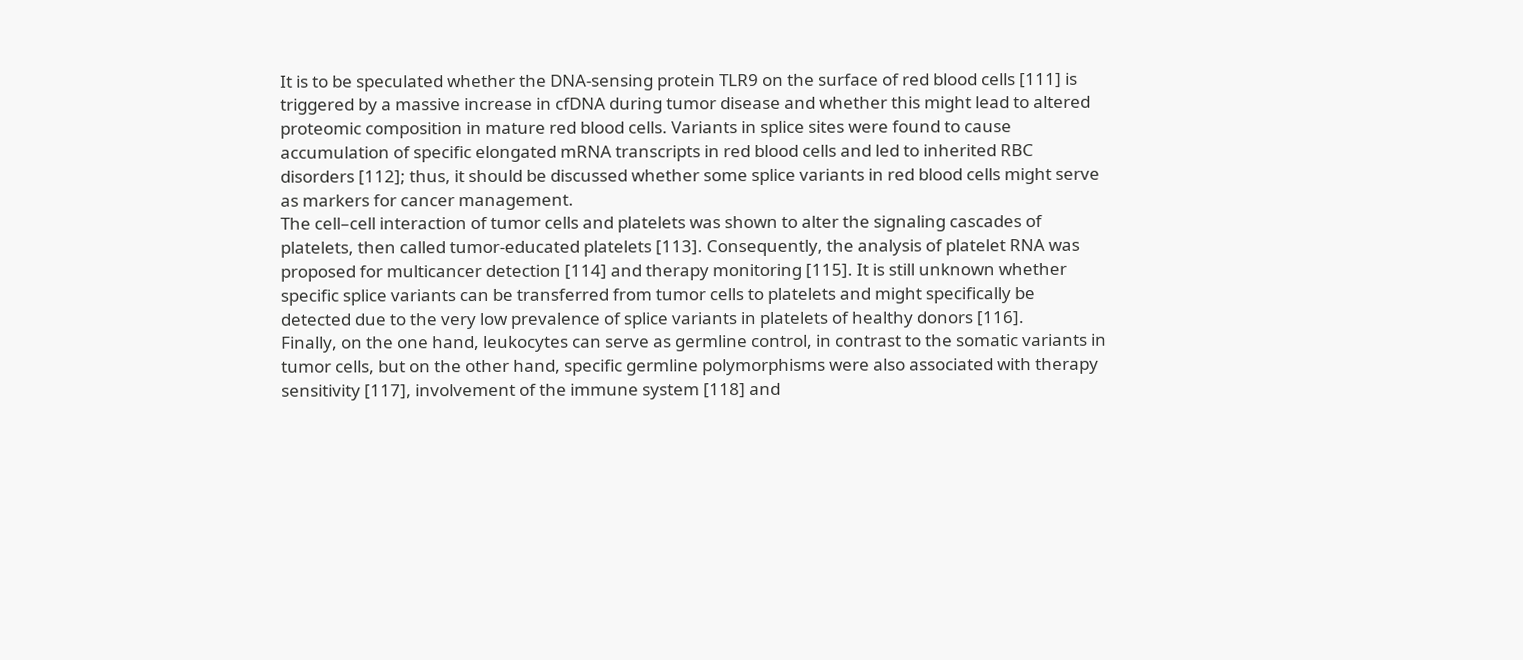It is to be speculated whether the DNA-sensing protein TLR9 on the surface of red blood cells [111] is triggered by a massive increase in cfDNA during tumor disease and whether this might lead to altered proteomic composition in mature red blood cells. Variants in splice sites were found to cause accumulation of specific elongated mRNA transcripts in red blood cells and led to inherited RBC disorders [112]; thus, it should be discussed whether some splice variants in red blood cells might serve as markers for cancer management.
The cell–cell interaction of tumor cells and platelets was shown to alter the signaling cascades of platelets, then called tumor-educated platelets [113]. Consequently, the analysis of platelet RNA was proposed for multicancer detection [114] and therapy monitoring [115]. It is still unknown whether specific splice variants can be transferred from tumor cells to platelets and might specifically be detected due to the very low prevalence of splice variants in platelets of healthy donors [116].
Finally, on the one hand, leukocytes can serve as germline control, in contrast to the somatic variants in tumor cells, but on the other hand, specific germline polymorphisms were also associated with therapy sensitivity [117], involvement of the immune system [118] and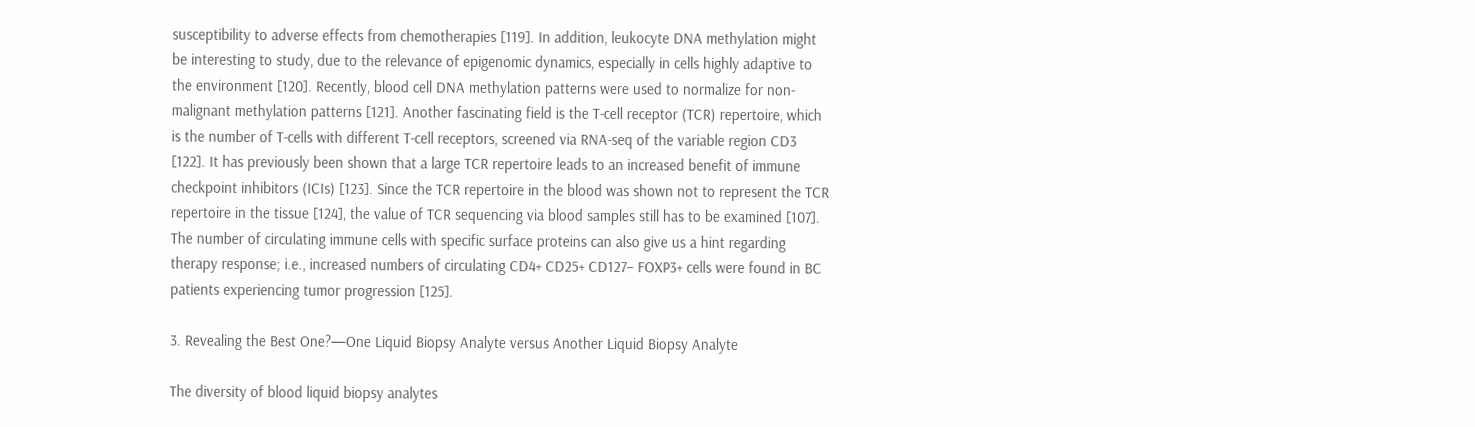susceptibility to adverse effects from chemotherapies [119]. In addition, leukocyte DNA methylation might be interesting to study, due to the relevance of epigenomic dynamics, especially in cells highly adaptive to the environment [120]. Recently, blood cell DNA methylation patterns were used to normalize for non-malignant methylation patterns [121]. Another fascinating field is the T-cell receptor (TCR) repertoire, which is the number of T-cells with different T-cell receptors, screened via RNA-seq of the variable region CD3 [122]. It has previously been shown that a large TCR repertoire leads to an increased benefit of immune checkpoint inhibitors (ICIs) [123]. Since the TCR repertoire in the blood was shown not to represent the TCR repertoire in the tissue [124], the value of TCR sequencing via blood samples still has to be examined [107]. The number of circulating immune cells with specific surface proteins can also give us a hint regarding therapy response; i.e., increased numbers of circulating CD4+ CD25+ CD127– FOXP3+ cells were found in BC patients experiencing tumor progression [125].

3. Revealing the Best One?—One Liquid Biopsy Analyte versus Another Liquid Biopsy Analyte

The diversity of blood liquid biopsy analytes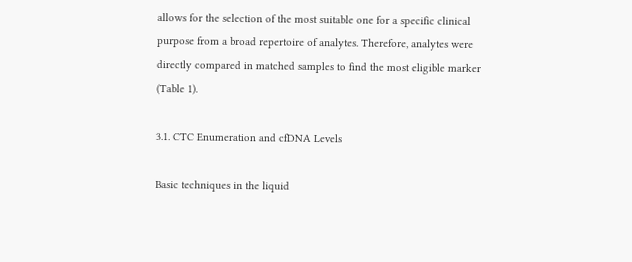allows for the selection of the most suitable one for a specific clinical purpose from a broad repertoire of analytes. Therefore, analytes were directly compared in matched samples to find the most eligible marker (Table 1).

3.1. CTC Enumeration and cfDNA Levels

Basic techniques in the liquid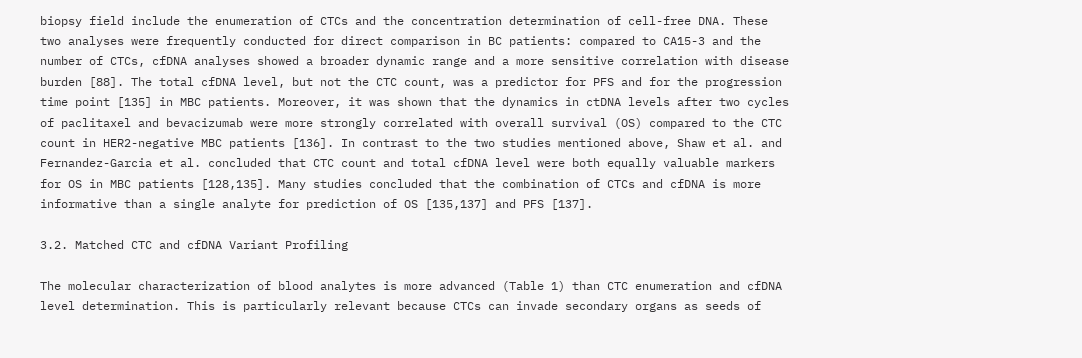biopsy field include the enumeration of CTCs and the concentration determination of cell-free DNA. These two analyses were frequently conducted for direct comparison in BC patients: compared to CA15-3 and the number of CTCs, cfDNA analyses showed a broader dynamic range and a more sensitive correlation with disease burden [88]. The total cfDNA level, but not the CTC count, was a predictor for PFS and for the progression time point [135] in MBC patients. Moreover, it was shown that the dynamics in ctDNA levels after two cycles of paclitaxel and bevacizumab were more strongly correlated with overall survival (OS) compared to the CTC count in HER2-negative MBC patients [136]. In contrast to the two studies mentioned above, Shaw et al. and Fernandez-Garcia et al. concluded that CTC count and total cfDNA level were both equally valuable markers for OS in MBC patients [128,135]. Many studies concluded that the combination of CTCs and cfDNA is more informative than a single analyte for prediction of OS [135,137] and PFS [137].

3.2. Matched CTC and cfDNA Variant Profiling

The molecular characterization of blood analytes is more advanced (Table 1) than CTC enumeration and cfDNA level determination. This is particularly relevant because CTCs can invade secondary organs as seeds of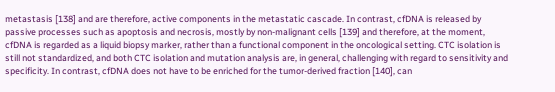metastasis [138] and are therefore, active components in the metastatic cascade. In contrast, cfDNA is released by passive processes such as apoptosis and necrosis, mostly by non-malignant cells [139] and therefore, at the moment, cfDNA is regarded as a liquid biopsy marker, rather than a functional component in the oncological setting. CTC isolation is still not standardized, and both CTC isolation and mutation analysis are, in general, challenging with regard to sensitivity and specificity. In contrast, cfDNA does not have to be enriched for the tumor-derived fraction [140], can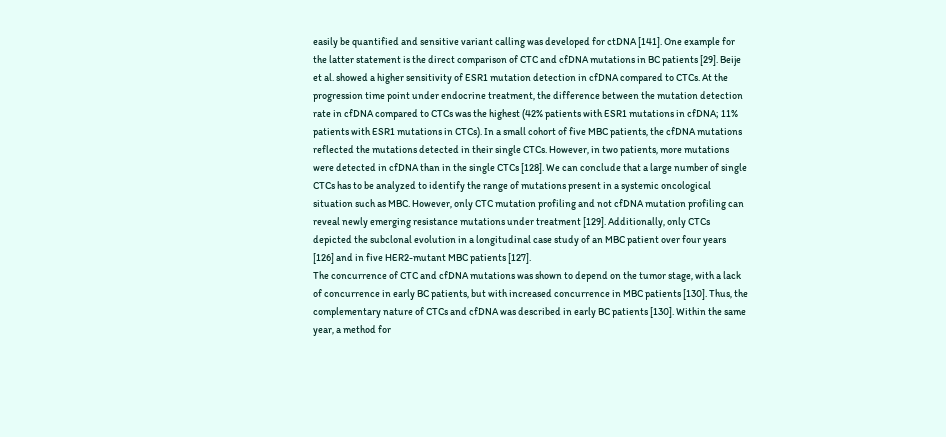easily be quantified and sensitive variant calling was developed for ctDNA [141]. One example for the latter statement is the direct comparison of CTC and cfDNA mutations in BC patients [29]. Beije et al. showed a higher sensitivity of ESR1 mutation detection in cfDNA compared to CTCs. At the progression time point under endocrine treatment, the difference between the mutation detection rate in cfDNA compared to CTCs was the highest (42% patients with ESR1 mutations in cfDNA; 11% patients with ESR1 mutations in CTCs). In a small cohort of five MBC patients, the cfDNA mutations reflected the mutations detected in their single CTCs. However, in two patients, more mutations were detected in cfDNA than in the single CTCs [128]. We can conclude that a large number of single CTCs has to be analyzed to identify the range of mutations present in a systemic oncological situation such as MBC. However, only CTC mutation profiling and not cfDNA mutation profiling can reveal newly emerging resistance mutations under treatment [129]. Additionally, only CTCs depicted the subclonal evolution in a longitudinal case study of an MBC patient over four years [126] and in five HER2-mutant MBC patients [127].
The concurrence of CTC and cfDNA mutations was shown to depend on the tumor stage, with a lack of concurrence in early BC patients, but with increased concurrence in MBC patients [130]. Thus, the complementary nature of CTCs and cfDNA was described in early BC patients [130]. Within the same year, a method for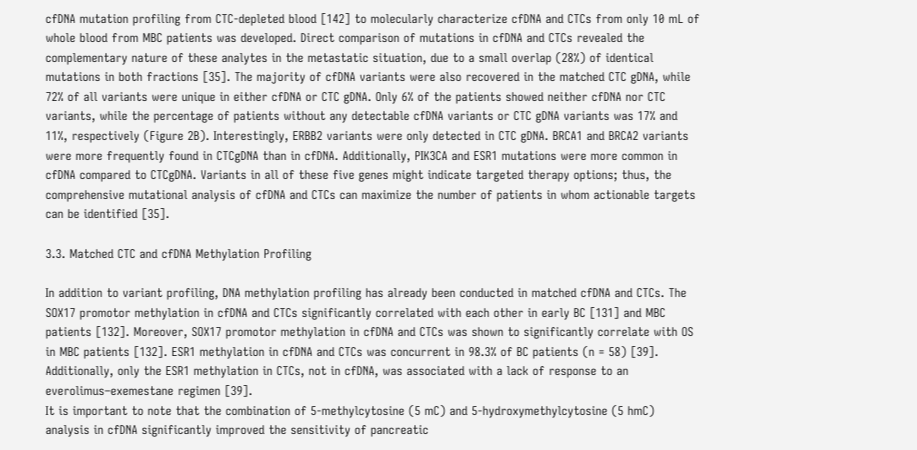cfDNA mutation profiling from CTC-depleted blood [142] to molecularly characterize cfDNA and CTCs from only 10 mL of whole blood from MBC patients was developed. Direct comparison of mutations in cfDNA and CTCs revealed the complementary nature of these analytes in the metastatic situation, due to a small overlap (28%) of identical mutations in both fractions [35]. The majority of cfDNA variants were also recovered in the matched CTC gDNA, while 72% of all variants were unique in either cfDNA or CTC gDNA. Only 6% of the patients showed neither cfDNA nor CTC variants, while the percentage of patients without any detectable cfDNA variants or CTC gDNA variants was 17% and 11%, respectively (Figure 2B). Interestingly, ERBB2 variants were only detected in CTC gDNA. BRCA1 and BRCA2 variants were more frequently found in CTCgDNA than in cfDNA. Additionally, PIK3CA and ESR1 mutations were more common in cfDNA compared to CTCgDNA. Variants in all of these five genes might indicate targeted therapy options; thus, the comprehensive mutational analysis of cfDNA and CTCs can maximize the number of patients in whom actionable targets can be identified [35].

3.3. Matched CTC and cfDNA Methylation Profiling

In addition to variant profiling, DNA methylation profiling has already been conducted in matched cfDNA and CTCs. The SOX17 promotor methylation in cfDNA and CTCs significantly correlated with each other in early BC [131] and MBC patients [132]. Moreover, SOX17 promotor methylation in cfDNA and CTCs was shown to significantly correlate with OS in MBC patients [132]. ESR1 methylation in cfDNA and CTCs was concurrent in 98.3% of BC patients (n = 58) [39]. Additionally, only the ESR1 methylation in CTCs, not in cfDNA, was associated with a lack of response to an everolimus–exemestane regimen [39].
It is important to note that the combination of 5-methylcytosine (5 mC) and 5-hydroxymethylcytosine (5 hmC) analysis in cfDNA significantly improved the sensitivity of pancreatic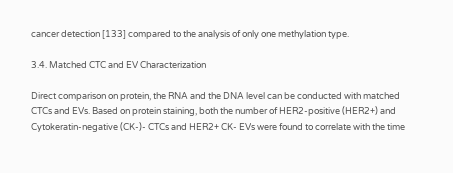cancer detection [133] compared to the analysis of only one methylation type.

3.4. Matched CTC and EV Characterization

Direct comparison on protein, the RNA and the DNA level can be conducted with matched CTCs and EVs. Based on protein staining, both the number of HER2-positive (HER2+) and Cytokeratin-negative (CK-)- CTCs and HER2+ CK- EVs were found to correlate with the time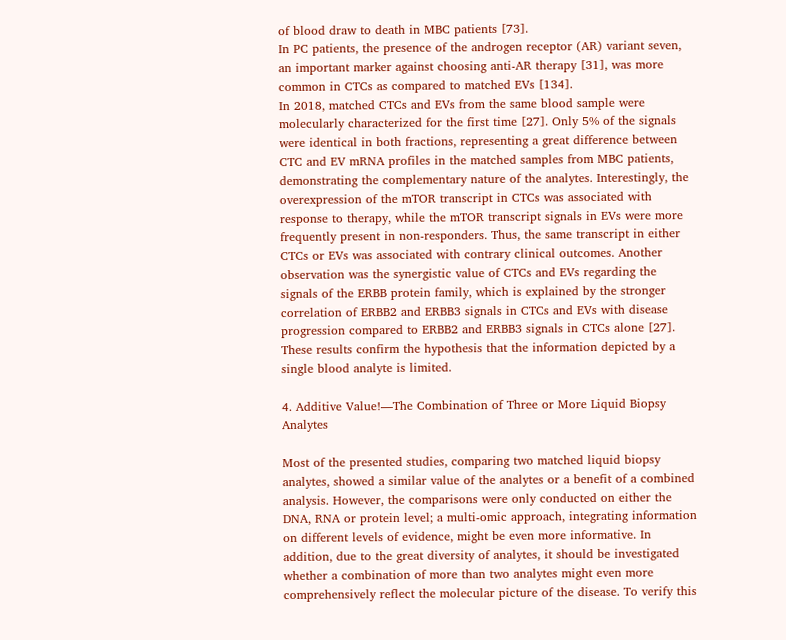of blood draw to death in MBC patients [73].
In PC patients, the presence of the androgen receptor (AR) variant seven, an important marker against choosing anti-AR therapy [31], was more common in CTCs as compared to matched EVs [134].
In 2018, matched CTCs and EVs from the same blood sample were molecularly characterized for the first time [27]. Only 5% of the signals were identical in both fractions, representing a great difference between CTC and EV mRNA profiles in the matched samples from MBC patients, demonstrating the complementary nature of the analytes. Interestingly, the overexpression of the mTOR transcript in CTCs was associated with response to therapy, while the mTOR transcript signals in EVs were more frequently present in non-responders. Thus, the same transcript in either CTCs or EVs was associated with contrary clinical outcomes. Another observation was the synergistic value of CTCs and EVs regarding the signals of the ERBB protein family, which is explained by the stronger correlation of ERBB2 and ERBB3 signals in CTCs and EVs with disease progression compared to ERBB2 and ERBB3 signals in CTCs alone [27]. These results confirm the hypothesis that the information depicted by a single blood analyte is limited.

4. Additive Value!—The Combination of Three or More Liquid Biopsy Analytes

Most of the presented studies, comparing two matched liquid biopsy analytes, showed a similar value of the analytes or a benefit of a combined analysis. However, the comparisons were only conducted on either the DNA, RNA or protein level; a multi-omic approach, integrating information on different levels of evidence, might be even more informative. In addition, due to the great diversity of analytes, it should be investigated whether a combination of more than two analytes might even more comprehensively reflect the molecular picture of the disease. To verify this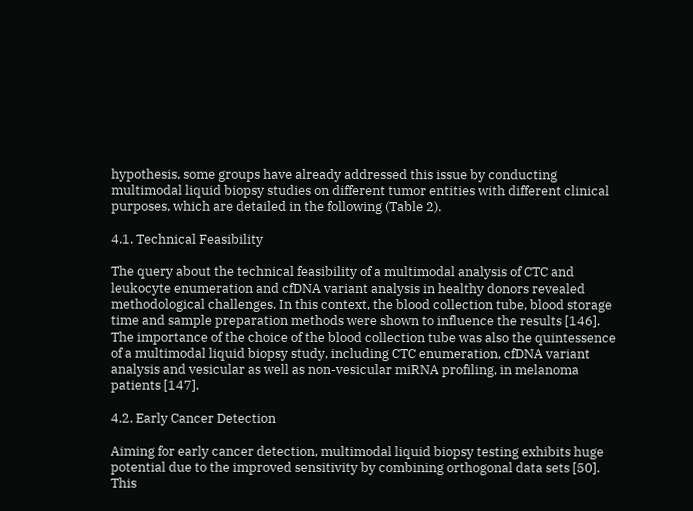hypothesis, some groups have already addressed this issue by conducting multimodal liquid biopsy studies on different tumor entities with different clinical purposes, which are detailed in the following (Table 2).

4.1. Technical Feasibility

The query about the technical feasibility of a multimodal analysis of CTC and leukocyte enumeration and cfDNA variant analysis in healthy donors revealed methodological challenges. In this context, the blood collection tube, blood storage time and sample preparation methods were shown to influence the results [146]. The importance of the choice of the blood collection tube was also the quintessence of a multimodal liquid biopsy study, including CTC enumeration, cfDNA variant analysis and vesicular as well as non-vesicular miRNA profiling, in melanoma patients [147].

4.2. Early Cancer Detection

Aiming for early cancer detection, multimodal liquid biopsy testing exhibits huge potential due to the improved sensitivity by combining orthogonal data sets [50]. This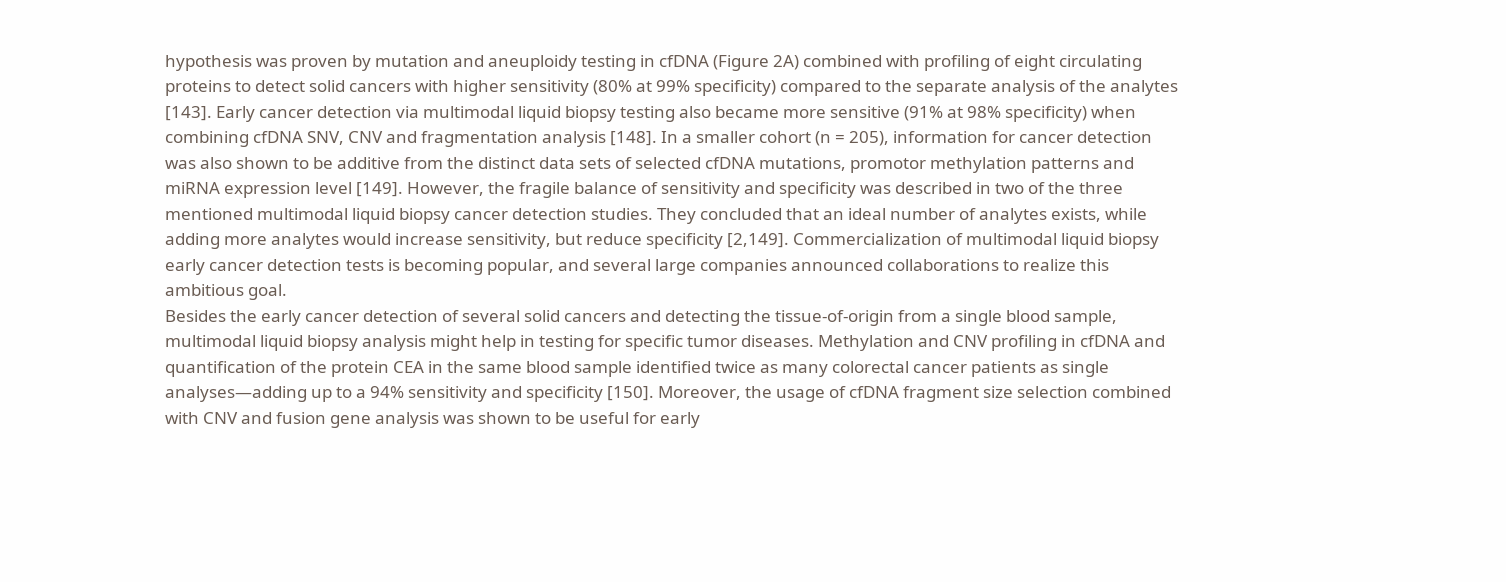hypothesis was proven by mutation and aneuploidy testing in cfDNA (Figure 2A) combined with profiling of eight circulating proteins to detect solid cancers with higher sensitivity (80% at 99% specificity) compared to the separate analysis of the analytes [143]. Early cancer detection via multimodal liquid biopsy testing also became more sensitive (91% at 98% specificity) when combining cfDNA SNV, CNV and fragmentation analysis [148]. In a smaller cohort (n = 205), information for cancer detection was also shown to be additive from the distinct data sets of selected cfDNA mutations, promotor methylation patterns and miRNA expression level [149]. However, the fragile balance of sensitivity and specificity was described in two of the three mentioned multimodal liquid biopsy cancer detection studies. They concluded that an ideal number of analytes exists, while adding more analytes would increase sensitivity, but reduce specificity [2,149]. Commercialization of multimodal liquid biopsy early cancer detection tests is becoming popular, and several large companies announced collaborations to realize this ambitious goal.
Besides the early cancer detection of several solid cancers and detecting the tissue-of-origin from a single blood sample, multimodal liquid biopsy analysis might help in testing for specific tumor diseases. Methylation and CNV profiling in cfDNA and quantification of the protein CEA in the same blood sample identified twice as many colorectal cancer patients as single analyses—adding up to a 94% sensitivity and specificity [150]. Moreover, the usage of cfDNA fragment size selection combined with CNV and fusion gene analysis was shown to be useful for early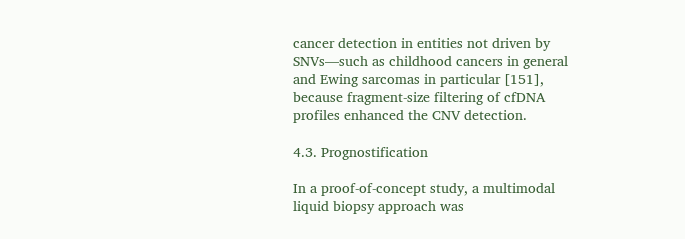cancer detection in entities not driven by SNVs—such as childhood cancers in general and Ewing sarcomas in particular [151], because fragment-size filtering of cfDNA profiles enhanced the CNV detection.

4.3. Prognostification

In a proof-of-concept study, a multimodal liquid biopsy approach was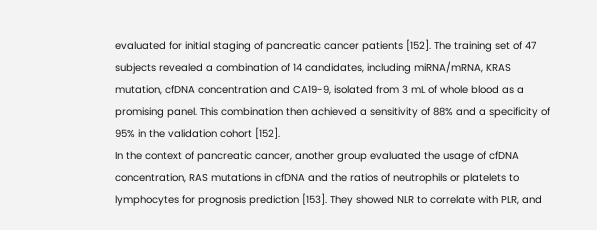evaluated for initial staging of pancreatic cancer patients [152]. The training set of 47 subjects revealed a combination of 14 candidates, including miRNA/mRNA, KRAS mutation, cfDNA concentration and CA19-9, isolated from 3 mL of whole blood as a promising panel. This combination then achieved a sensitivity of 88% and a specificity of 95% in the validation cohort [152].
In the context of pancreatic cancer, another group evaluated the usage of cfDNA concentration, RAS mutations in cfDNA and the ratios of neutrophils or platelets to lymphocytes for prognosis prediction [153]. They showed NLR to correlate with PLR, and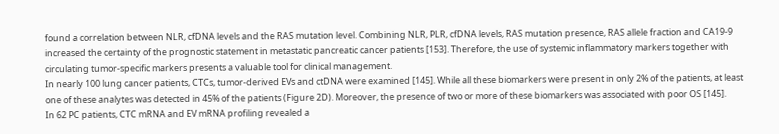found a correlation between NLR, cfDNA levels and the RAS mutation level. Combining NLR, PLR, cfDNA levels, RAS mutation presence, RAS allele fraction and CA19-9 increased the certainty of the prognostic statement in metastatic pancreatic cancer patients [153]. Therefore, the use of systemic inflammatory markers together with circulating tumor-specific markers presents a valuable tool for clinical management.
In nearly 100 lung cancer patients, CTCs, tumor-derived EVs and ctDNA were examined [145]. While all these biomarkers were present in only 2% of the patients, at least one of these analytes was detected in 45% of the patients (Figure 2D). Moreover, the presence of two or more of these biomarkers was associated with poor OS [145].
In 62 PC patients, CTC mRNA and EV mRNA profiling revealed a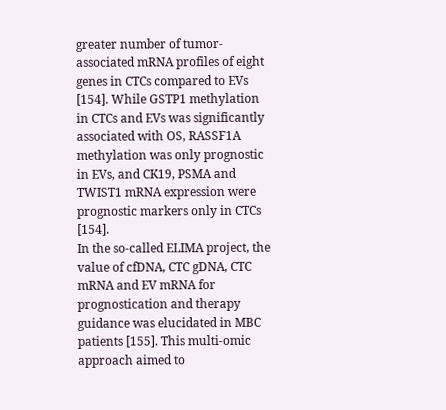greater number of tumor-associated mRNA profiles of eight genes in CTCs compared to EVs [154]. While GSTP1 methylation in CTCs and EVs was significantly associated with OS, RASSF1A methylation was only prognostic in EVs, and CK19, PSMA and TWIST1 mRNA expression were prognostic markers only in CTCs [154].
In the so-called ELIMA project, the value of cfDNA, CTC gDNA, CTC mRNA and EV mRNA for prognostication and therapy guidance was elucidated in MBC patients [155]. This multi-omic approach aimed to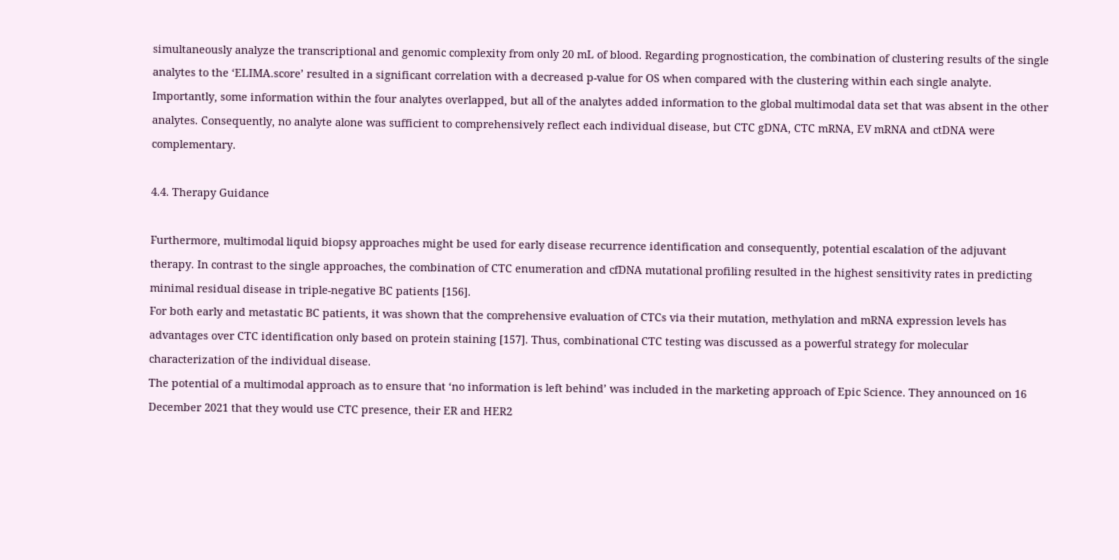simultaneously analyze the transcriptional and genomic complexity from only 20 mL of blood. Regarding prognostication, the combination of clustering results of the single analytes to the ‘ELIMA.score’ resulted in a significant correlation with a decreased p-value for OS when compared with the clustering within each single analyte. Importantly, some information within the four analytes overlapped, but all of the analytes added information to the global multimodal data set that was absent in the other analytes. Consequently, no analyte alone was sufficient to comprehensively reflect each individual disease, but CTC gDNA, CTC mRNA, EV mRNA and ctDNA were complementary.

4.4. Therapy Guidance

Furthermore, multimodal liquid biopsy approaches might be used for early disease recurrence identification and consequently, potential escalation of the adjuvant therapy. In contrast to the single approaches, the combination of CTC enumeration and cfDNA mutational profiling resulted in the highest sensitivity rates in predicting minimal residual disease in triple-negative BC patients [156].
For both early and metastatic BC patients, it was shown that the comprehensive evaluation of CTCs via their mutation, methylation and mRNA expression levels has advantages over CTC identification only based on protein staining [157]. Thus, combinational CTC testing was discussed as a powerful strategy for molecular characterization of the individual disease.
The potential of a multimodal approach as to ensure that ‘no information is left behind’ was included in the marketing approach of Epic Science. They announced on 16 December 2021 that they would use CTC presence, their ER and HER2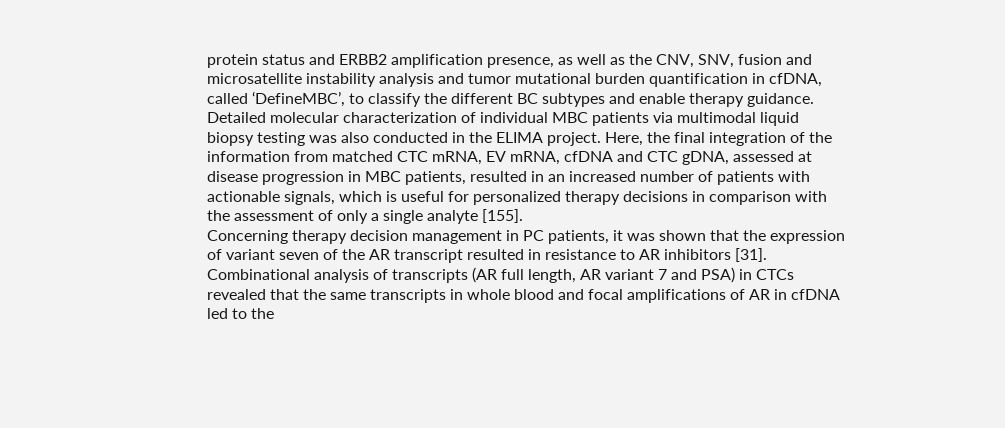protein status and ERBB2 amplification presence, as well as the CNV, SNV, fusion and microsatellite instability analysis and tumor mutational burden quantification in cfDNA, called ‘DefineMBC’, to classify the different BC subtypes and enable therapy guidance.
Detailed molecular characterization of individual MBC patients via multimodal liquid biopsy testing was also conducted in the ELIMA project. Here, the final integration of the information from matched CTC mRNA, EV mRNA, cfDNA and CTC gDNA, assessed at disease progression in MBC patients, resulted in an increased number of patients with actionable signals, which is useful for personalized therapy decisions in comparison with the assessment of only a single analyte [155].
Concerning therapy decision management in PC patients, it was shown that the expression of variant seven of the AR transcript resulted in resistance to AR inhibitors [31]. Combinational analysis of transcripts (AR full length, AR variant 7 and PSA) in CTCs revealed that the same transcripts in whole blood and focal amplifications of AR in cfDNA led to the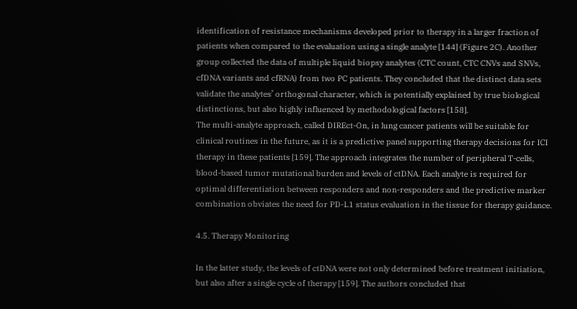identification of resistance mechanisms developed prior to therapy in a larger fraction of patients when compared to the evaluation using a single analyte [144] (Figure 2C). Another group collected the data of multiple liquid biopsy analytes (CTC count, CTC CNVs and SNVs, cfDNA variants and cfRNA) from two PC patients. They concluded that the distinct data sets validate the analytes’ orthogonal character, which is potentially explained by true biological distinctions, but also highly influenced by methodological factors [158].
The multi-analyte approach, called DIREct-On, in lung cancer patients will be suitable for clinical routines in the future, as it is a predictive panel supporting therapy decisions for ICI therapy in these patients [159]. The approach integrates the number of peripheral T-cells, blood-based tumor mutational burden and levels of ctDNA. Each analyte is required for optimal differentiation between responders and non-responders and the predictive marker combination obviates the need for PD-L1 status evaluation in the tissue for therapy guidance.

4.5. Therapy Monitoring

In the latter study, the levels of ctDNA were not only determined before treatment initiation, but also after a single cycle of therapy [159]. The authors concluded that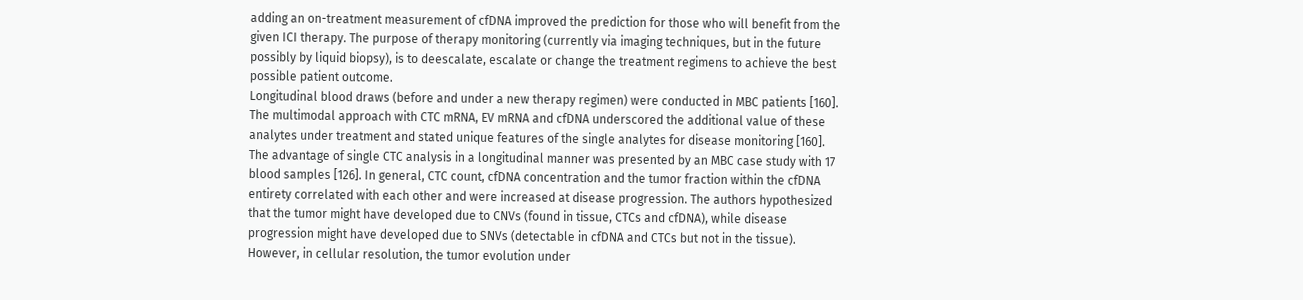adding an on-treatment measurement of cfDNA improved the prediction for those who will benefit from the given ICI therapy. The purpose of therapy monitoring (currently via imaging techniques, but in the future possibly by liquid biopsy), is to deescalate, escalate or change the treatment regimens to achieve the best possible patient outcome.
Longitudinal blood draws (before and under a new therapy regimen) were conducted in MBC patients [160]. The multimodal approach with CTC mRNA, EV mRNA and cfDNA underscored the additional value of these analytes under treatment and stated unique features of the single analytes for disease monitoring [160].
The advantage of single CTC analysis in a longitudinal manner was presented by an MBC case study with 17 blood samples [126]. In general, CTC count, cfDNA concentration and the tumor fraction within the cfDNA entirety correlated with each other and were increased at disease progression. The authors hypothesized that the tumor might have developed due to CNVs (found in tissue, CTCs and cfDNA), while disease progression might have developed due to SNVs (detectable in cfDNA and CTCs but not in the tissue). However, in cellular resolution, the tumor evolution under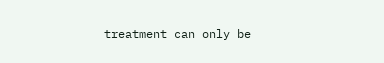treatment can only be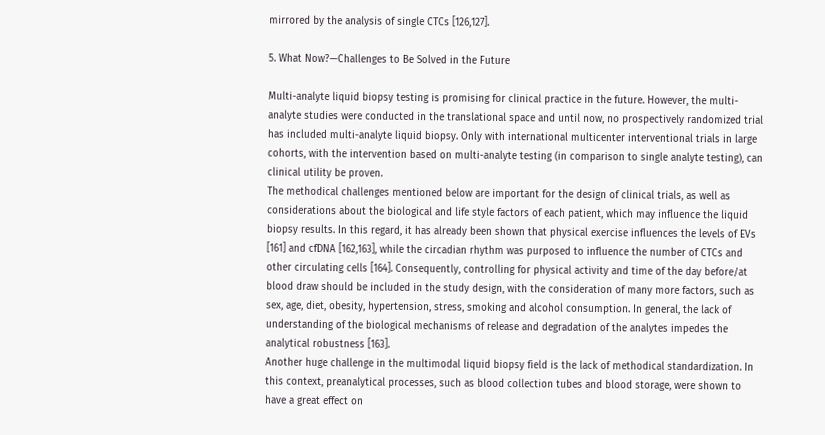mirrored by the analysis of single CTCs [126,127].

5. What Now?—Challenges to Be Solved in the Future

Multi-analyte liquid biopsy testing is promising for clinical practice in the future. However, the multi-analyte studies were conducted in the translational space and until now, no prospectively randomized trial has included multi-analyte liquid biopsy. Only with international multicenter interventional trials in large cohorts, with the intervention based on multi-analyte testing (in comparison to single analyte testing), can clinical utility be proven.
The methodical challenges mentioned below are important for the design of clinical trials, as well as considerations about the biological and life style factors of each patient, which may influence the liquid biopsy results. In this regard, it has already been shown that physical exercise influences the levels of EVs [161] and cfDNA [162,163], while the circadian rhythm was purposed to influence the number of CTCs and other circulating cells [164]. Consequently, controlling for physical activity and time of the day before/at blood draw should be included in the study design, with the consideration of many more factors, such as sex, age, diet, obesity, hypertension, stress, smoking and alcohol consumption. In general, the lack of understanding of the biological mechanisms of release and degradation of the analytes impedes the analytical robustness [163].
Another huge challenge in the multimodal liquid biopsy field is the lack of methodical standardization. In this context, preanalytical processes, such as blood collection tubes and blood storage, were shown to have a great effect on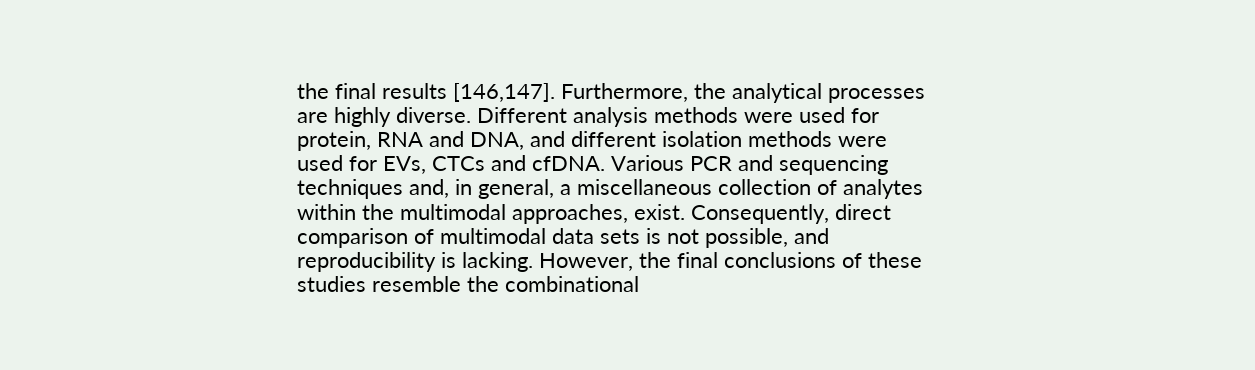the final results [146,147]. Furthermore, the analytical processes are highly diverse. Different analysis methods were used for protein, RNA and DNA, and different isolation methods were used for EVs, CTCs and cfDNA. Various PCR and sequencing techniques and, in general, a miscellaneous collection of analytes within the multimodal approaches, exist. Consequently, direct comparison of multimodal data sets is not possible, and reproducibility is lacking. However, the final conclusions of these studies resemble the combinational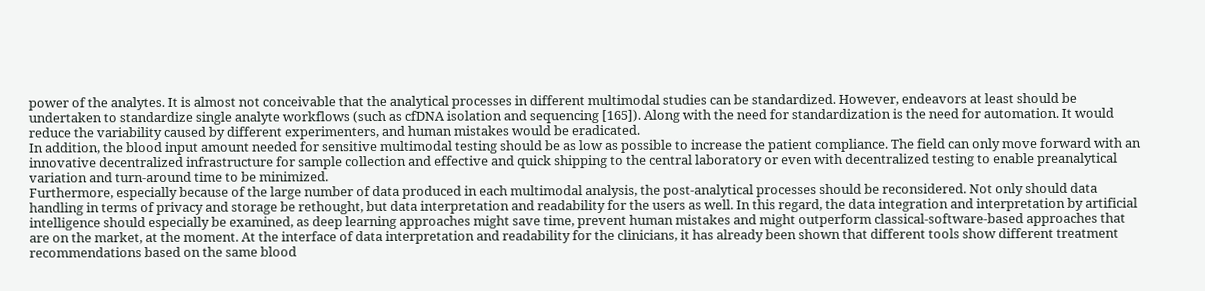power of the analytes. It is almost not conceivable that the analytical processes in different multimodal studies can be standardized. However, endeavors at least should be undertaken to standardize single analyte workflows (such as cfDNA isolation and sequencing [165]). Along with the need for standardization is the need for automation. It would reduce the variability caused by different experimenters, and human mistakes would be eradicated.
In addition, the blood input amount needed for sensitive multimodal testing should be as low as possible to increase the patient compliance. The field can only move forward with an innovative decentralized infrastructure for sample collection and effective and quick shipping to the central laboratory or even with decentralized testing to enable preanalytical variation and turn-around time to be minimized.
Furthermore, especially because of the large number of data produced in each multimodal analysis, the post-analytical processes should be reconsidered. Not only should data handling in terms of privacy and storage be rethought, but data interpretation and readability for the users as well. In this regard, the data integration and interpretation by artificial intelligence should especially be examined, as deep learning approaches might save time, prevent human mistakes and might outperform classical-software-based approaches that are on the market, at the moment. At the interface of data interpretation and readability for the clinicians, it has already been shown that different tools show different treatment recommendations based on the same blood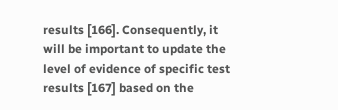results [166]. Consequently, it will be important to update the level of evidence of specific test results [167] based on the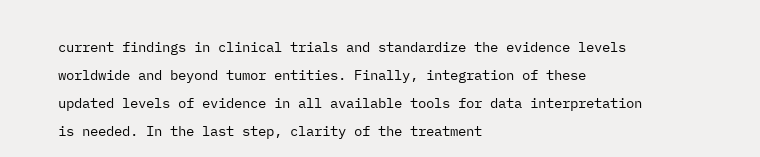current findings in clinical trials and standardize the evidence levels worldwide and beyond tumor entities. Finally, integration of these updated levels of evidence in all available tools for data interpretation is needed. In the last step, clarity of the treatment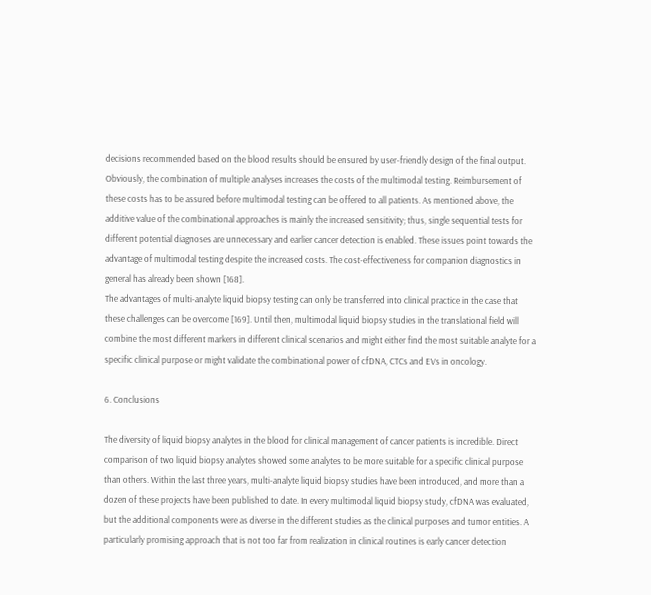decisions recommended based on the blood results should be ensured by user-friendly design of the final output.
Obviously, the combination of multiple analyses increases the costs of the multimodal testing. Reimbursement of these costs has to be assured before multimodal testing can be offered to all patients. As mentioned above, the additive value of the combinational approaches is mainly the increased sensitivity; thus, single sequential tests for different potential diagnoses are unnecessary and earlier cancer detection is enabled. These issues point towards the advantage of multimodal testing despite the increased costs. The cost-effectiveness for companion diagnostics in general has already been shown [168].
The advantages of multi-analyte liquid biopsy testing can only be transferred into clinical practice in the case that these challenges can be overcome [169]. Until then, multimodal liquid biopsy studies in the translational field will combine the most different markers in different clinical scenarios and might either find the most suitable analyte for a specific clinical purpose or might validate the combinational power of cfDNA, CTCs and EVs in oncology.

6. Conclusions

The diversity of liquid biopsy analytes in the blood for clinical management of cancer patients is incredible. Direct comparison of two liquid biopsy analytes showed some analytes to be more suitable for a specific clinical purpose than others. Within the last three years, multi-analyte liquid biopsy studies have been introduced, and more than a dozen of these projects have been published to date. In every multimodal liquid biopsy study, cfDNA was evaluated, but the additional components were as diverse in the different studies as the clinical purposes and tumor entities. A particularly promising approach that is not too far from realization in clinical routines is early cancer detection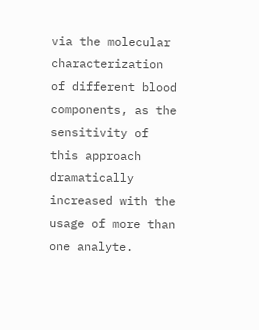via the molecular characterization of different blood components, as the sensitivity of this approach dramatically increased with the usage of more than one analyte.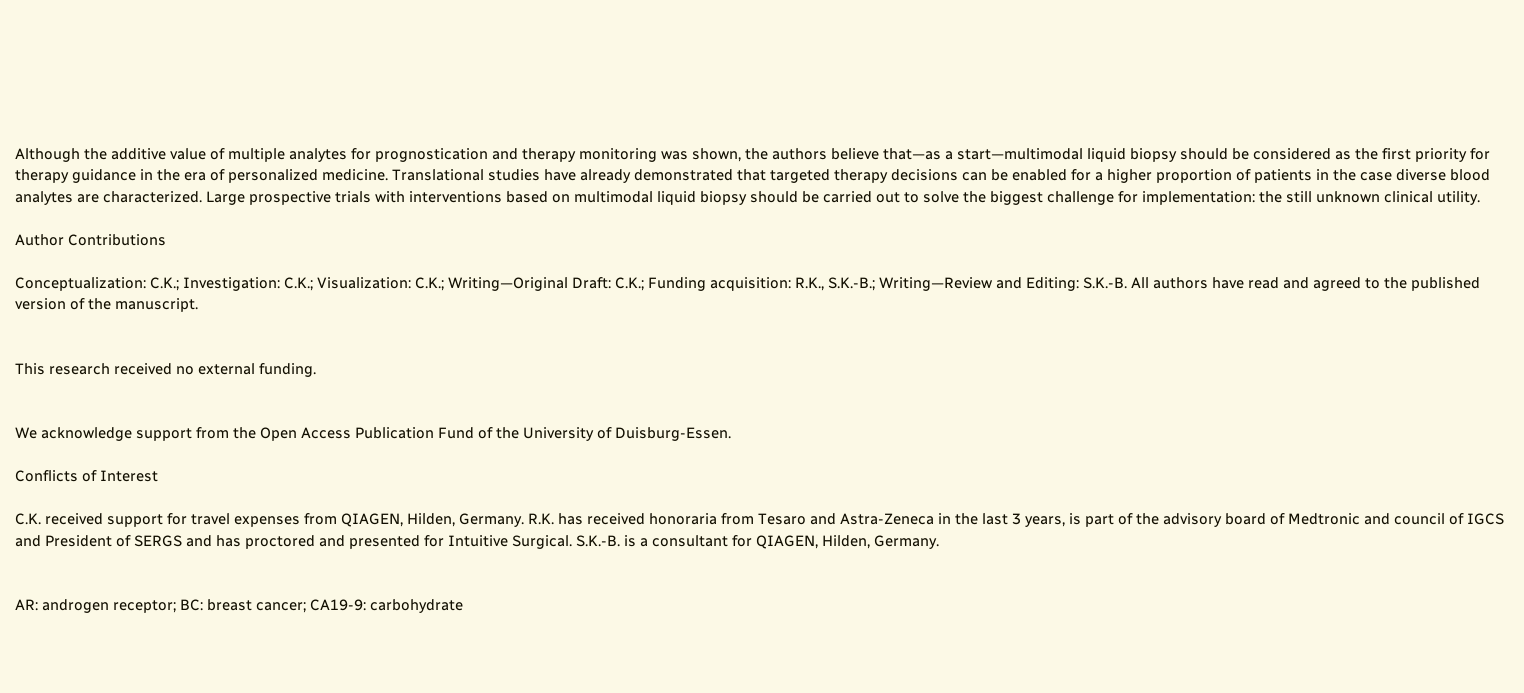Although the additive value of multiple analytes for prognostication and therapy monitoring was shown, the authors believe that—as a start—multimodal liquid biopsy should be considered as the first priority for therapy guidance in the era of personalized medicine. Translational studies have already demonstrated that targeted therapy decisions can be enabled for a higher proportion of patients in the case diverse blood analytes are characterized. Large prospective trials with interventions based on multimodal liquid biopsy should be carried out to solve the biggest challenge for implementation: the still unknown clinical utility.

Author Contributions

Conceptualization: C.K.; Investigation: C.K.; Visualization: C.K.; Writing—Original Draft: C.K.; Funding acquisition: R.K., S.K.-B.; Writing—Review and Editing: S.K.-B. All authors have read and agreed to the published version of the manuscript.


This research received no external funding.


We acknowledge support from the Open Access Publication Fund of the University of Duisburg-Essen.

Conflicts of Interest

C.K. received support for travel expenses from QIAGEN, Hilden, Germany. R.K. has received honoraria from Tesaro and Astra-Zeneca in the last 3 years, is part of the advisory board of Medtronic and council of IGCS and President of SERGS and has proctored and presented for Intuitive Surgical. S.K.-B. is a consultant for QIAGEN, Hilden, Germany.


AR: androgen receptor; BC: breast cancer; CA19-9: carbohydrate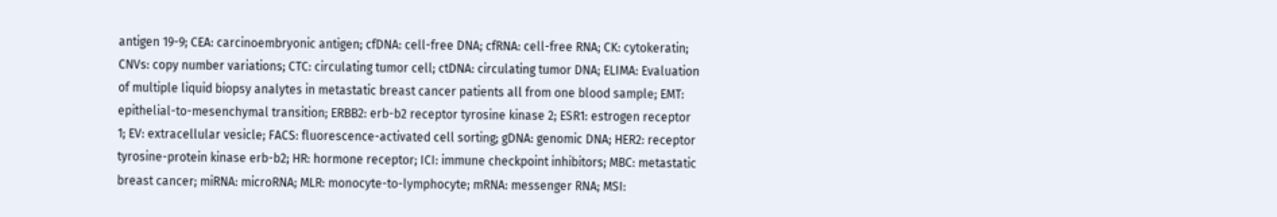antigen 19-9; CEA: carcinoembryonic antigen; cfDNA: cell-free DNA; cfRNA: cell-free RNA; CK: cytokeratin; CNVs: copy number variations; CTC: circulating tumor cell; ctDNA: circulating tumor DNA; ELIMA: Evaluation of multiple liquid biopsy analytes in metastatic breast cancer patients all from one blood sample; EMT: epithelial-to-mesenchymal transition; ERBB2: erb-b2 receptor tyrosine kinase 2; ESR1: estrogen receptor 1; EV: extracellular vesicle; FACS: fluorescence-activated cell sorting; gDNA: genomic DNA; HER2: receptor tyrosine-protein kinase erb-b2; HR: hormone receptor; ICI: immune checkpoint inhibitors; MBC: metastatic breast cancer; miRNA: microRNA; MLR: monocyte-to-lymphocyte; mRNA: messenger RNA; MSI: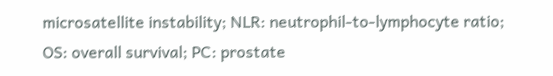microsatellite instability; NLR: neutrophil-to-lymphocyte ratio; OS: overall survival; PC: prostate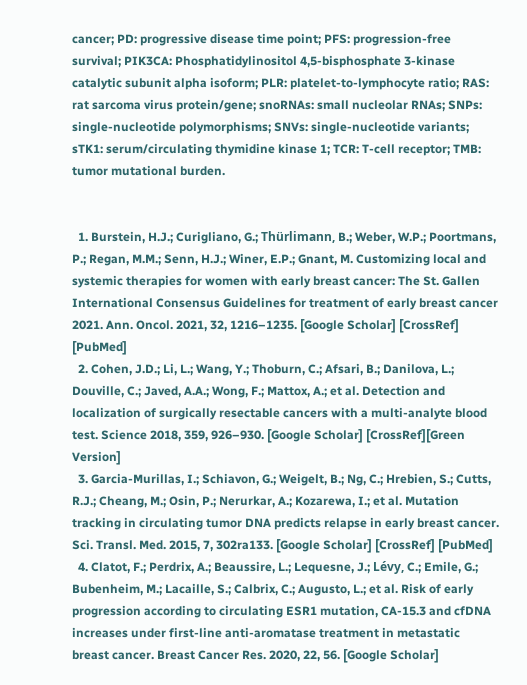cancer; PD: progressive disease time point; PFS: progression-free survival; PIK3CA: Phosphatidylinositol 4,5-bisphosphate 3-kinase catalytic subunit alpha isoform; PLR: platelet-to-lymphocyte ratio; RAS: rat sarcoma virus protein/gene; snoRNAs: small nucleolar RNAs; SNPs: single-nucleotide polymorphisms; SNVs: single-nucleotide variants; sTK1: serum/circulating thymidine kinase 1; TCR: T-cell receptor; TMB: tumor mutational burden.


  1. Burstein, H.J.; Curigliano, G.; Thürlimann, B.; Weber, W.P.; Poortmans, P.; Regan, M.M.; Senn, H.J.; Winer, E.P.; Gnant, M. Customizing local and systemic therapies for women with early breast cancer: The St. Gallen International Consensus Guidelines for treatment of early breast cancer 2021. Ann. Oncol. 2021, 32, 1216–1235. [Google Scholar] [CrossRef] [PubMed]
  2. Cohen, J.D.; Li, L.; Wang, Y.; Thoburn, C.; Afsari, B.; Danilova, L.; Douville, C.; Javed, A.A.; Wong, F.; Mattox, A.; et al. Detection and localization of surgically resectable cancers with a multi-analyte blood test. Science 2018, 359, 926–930. [Google Scholar] [CrossRef][Green Version]
  3. Garcia-Murillas, I.; Schiavon, G.; Weigelt, B.; Ng, C.; Hrebien, S.; Cutts, R.J.; Cheang, M.; Osin, P.; Nerurkar, A.; Kozarewa, I.; et al. Mutation tracking in circulating tumor DNA predicts relapse in early breast cancer. Sci. Transl. Med. 2015, 7, 302ra133. [Google Scholar] [CrossRef] [PubMed]
  4. Clatot, F.; Perdrix, A.; Beaussire, L.; Lequesne, J.; Lévy, C.; Emile, G.; Bubenheim, M.; Lacaille, S.; Calbrix, C.; Augusto, L.; et al. Risk of early progression according to circulating ESR1 mutation, CA-15.3 and cfDNA increases under first-line anti-aromatase treatment in metastatic breast cancer. Breast Cancer Res. 2020, 22, 56. [Google Scholar]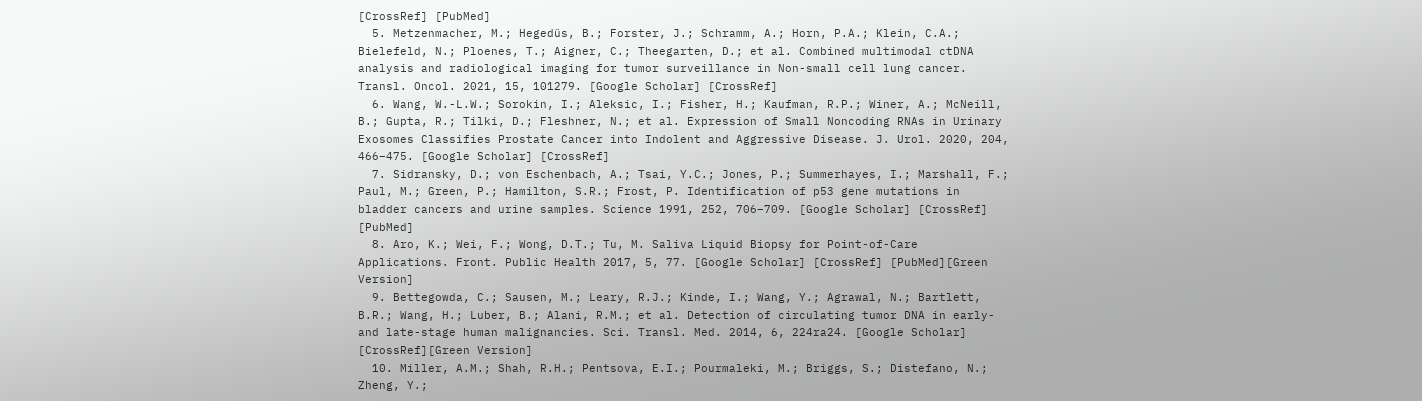[CrossRef] [PubMed]
  5. Metzenmacher, M.; Hegedüs, B.; Forster, J.; Schramm, A.; Horn, P.A.; Klein, C.A.; Bielefeld, N.; Ploenes, T.; Aigner, C.; Theegarten, D.; et al. Combined multimodal ctDNA analysis and radiological imaging for tumor surveillance in Non-small cell lung cancer. Transl. Oncol. 2021, 15, 101279. [Google Scholar] [CrossRef]
  6. Wang, W.-L.W.; Sorokin, I.; Aleksic, I.; Fisher, H.; Kaufman, R.P.; Winer, A.; McNeill, B.; Gupta, R.; Tilki, D.; Fleshner, N.; et al. Expression of Small Noncoding RNAs in Urinary Exosomes Classifies Prostate Cancer into Indolent and Aggressive Disease. J. Urol. 2020, 204, 466–475. [Google Scholar] [CrossRef]
  7. Sidransky, D.; von Eschenbach, A.; Tsai, Y.C.; Jones, P.; Summerhayes, I.; Marshall, F.; Paul, M.; Green, P.; Hamilton, S.R.; Frost, P. Identification of p53 gene mutations in bladder cancers and urine samples. Science 1991, 252, 706–709. [Google Scholar] [CrossRef] [PubMed]
  8. Aro, K.; Wei, F.; Wong, D.T.; Tu, M. Saliva Liquid Biopsy for Point-of-Care Applications. Front. Public Health 2017, 5, 77. [Google Scholar] [CrossRef] [PubMed][Green Version]
  9. Bettegowda, C.; Sausen, M.; Leary, R.J.; Kinde, I.; Wang, Y.; Agrawal, N.; Bartlett, B.R.; Wang, H.; Luber, B.; Alani, R.M.; et al. Detection of circulating tumor DNA in early- and late-stage human malignancies. Sci. Transl. Med. 2014, 6, 224ra24. [Google Scholar] [CrossRef][Green Version]
  10. Miller, A.M.; Shah, R.H.; Pentsova, E.I.; Pourmaleki, M.; Briggs, S.; Distefano, N.; Zheng, Y.;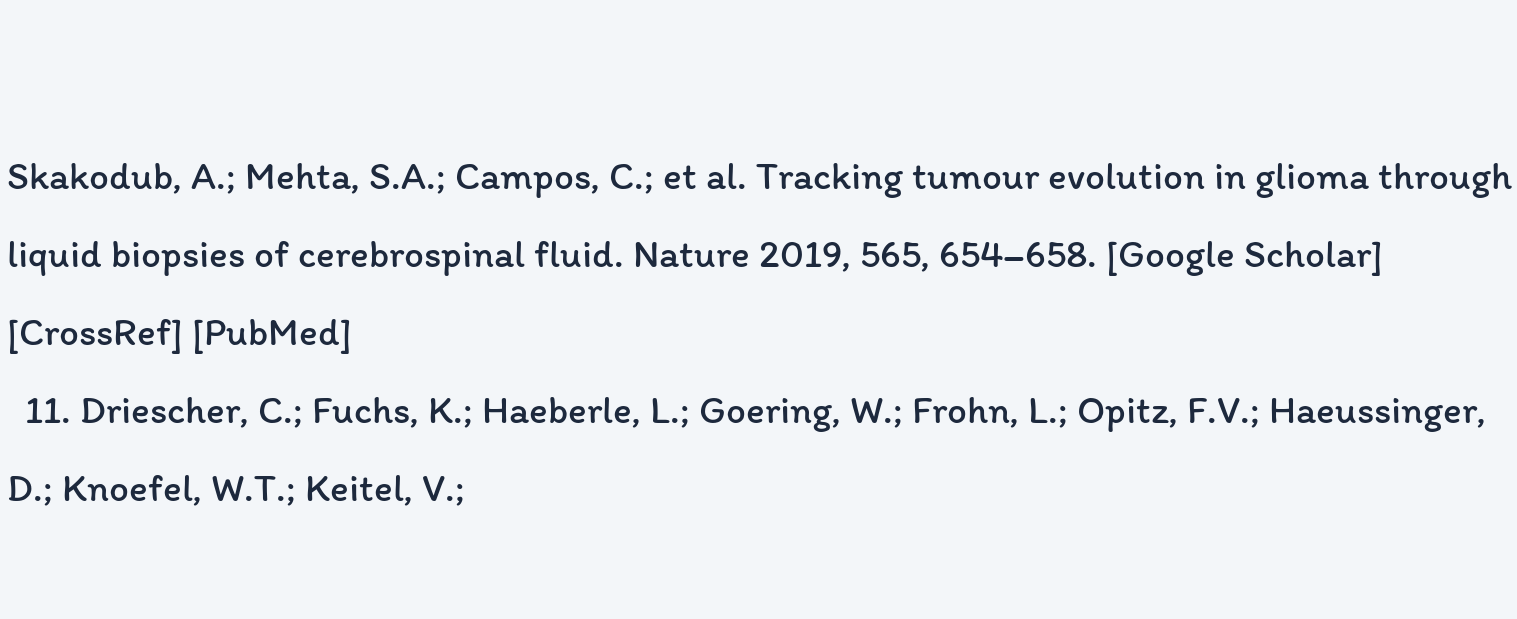Skakodub, A.; Mehta, S.A.; Campos, C.; et al. Tracking tumour evolution in glioma through liquid biopsies of cerebrospinal fluid. Nature 2019, 565, 654–658. [Google Scholar] [CrossRef] [PubMed]
  11. Driescher, C.; Fuchs, K.; Haeberle, L.; Goering, W.; Frohn, L.; Opitz, F.V.; Haeussinger, D.; Knoefel, W.T.; Keitel, V.;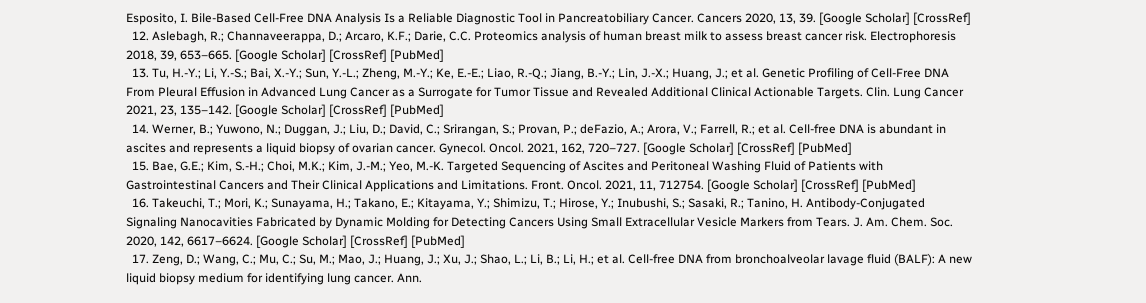Esposito, I. Bile-Based Cell-Free DNA Analysis Is a Reliable Diagnostic Tool in Pancreatobiliary Cancer. Cancers 2020, 13, 39. [Google Scholar] [CrossRef]
  12. Aslebagh, R.; Channaveerappa, D.; Arcaro, K.F.; Darie, C.C. Proteomics analysis of human breast milk to assess breast cancer risk. Electrophoresis 2018, 39, 653–665. [Google Scholar] [CrossRef] [PubMed]
  13. Tu, H.-Y.; Li, Y.-S.; Bai, X.-Y.; Sun, Y.-L.; Zheng, M.-Y.; Ke, E.-E.; Liao, R.-Q.; Jiang, B.-Y.; Lin, J.-X.; Huang, J.; et al. Genetic Profiling of Cell-Free DNA From Pleural Effusion in Advanced Lung Cancer as a Surrogate for Tumor Tissue and Revealed Additional Clinical Actionable Targets. Clin. Lung Cancer 2021, 23, 135–142. [Google Scholar] [CrossRef] [PubMed]
  14. Werner, B.; Yuwono, N.; Duggan, J.; Liu, D.; David, C.; Srirangan, S.; Provan, P.; deFazio, A.; Arora, V.; Farrell, R.; et al. Cell-free DNA is abundant in ascites and represents a liquid biopsy of ovarian cancer. Gynecol. Oncol. 2021, 162, 720–727. [Google Scholar] [CrossRef] [PubMed]
  15. Bae, G.E.; Kim, S.-H.; Choi, M.K.; Kim, J.-M.; Yeo, M.-K. Targeted Sequencing of Ascites and Peritoneal Washing Fluid of Patients with Gastrointestinal Cancers and Their Clinical Applications and Limitations. Front. Oncol. 2021, 11, 712754. [Google Scholar] [CrossRef] [PubMed]
  16. Takeuchi, T.; Mori, K.; Sunayama, H.; Takano, E.; Kitayama, Y.; Shimizu, T.; Hirose, Y.; Inubushi, S.; Sasaki, R.; Tanino, H. Antibody-Conjugated Signaling Nanocavities Fabricated by Dynamic Molding for Detecting Cancers Using Small Extracellular Vesicle Markers from Tears. J. Am. Chem. Soc. 2020, 142, 6617–6624. [Google Scholar] [CrossRef] [PubMed]
  17. Zeng, D.; Wang, C.; Mu, C.; Su, M.; Mao, J.; Huang, J.; Xu, J.; Shao, L.; Li, B.; Li, H.; et al. Cell-free DNA from bronchoalveolar lavage fluid (BALF): A new liquid biopsy medium for identifying lung cancer. Ann.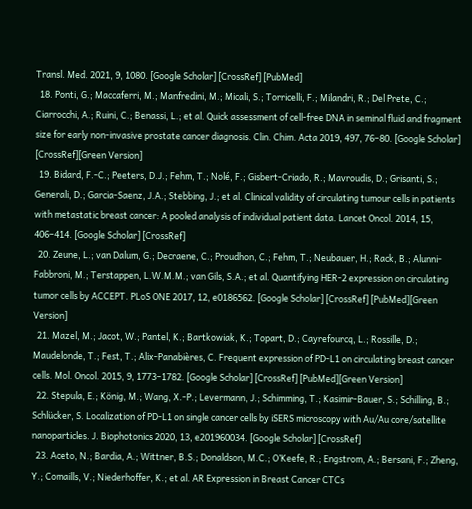Transl. Med. 2021, 9, 1080. [Google Scholar] [CrossRef] [PubMed]
  18. Ponti, G.; Maccaferri, M.; Manfredini, M.; Micali, S.; Torricelli, F.; Milandri, R.; Del Prete, C.; Ciarrocchi, A.; Ruini, C.; Benassi, L.; et al. Quick assessment of cell-free DNA in seminal fluid and fragment size for early non-invasive prostate cancer diagnosis. Clin. Chim. Acta 2019, 497, 76–80. [Google Scholar] [CrossRef][Green Version]
  19. Bidard, F.-C.; Peeters, D.J.; Fehm, T.; Nolé, F.; Gisbert-Criado, R.; Mavroudis, D.; Grisanti, S.; Generali, D.; Garcia-Saenz, J.A.; Stebbing, J.; et al. Clinical validity of circulating tumour cells in patients with metastatic breast cancer: A pooled analysis of individual patient data. Lancet Oncol. 2014, 15, 406–414. [Google Scholar] [CrossRef]
  20. Zeune, L.; van Dalum, G.; Decraene, C.; Proudhon, C.; Fehm, T.; Neubauer, H.; Rack, B.; Alunni-Fabbroni, M.; Terstappen, L.W.M.M.; van Gils, S.A.; et al. Quantifying HER-2 expression on circulating tumor cells by ACCEPT. PLoS ONE 2017, 12, e0186562. [Google Scholar] [CrossRef] [PubMed][Green Version]
  21. Mazel, M.; Jacot, W.; Pantel, K.; Bartkowiak, K.; Topart, D.; Cayrefourcq, L.; Rossille, D.; Maudelonde, T.; Fest, T.; Alix-Panabières, C. Frequent expression of PD-L1 on circulating breast cancer cells. Mol. Oncol. 2015, 9, 1773–1782. [Google Scholar] [CrossRef] [PubMed][Green Version]
  22. Stepula, E.; König, M.; Wang, X.-P.; Levermann, J.; Schimming, T.; Kasimir-Bauer, S.; Schilling, B.; Schlücker, S. Localization of PD-L1 on single cancer cells by iSERS microscopy with Au/Au core/satellite nanoparticles. J. Biophotonics 2020, 13, e201960034. [Google Scholar] [CrossRef]
  23. Aceto, N.; Bardia, A.; Wittner, B.S.; Donaldson, M.C.; O’Keefe, R.; Engstrom, A.; Bersani, F.; Zheng, Y.; Comaills, V.; Niederhoffer, K.; et al. AR Expression in Breast Cancer CTCs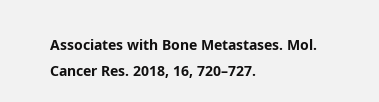Associates with Bone Metastases. Mol. Cancer Res. 2018, 16, 720–727.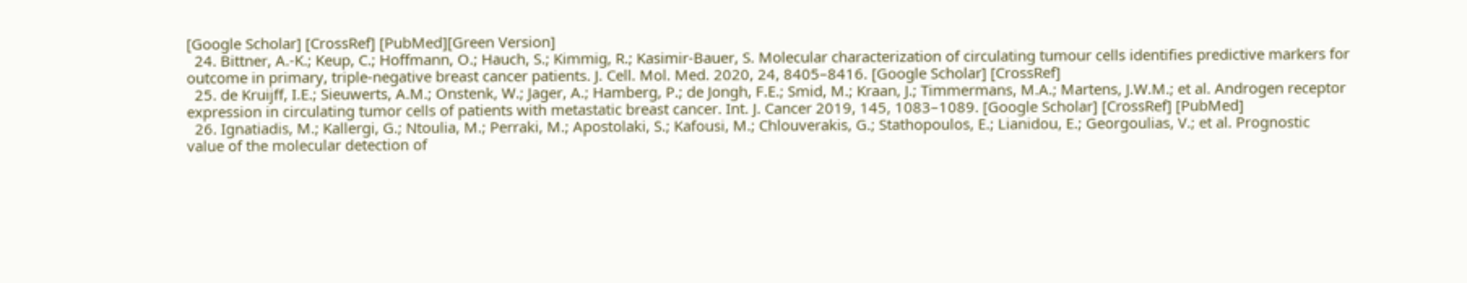[Google Scholar] [CrossRef] [PubMed][Green Version]
  24. Bittner, A.-K.; Keup, C.; Hoffmann, O.; Hauch, S.; Kimmig, R.; Kasimir-Bauer, S. Molecular characterization of circulating tumour cells identifies predictive markers for outcome in primary, triple-negative breast cancer patients. J. Cell. Mol. Med. 2020, 24, 8405–8416. [Google Scholar] [CrossRef]
  25. de Kruijff, I.E.; Sieuwerts, A.M.; Onstenk, W.; Jager, A.; Hamberg, P.; de Jongh, F.E.; Smid, M.; Kraan, J.; Timmermans, M.A.; Martens, J.W.M.; et al. Androgen receptor expression in circulating tumor cells of patients with metastatic breast cancer. Int. J. Cancer 2019, 145, 1083–1089. [Google Scholar] [CrossRef] [PubMed]
  26. Ignatiadis, M.; Kallergi, G.; Ntoulia, M.; Perraki, M.; Apostolaki, S.; Kafousi, M.; Chlouverakis, G.; Stathopoulos, E.; Lianidou, E.; Georgoulias, V.; et al. Prognostic value of the molecular detection of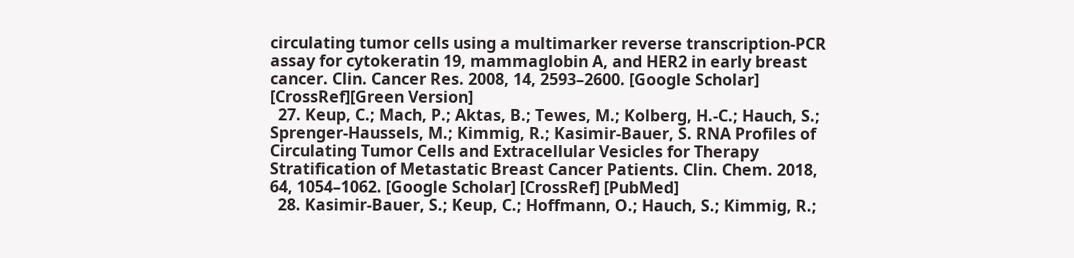circulating tumor cells using a multimarker reverse transcription-PCR assay for cytokeratin 19, mammaglobin A, and HER2 in early breast cancer. Clin. Cancer Res. 2008, 14, 2593–2600. [Google Scholar] [CrossRef][Green Version]
  27. Keup, C.; Mach, P.; Aktas, B.; Tewes, M.; Kolberg, H.-C.; Hauch, S.; Sprenger-Haussels, M.; Kimmig, R.; Kasimir-Bauer, S. RNA Profiles of Circulating Tumor Cells and Extracellular Vesicles for Therapy Stratification of Metastatic Breast Cancer Patients. Clin. Chem. 2018, 64, 1054–1062. [Google Scholar] [CrossRef] [PubMed]
  28. Kasimir-Bauer, S.; Keup, C.; Hoffmann, O.; Hauch, S.; Kimmig, R.;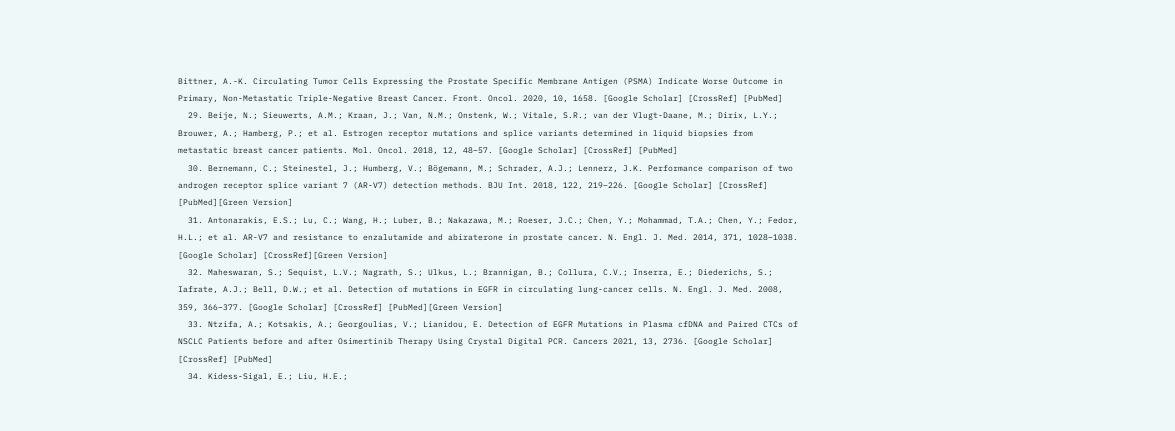Bittner, A.-K. Circulating Tumor Cells Expressing the Prostate Specific Membrane Antigen (PSMA) Indicate Worse Outcome in Primary, Non-Metastatic Triple-Negative Breast Cancer. Front. Oncol. 2020, 10, 1658. [Google Scholar] [CrossRef] [PubMed]
  29. Beije, N.; Sieuwerts, A.M.; Kraan, J.; Van, N.M.; Onstenk, W.; Vitale, S.R.; van der Vlugt-Daane, M.; Dirix, L.Y.; Brouwer, A.; Hamberg, P.; et al. Estrogen receptor mutations and splice variants determined in liquid biopsies from metastatic breast cancer patients. Mol. Oncol. 2018, 12, 48–57. [Google Scholar] [CrossRef] [PubMed]
  30. Bernemann, C.; Steinestel, J.; Humberg, V.; Bögemann, M.; Schrader, A.J.; Lennerz, J.K. Performance comparison of two androgen receptor splice variant 7 (AR-V7) detection methods. BJU Int. 2018, 122, 219–226. [Google Scholar] [CrossRef] [PubMed][Green Version]
  31. Antonarakis, E.S.; Lu, C.; Wang, H.; Luber, B.; Nakazawa, M.; Roeser, J.C.; Chen, Y.; Mohammad, T.A.; Chen, Y.; Fedor, H.L.; et al. AR-V7 and resistance to enzalutamide and abiraterone in prostate cancer. N. Engl. J. Med. 2014, 371, 1028–1038. [Google Scholar] [CrossRef][Green Version]
  32. Maheswaran, S.; Sequist, L.V.; Nagrath, S.; Ulkus, L.; Brannigan, B.; Collura, C.V.; Inserra, E.; Diederichs, S.; Iafrate, A.J.; Bell, D.W.; et al. Detection of mutations in EGFR in circulating lung-cancer cells. N. Engl. J. Med. 2008, 359, 366–377. [Google Scholar] [CrossRef] [PubMed][Green Version]
  33. Ntzifa, A.; Kotsakis, A.; Georgoulias, V.; Lianidou, E. Detection of EGFR Mutations in Plasma cfDNA and Paired CTCs of NSCLC Patients before and after Osimertinib Therapy Using Crystal Digital PCR. Cancers 2021, 13, 2736. [Google Scholar] [CrossRef] [PubMed]
  34. Kidess-Sigal, E.; Liu, H.E.;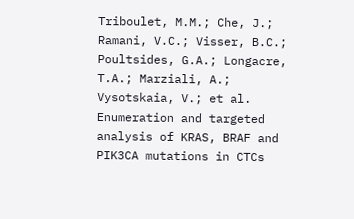Triboulet, M.M.; Che, J.; Ramani, V.C.; Visser, B.C.; Poultsides, G.A.; Longacre, T.A.; Marziali, A.; Vysotskaia, V.; et al. Enumeration and targeted analysis of KRAS, BRAF and PIK3CA mutations in CTCs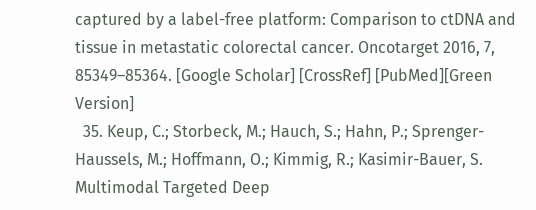captured by a label-free platform: Comparison to ctDNA and tissue in metastatic colorectal cancer. Oncotarget 2016, 7, 85349–85364. [Google Scholar] [CrossRef] [PubMed][Green Version]
  35. Keup, C.; Storbeck, M.; Hauch, S.; Hahn, P.; Sprenger-Haussels, M.; Hoffmann, O.; Kimmig, R.; Kasimir-Bauer, S. Multimodal Targeted Deep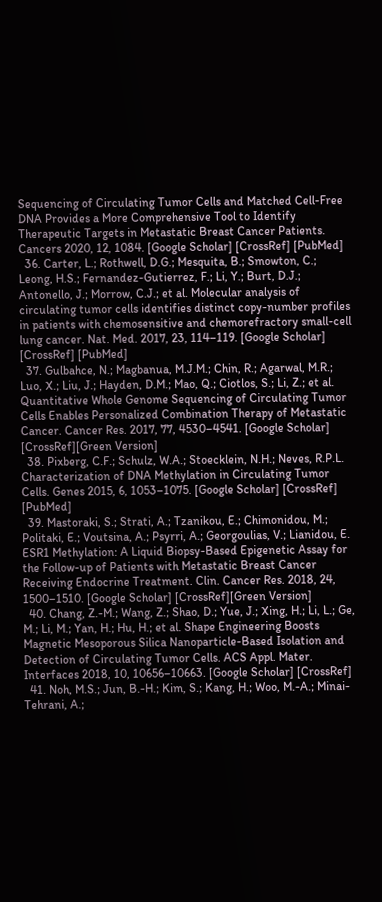Sequencing of Circulating Tumor Cells and Matched Cell-Free DNA Provides a More Comprehensive Tool to Identify Therapeutic Targets in Metastatic Breast Cancer Patients. Cancers 2020, 12, 1084. [Google Scholar] [CrossRef] [PubMed]
  36. Carter, L.; Rothwell, D.G.; Mesquita, B.; Smowton, C.; Leong, H.S.; Fernandez-Gutierrez, F.; Li, Y.; Burt, D.J.; Antonello, J.; Morrow, C.J.; et al. Molecular analysis of circulating tumor cells identifies distinct copy-number profiles in patients with chemosensitive and chemorefractory small-cell lung cancer. Nat. Med. 2017, 23, 114–119. [Google Scholar] [CrossRef] [PubMed]
  37. Gulbahce, N.; Magbanua, M.J.M.; Chin, R.; Agarwal, M.R.; Luo, X.; Liu, J.; Hayden, D.M.; Mao, Q.; Ciotlos, S.; Li, Z.; et al. Quantitative Whole Genome Sequencing of Circulating Tumor Cells Enables Personalized Combination Therapy of Metastatic Cancer. Cancer Res. 2017, 77, 4530–4541. [Google Scholar] [CrossRef][Green Version]
  38. Pixberg, C.F.; Schulz, W.A.; Stoecklein, N.H.; Neves, R.P.L. Characterization of DNA Methylation in Circulating Tumor Cells. Genes 2015, 6, 1053–1075. [Google Scholar] [CrossRef] [PubMed]
  39. Mastoraki, S.; Strati, A.; Tzanikou, E.; Chimonidou, M.; Politaki, E.; Voutsina, A.; Psyrri, A.; Georgoulias, V.; Lianidou, E. ESR1 Methylation: A Liquid Biopsy-Based Epigenetic Assay for the Follow-up of Patients with Metastatic Breast Cancer Receiving Endocrine Treatment. Clin. Cancer Res. 2018, 24, 1500–1510. [Google Scholar] [CrossRef][Green Version]
  40. Chang, Z.-M.; Wang, Z.; Shao, D.; Yue, J.; Xing, H.; Li, L.; Ge, M.; Li, M.; Yan, H.; Hu, H.; et al. Shape Engineering Boosts Magnetic Mesoporous Silica Nanoparticle-Based Isolation and Detection of Circulating Tumor Cells. ACS Appl. Mater. Interfaces 2018, 10, 10656–10663. [Google Scholar] [CrossRef]
  41. Noh, M.S.; Jun, B.-H.; Kim, S.; Kang, H.; Woo, M.-A.; Minai-Tehrani, A.;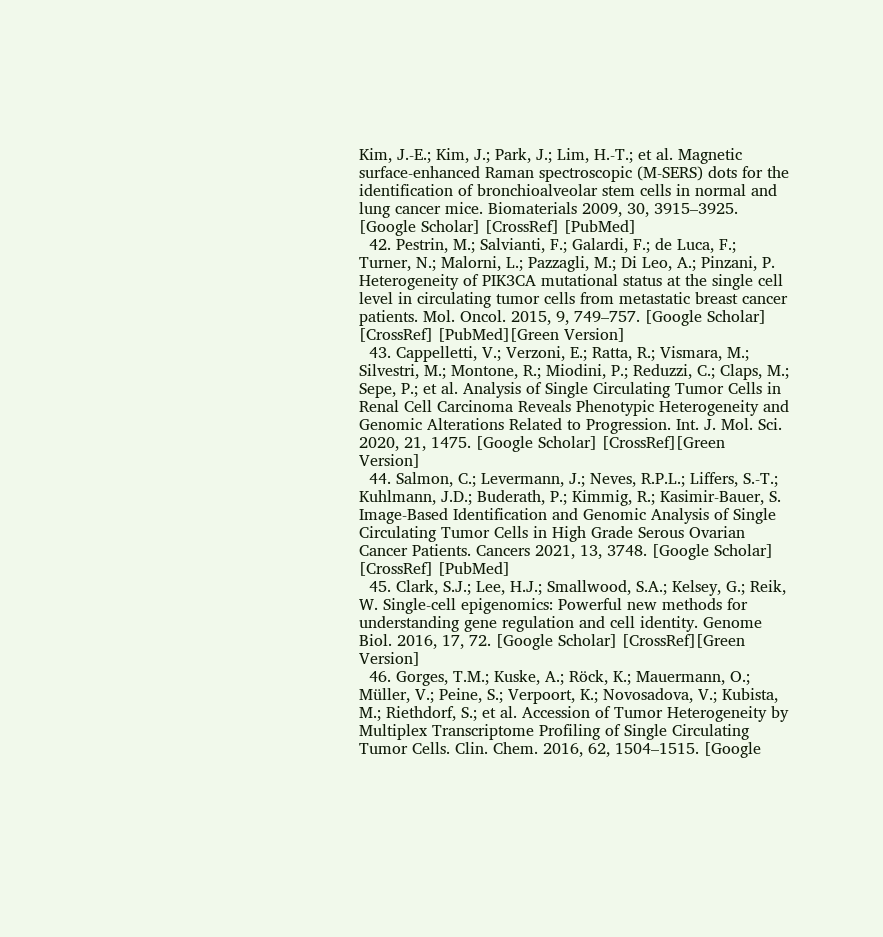Kim, J.-E.; Kim, J.; Park, J.; Lim, H.-T.; et al. Magnetic surface-enhanced Raman spectroscopic (M-SERS) dots for the identification of bronchioalveolar stem cells in normal and lung cancer mice. Biomaterials 2009, 30, 3915–3925. [Google Scholar] [CrossRef] [PubMed]
  42. Pestrin, M.; Salvianti, F.; Galardi, F.; de Luca, F.; Turner, N.; Malorni, L.; Pazzagli, M.; Di Leo, A.; Pinzani, P. Heterogeneity of PIK3CA mutational status at the single cell level in circulating tumor cells from metastatic breast cancer patients. Mol. Oncol. 2015, 9, 749–757. [Google Scholar] [CrossRef] [PubMed][Green Version]
  43. Cappelletti, V.; Verzoni, E.; Ratta, R.; Vismara, M.; Silvestri, M.; Montone, R.; Miodini, P.; Reduzzi, C.; Claps, M.; Sepe, P.; et al. Analysis of Single Circulating Tumor Cells in Renal Cell Carcinoma Reveals Phenotypic Heterogeneity and Genomic Alterations Related to Progression. Int. J. Mol. Sci. 2020, 21, 1475. [Google Scholar] [CrossRef][Green Version]
  44. Salmon, C.; Levermann, J.; Neves, R.P.L.; Liffers, S.-T.; Kuhlmann, J.D.; Buderath, P.; Kimmig, R.; Kasimir-Bauer, S. Image-Based Identification and Genomic Analysis of Single Circulating Tumor Cells in High Grade Serous Ovarian Cancer Patients. Cancers 2021, 13, 3748. [Google Scholar] [CrossRef] [PubMed]
  45. Clark, S.J.; Lee, H.J.; Smallwood, S.A.; Kelsey, G.; Reik, W. Single-cell epigenomics: Powerful new methods for understanding gene regulation and cell identity. Genome Biol. 2016, 17, 72. [Google Scholar] [CrossRef][Green Version]
  46. Gorges, T.M.; Kuske, A.; Röck, K.; Mauermann, O.; Müller, V.; Peine, S.; Verpoort, K.; Novosadova, V.; Kubista, M.; Riethdorf, S.; et al. Accession of Tumor Heterogeneity by Multiplex Transcriptome Profiling of Single Circulating Tumor Cells. Clin. Chem. 2016, 62, 1504–1515. [Google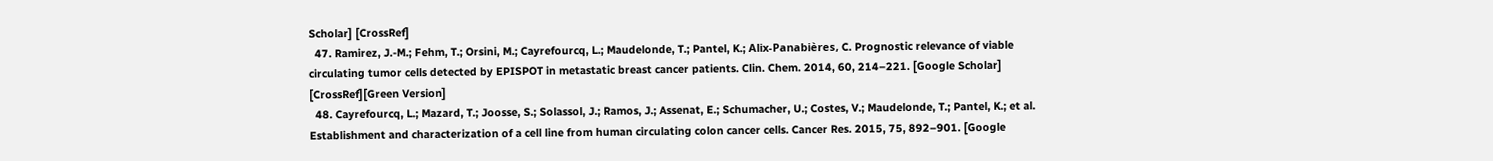Scholar] [CrossRef]
  47. Ramirez, J.-M.; Fehm, T.; Orsini, M.; Cayrefourcq, L.; Maudelonde, T.; Pantel, K.; Alix-Panabières, C. Prognostic relevance of viable circulating tumor cells detected by EPISPOT in metastatic breast cancer patients. Clin. Chem. 2014, 60, 214–221. [Google Scholar] [CrossRef][Green Version]
  48. Cayrefourcq, L.; Mazard, T.; Joosse, S.; Solassol, J.; Ramos, J.; Assenat, E.; Schumacher, U.; Costes, V.; Maudelonde, T.; Pantel, K.; et al. Establishment and characterization of a cell line from human circulating colon cancer cells. Cancer Res. 2015, 75, 892–901. [Google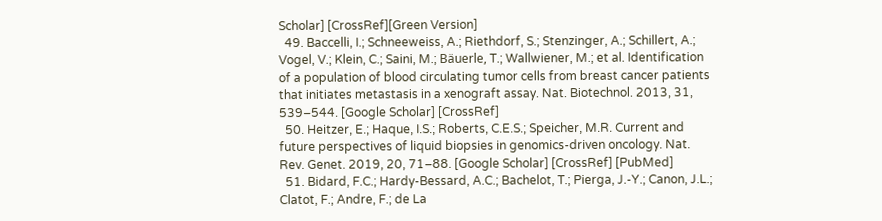Scholar] [CrossRef][Green Version]
  49. Baccelli, I.; Schneeweiss, A.; Riethdorf, S.; Stenzinger, A.; Schillert, A.; Vogel, V.; Klein, C.; Saini, M.; Bäuerle, T.; Wallwiener, M.; et al. Identification of a population of blood circulating tumor cells from breast cancer patients that initiates metastasis in a xenograft assay. Nat. Biotechnol. 2013, 31, 539–544. [Google Scholar] [CrossRef]
  50. Heitzer, E.; Haque, I.S.; Roberts, C.E.S.; Speicher, M.R. Current and future perspectives of liquid biopsies in genomics-driven oncology. Nat. Rev. Genet. 2019, 20, 71–88. [Google Scholar] [CrossRef] [PubMed]
  51. Bidard, F.C.; Hardy-Bessard, A.C.; Bachelot, T.; Pierga, J.-Y.; Canon, J.L.; Clatot, F.; Andre, F.; de La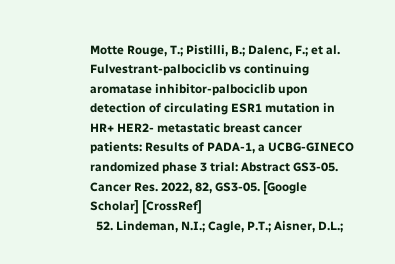Motte Rouge, T.; Pistilli, B.; Dalenc, F.; et al. Fulvestrant-palbociclib vs continuing aromatase inhibitor-palbociclib upon detection of circulating ESR1 mutation in HR+ HER2- metastatic breast cancer patients: Results of PADA-1, a UCBG-GINECO randomized phase 3 trial: Abstract GS3-05. Cancer Res. 2022, 82, GS3-05. [Google Scholar] [CrossRef]
  52. Lindeman, N.I.; Cagle, P.T.; Aisner, D.L.;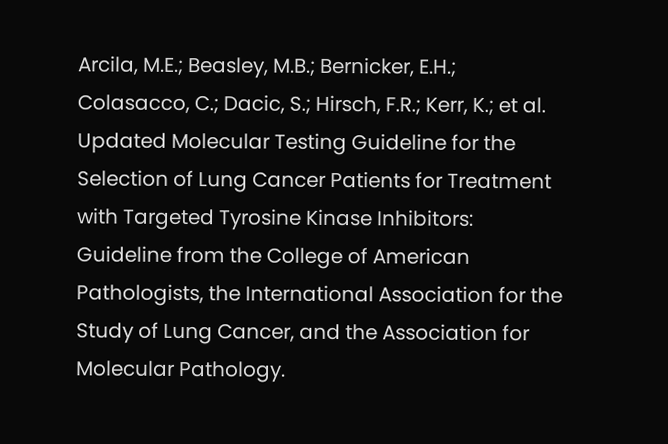Arcila, M.E.; Beasley, M.B.; Bernicker, E.H.; Colasacco, C.; Dacic, S.; Hirsch, F.R.; Kerr, K.; et al. Updated Molecular Testing Guideline for the Selection of Lung Cancer Patients for Treatment with Targeted Tyrosine Kinase Inhibitors: Guideline from the College of American Pathologists, the International Association for the Study of Lung Cancer, and the Association for Molecular Pathology.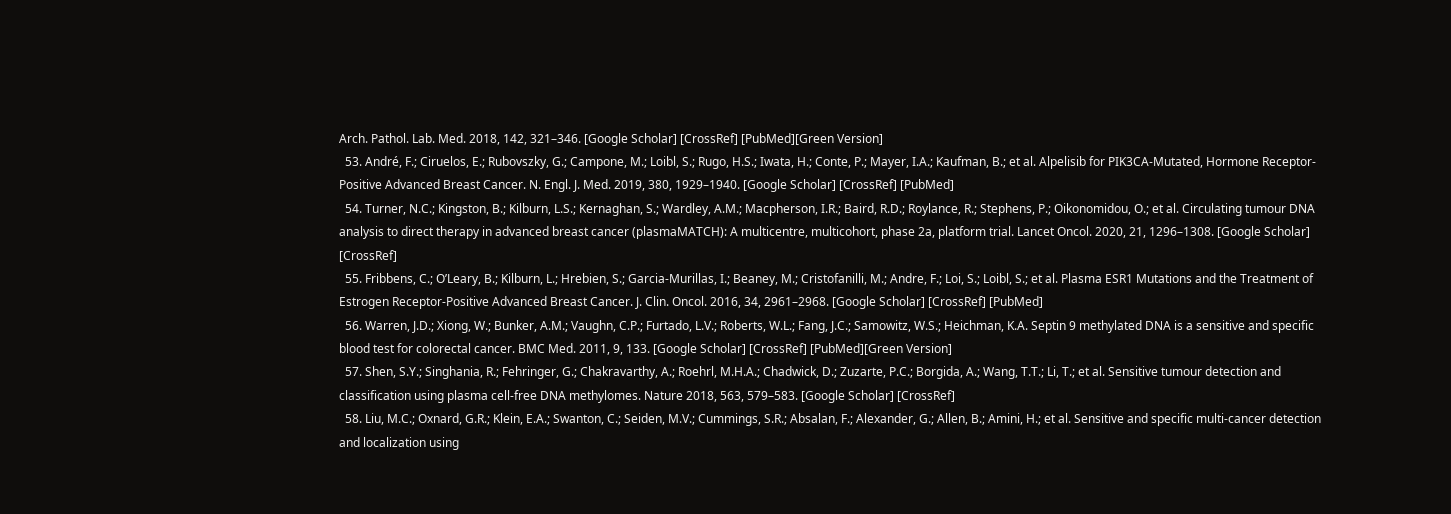Arch. Pathol. Lab. Med. 2018, 142, 321–346. [Google Scholar] [CrossRef] [PubMed][Green Version]
  53. André, F.; Ciruelos, E.; Rubovszky, G.; Campone, M.; Loibl, S.; Rugo, H.S.; Iwata, H.; Conte, P.; Mayer, I.A.; Kaufman, B.; et al. Alpelisib for PIK3CA-Mutated, Hormone Receptor-Positive Advanced Breast Cancer. N. Engl. J. Med. 2019, 380, 1929–1940. [Google Scholar] [CrossRef] [PubMed]
  54. Turner, N.C.; Kingston, B.; Kilburn, L.S.; Kernaghan, S.; Wardley, A.M.; Macpherson, I.R.; Baird, R.D.; Roylance, R.; Stephens, P.; Oikonomidou, O.; et al. Circulating tumour DNA analysis to direct therapy in advanced breast cancer (plasmaMATCH): A multicentre, multicohort, phase 2a, platform trial. Lancet Oncol. 2020, 21, 1296–1308. [Google Scholar] [CrossRef]
  55. Fribbens, C.; O’Leary, B.; Kilburn, L.; Hrebien, S.; Garcia-Murillas, I.; Beaney, M.; Cristofanilli, M.; Andre, F.; Loi, S.; Loibl, S.; et al. Plasma ESR1 Mutations and the Treatment of Estrogen Receptor-Positive Advanced Breast Cancer. J. Clin. Oncol. 2016, 34, 2961–2968. [Google Scholar] [CrossRef] [PubMed]
  56. Warren, J.D.; Xiong, W.; Bunker, A.M.; Vaughn, C.P.; Furtado, L.V.; Roberts, W.L.; Fang, J.C.; Samowitz, W.S.; Heichman, K.A. Septin 9 methylated DNA is a sensitive and specific blood test for colorectal cancer. BMC Med. 2011, 9, 133. [Google Scholar] [CrossRef] [PubMed][Green Version]
  57. Shen, S.Y.; Singhania, R.; Fehringer, G.; Chakravarthy, A.; Roehrl, M.H.A.; Chadwick, D.; Zuzarte, P.C.; Borgida, A.; Wang, T.T.; Li, T.; et al. Sensitive tumour detection and classification using plasma cell-free DNA methylomes. Nature 2018, 563, 579–583. [Google Scholar] [CrossRef]
  58. Liu, M.C.; Oxnard, G.R.; Klein, E.A.; Swanton, C.; Seiden, M.V.; Cummings, S.R.; Absalan, F.; Alexander, G.; Allen, B.; Amini, H.; et al. Sensitive and specific multi-cancer detection and localization using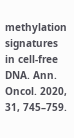methylation signatures in cell-free DNA. Ann. Oncol. 2020, 31, 745–759.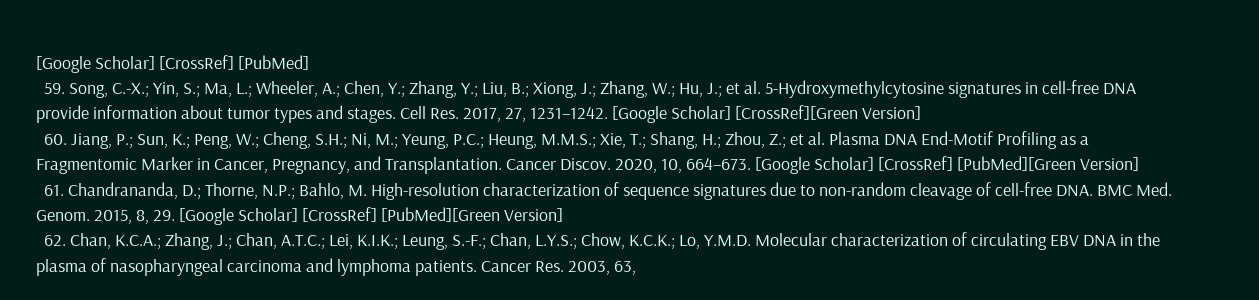[Google Scholar] [CrossRef] [PubMed]
  59. Song, C.-X.; Yin, S.; Ma, L.; Wheeler, A.; Chen, Y.; Zhang, Y.; Liu, B.; Xiong, J.; Zhang, W.; Hu, J.; et al. 5-Hydroxymethylcytosine signatures in cell-free DNA provide information about tumor types and stages. Cell Res. 2017, 27, 1231–1242. [Google Scholar] [CrossRef][Green Version]
  60. Jiang, P.; Sun, K.; Peng, W.; Cheng, S.H.; Ni, M.; Yeung, P.C.; Heung, M.M.S.; Xie, T.; Shang, H.; Zhou, Z.; et al. Plasma DNA End-Motif Profiling as a Fragmentomic Marker in Cancer, Pregnancy, and Transplantation. Cancer Discov. 2020, 10, 664–673. [Google Scholar] [CrossRef] [PubMed][Green Version]
  61. Chandrananda, D.; Thorne, N.P.; Bahlo, M. High-resolution characterization of sequence signatures due to non-random cleavage of cell-free DNA. BMC Med. Genom. 2015, 8, 29. [Google Scholar] [CrossRef] [PubMed][Green Version]
  62. Chan, K.C.A.; Zhang, J.; Chan, A.T.C.; Lei, K.I.K.; Leung, S.-F.; Chan, L.Y.S.; Chow, K.C.K.; Lo, Y.M.D. Molecular characterization of circulating EBV DNA in the plasma of nasopharyngeal carcinoma and lymphoma patients. Cancer Res. 2003, 63,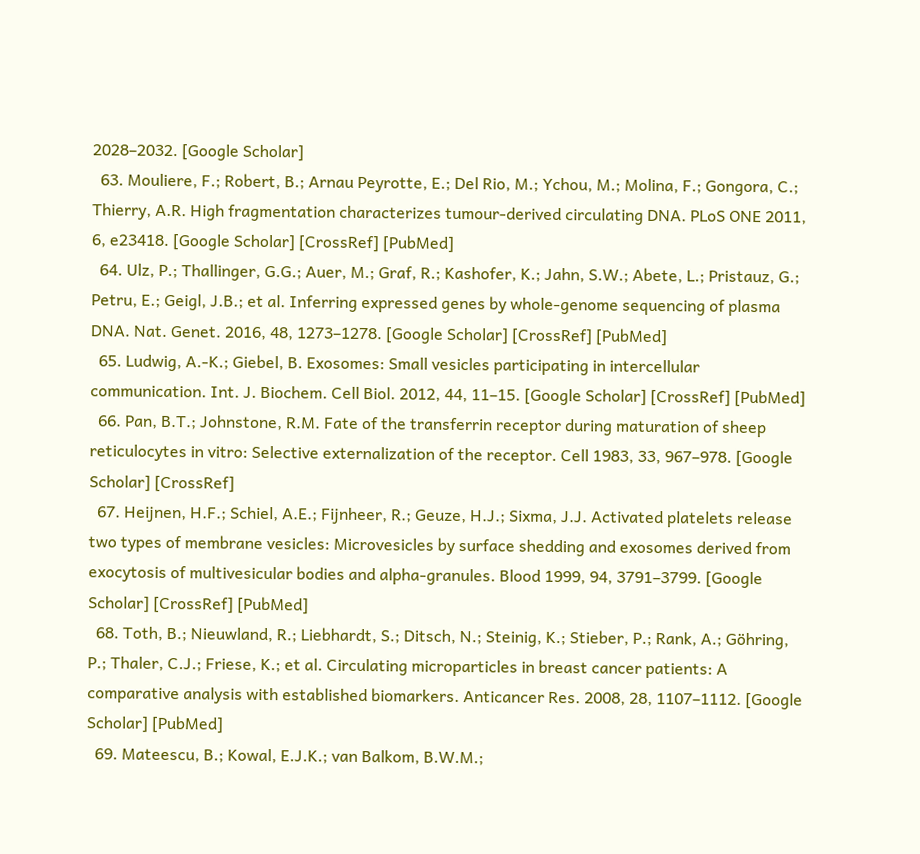2028–2032. [Google Scholar]
  63. Mouliere, F.; Robert, B.; Arnau Peyrotte, E.; Del Rio, M.; Ychou, M.; Molina, F.; Gongora, C.; Thierry, A.R. High fragmentation characterizes tumour-derived circulating DNA. PLoS ONE 2011, 6, e23418. [Google Scholar] [CrossRef] [PubMed]
  64. Ulz, P.; Thallinger, G.G.; Auer, M.; Graf, R.; Kashofer, K.; Jahn, S.W.; Abete, L.; Pristauz, G.; Petru, E.; Geigl, J.B.; et al. Inferring expressed genes by whole-genome sequencing of plasma DNA. Nat. Genet. 2016, 48, 1273–1278. [Google Scholar] [CrossRef] [PubMed]
  65. Ludwig, A.-K.; Giebel, B. Exosomes: Small vesicles participating in intercellular communication. Int. J. Biochem. Cell Biol. 2012, 44, 11–15. [Google Scholar] [CrossRef] [PubMed]
  66. Pan, B.T.; Johnstone, R.M. Fate of the transferrin receptor during maturation of sheep reticulocytes in vitro: Selective externalization of the receptor. Cell 1983, 33, 967–978. [Google Scholar] [CrossRef]
  67. Heijnen, H.F.; Schiel, A.E.; Fijnheer, R.; Geuze, H.J.; Sixma, J.J. Activated platelets release two types of membrane vesicles: Microvesicles by surface shedding and exosomes derived from exocytosis of multivesicular bodies and alpha-granules. Blood 1999, 94, 3791–3799. [Google Scholar] [CrossRef] [PubMed]
  68. Toth, B.; Nieuwland, R.; Liebhardt, S.; Ditsch, N.; Steinig, K.; Stieber, P.; Rank, A.; Göhring, P.; Thaler, C.J.; Friese, K.; et al. Circulating microparticles in breast cancer patients: A comparative analysis with established biomarkers. Anticancer Res. 2008, 28, 1107–1112. [Google Scholar] [PubMed]
  69. Mateescu, B.; Kowal, E.J.K.; van Balkom, B.W.M.;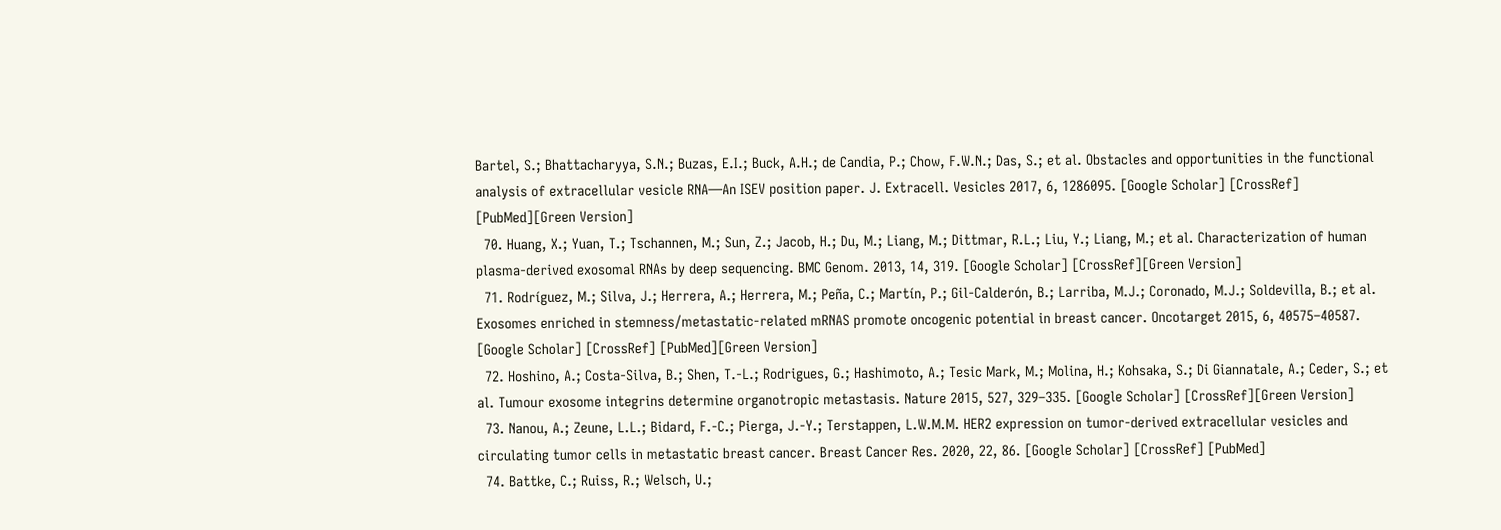Bartel, S.; Bhattacharyya, S.N.; Buzas, E.I.; Buck, A.H.; de Candia, P.; Chow, F.W.N.; Das, S.; et al. Obstacles and opportunities in the functional analysis of extracellular vesicle RNA—An ISEV position paper. J. Extracell. Vesicles 2017, 6, 1286095. [Google Scholar] [CrossRef] [PubMed][Green Version]
  70. Huang, X.; Yuan, T.; Tschannen, M.; Sun, Z.; Jacob, H.; Du, M.; Liang, M.; Dittmar, R.L.; Liu, Y.; Liang, M.; et al. Characterization of human plasma-derived exosomal RNAs by deep sequencing. BMC Genom. 2013, 14, 319. [Google Scholar] [CrossRef][Green Version]
  71. Rodríguez, M.; Silva, J.; Herrera, A.; Herrera, M.; Peña, C.; Martín, P.; Gil-Calderón, B.; Larriba, M.J.; Coronado, M.J.; Soldevilla, B.; et al. Exosomes enriched in stemness/metastatic-related mRNAS promote oncogenic potential in breast cancer. Oncotarget 2015, 6, 40575–40587. [Google Scholar] [CrossRef] [PubMed][Green Version]
  72. Hoshino, A.; Costa-Silva, B.; Shen, T.-L.; Rodrigues, G.; Hashimoto, A.; Tesic Mark, M.; Molina, H.; Kohsaka, S.; Di Giannatale, A.; Ceder, S.; et al. Tumour exosome integrins determine organotropic metastasis. Nature 2015, 527, 329–335. [Google Scholar] [CrossRef][Green Version]
  73. Nanou, A.; Zeune, L.L.; Bidard, F.-C.; Pierga, J.-Y.; Terstappen, L.W.M.M. HER2 expression on tumor-derived extracellular vesicles and circulating tumor cells in metastatic breast cancer. Breast Cancer Res. 2020, 22, 86. [Google Scholar] [CrossRef] [PubMed]
  74. Battke, C.; Ruiss, R.; Welsch, U.;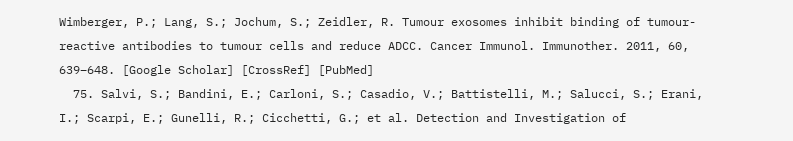Wimberger, P.; Lang, S.; Jochum, S.; Zeidler, R. Tumour exosomes inhibit binding of tumour-reactive antibodies to tumour cells and reduce ADCC. Cancer Immunol. Immunother. 2011, 60, 639–648. [Google Scholar] [CrossRef] [PubMed]
  75. Salvi, S.; Bandini, E.; Carloni, S.; Casadio, V.; Battistelli, M.; Salucci, S.; Erani, I.; Scarpi, E.; Gunelli, R.; Cicchetti, G.; et al. Detection and Investigation of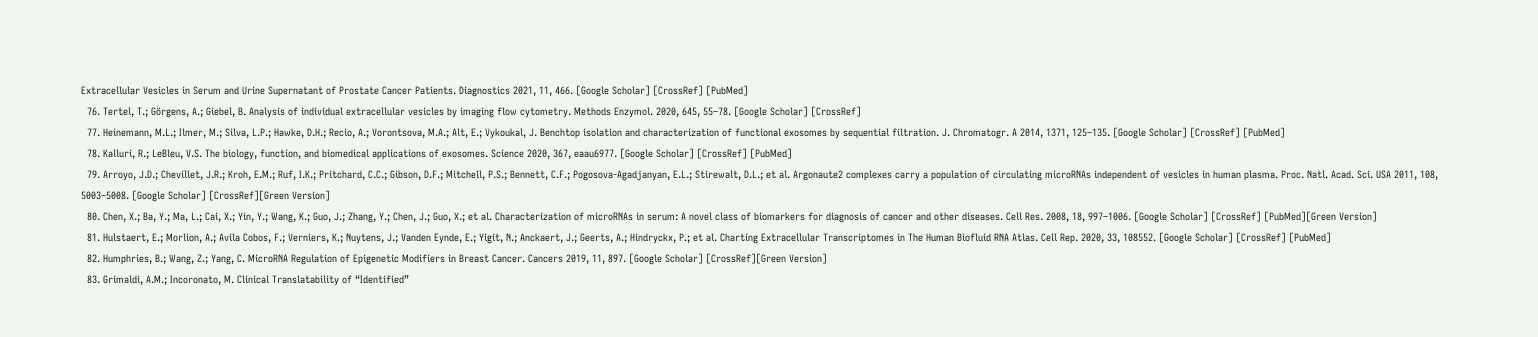Extracellular Vesicles in Serum and Urine Supernatant of Prostate Cancer Patients. Diagnostics 2021, 11, 466. [Google Scholar] [CrossRef] [PubMed]
  76. Tertel, T.; Görgens, A.; Giebel, B. Analysis of individual extracellular vesicles by imaging flow cytometry. Methods Enzymol. 2020, 645, 55–78. [Google Scholar] [CrossRef]
  77. Heinemann, M.L.; Ilmer, M.; Silva, L.P.; Hawke, D.H.; Recio, A.; Vorontsova, M.A.; Alt, E.; Vykoukal, J. Benchtop isolation and characterization of functional exosomes by sequential filtration. J. Chromatogr. A 2014, 1371, 125–135. [Google Scholar] [CrossRef] [PubMed]
  78. Kalluri, R.; LeBleu, V.S. The biology, function, and biomedical applications of exosomes. Science 2020, 367, eaau6977. [Google Scholar] [CrossRef] [PubMed]
  79. Arroyo, J.D.; Chevillet, J.R.; Kroh, E.M.; Ruf, I.K.; Pritchard, C.C.; Gibson, D.F.; Mitchell, P.S.; Bennett, C.F.; Pogosova-Agadjanyan, E.L.; Stirewalt, D.L.; et al. Argonaute2 complexes carry a population of circulating microRNAs independent of vesicles in human plasma. Proc. Natl. Acad. Sci. USA 2011, 108, 5003–5008. [Google Scholar] [CrossRef][Green Version]
  80. Chen, X.; Ba, Y.; Ma, L.; Cai, X.; Yin, Y.; Wang, K.; Guo, J.; Zhang, Y.; Chen, J.; Guo, X.; et al. Characterization of microRNAs in serum: A novel class of biomarkers for diagnosis of cancer and other diseases. Cell Res. 2008, 18, 997–1006. [Google Scholar] [CrossRef] [PubMed][Green Version]
  81. Hulstaert, E.; Morlion, A.; Avila Cobos, F.; Verniers, K.; Nuytens, J.; Vanden Eynde, E.; Yigit, N.; Anckaert, J.; Geerts, A.; Hindryckx, P.; et al. Charting Extracellular Transcriptomes in The Human Biofluid RNA Atlas. Cell Rep. 2020, 33, 108552. [Google Scholar] [CrossRef] [PubMed]
  82. Humphries, B.; Wang, Z.; Yang, C. MicroRNA Regulation of Epigenetic Modifiers in Breast Cancer. Cancers 2019, 11, 897. [Google Scholar] [CrossRef][Green Version]
  83. Grimaldi, A.M.; Incoronato, M. Clinical Translatability of “Identified”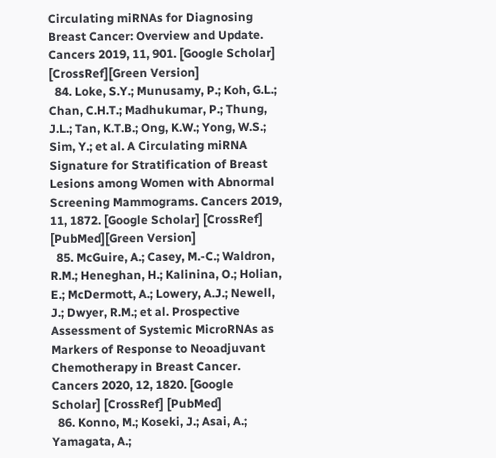Circulating miRNAs for Diagnosing Breast Cancer: Overview and Update. Cancers 2019, 11, 901. [Google Scholar] [CrossRef][Green Version]
  84. Loke, S.Y.; Munusamy, P.; Koh, G.L.; Chan, C.H.T.; Madhukumar, P.; Thung, J.L.; Tan, K.T.B.; Ong, K.W.; Yong, W.S.; Sim, Y.; et al. A Circulating miRNA Signature for Stratification of Breast Lesions among Women with Abnormal Screening Mammograms. Cancers 2019, 11, 1872. [Google Scholar] [CrossRef] [PubMed][Green Version]
  85. McGuire, A.; Casey, M.-C.; Waldron, R.M.; Heneghan, H.; Kalinina, O.; Holian, E.; McDermott, A.; Lowery, A.J.; Newell, J.; Dwyer, R.M.; et al. Prospective Assessment of Systemic MicroRNAs as Markers of Response to Neoadjuvant Chemotherapy in Breast Cancer. Cancers 2020, 12, 1820. [Google Scholar] [CrossRef] [PubMed]
  86. Konno, M.; Koseki, J.; Asai, A.; Yamagata, A.;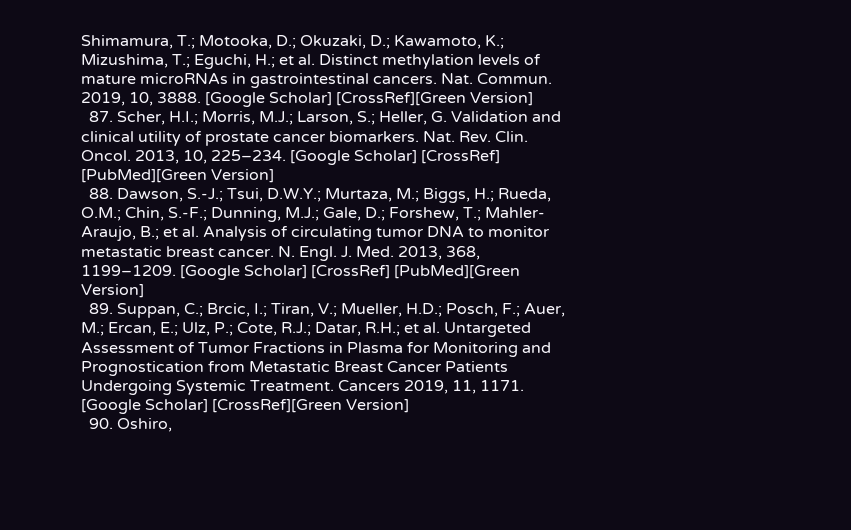Shimamura, T.; Motooka, D.; Okuzaki, D.; Kawamoto, K.; Mizushima, T.; Eguchi, H.; et al. Distinct methylation levels of mature microRNAs in gastrointestinal cancers. Nat. Commun. 2019, 10, 3888. [Google Scholar] [CrossRef][Green Version]
  87. Scher, H.I.; Morris, M.J.; Larson, S.; Heller, G. Validation and clinical utility of prostate cancer biomarkers. Nat. Rev. Clin. Oncol. 2013, 10, 225–234. [Google Scholar] [CrossRef] [PubMed][Green Version]
  88. Dawson, S.-J.; Tsui, D.W.Y.; Murtaza, M.; Biggs, H.; Rueda, O.M.; Chin, S.-F.; Dunning, M.J.; Gale, D.; Forshew, T.; Mahler-Araujo, B.; et al. Analysis of circulating tumor DNA to monitor metastatic breast cancer. N. Engl. J. Med. 2013, 368, 1199–1209. [Google Scholar] [CrossRef] [PubMed][Green Version]
  89. Suppan, C.; Brcic, I.; Tiran, V.; Mueller, H.D.; Posch, F.; Auer, M.; Ercan, E.; Ulz, P.; Cote, R.J.; Datar, R.H.; et al. Untargeted Assessment of Tumor Fractions in Plasma for Monitoring and Prognostication from Metastatic Breast Cancer Patients Undergoing Systemic Treatment. Cancers 2019, 11, 1171. [Google Scholar] [CrossRef][Green Version]
  90. Oshiro,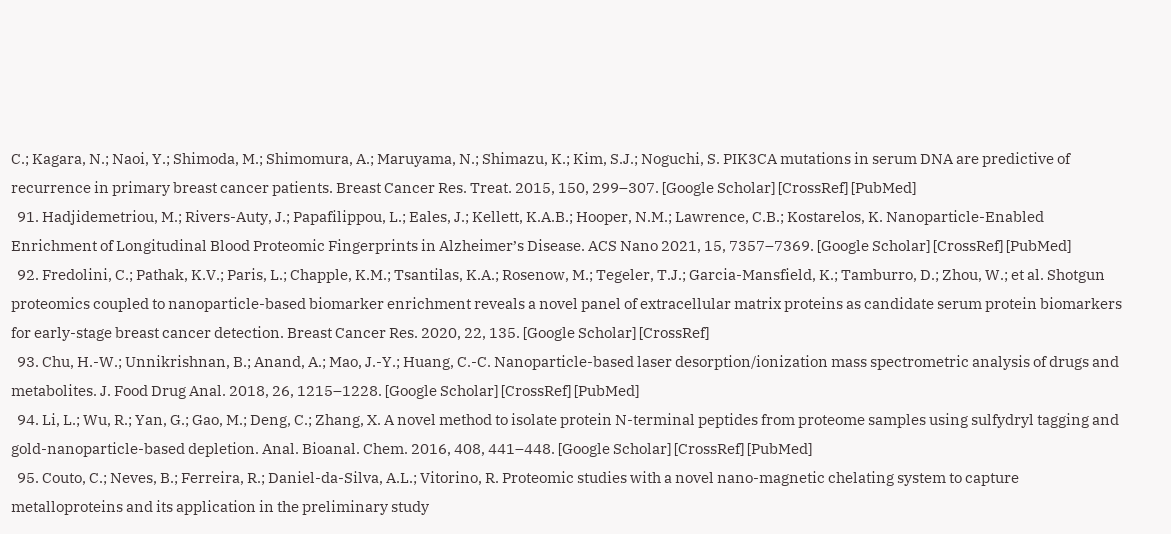C.; Kagara, N.; Naoi, Y.; Shimoda, M.; Shimomura, A.; Maruyama, N.; Shimazu, K.; Kim, S.J.; Noguchi, S. PIK3CA mutations in serum DNA are predictive of recurrence in primary breast cancer patients. Breast Cancer Res. Treat. 2015, 150, 299–307. [Google Scholar] [CrossRef] [PubMed]
  91. Hadjidemetriou, M.; Rivers-Auty, J.; Papafilippou, L.; Eales, J.; Kellett, K.A.B.; Hooper, N.M.; Lawrence, C.B.; Kostarelos, K. Nanoparticle-Enabled Enrichment of Longitudinal Blood Proteomic Fingerprints in Alzheimer’s Disease. ACS Nano 2021, 15, 7357–7369. [Google Scholar] [CrossRef] [PubMed]
  92. Fredolini, C.; Pathak, K.V.; Paris, L.; Chapple, K.M.; Tsantilas, K.A.; Rosenow, M.; Tegeler, T.J.; Garcia-Mansfield, K.; Tamburro, D.; Zhou, W.; et al. Shotgun proteomics coupled to nanoparticle-based biomarker enrichment reveals a novel panel of extracellular matrix proteins as candidate serum protein biomarkers for early-stage breast cancer detection. Breast Cancer Res. 2020, 22, 135. [Google Scholar] [CrossRef]
  93. Chu, H.-W.; Unnikrishnan, B.; Anand, A.; Mao, J.-Y.; Huang, C.-C. Nanoparticle-based laser desorption/ionization mass spectrometric analysis of drugs and metabolites. J. Food Drug Anal. 2018, 26, 1215–1228. [Google Scholar] [CrossRef] [PubMed]
  94. Li, L.; Wu, R.; Yan, G.; Gao, M.; Deng, C.; Zhang, X. A novel method to isolate protein N-terminal peptides from proteome samples using sulfydryl tagging and gold-nanoparticle-based depletion. Anal. Bioanal. Chem. 2016, 408, 441–448. [Google Scholar] [CrossRef] [PubMed]
  95. Couto, C.; Neves, B.; Ferreira, R.; Daniel-da-Silva, A.L.; Vitorino, R. Proteomic studies with a novel nano-magnetic chelating system to capture metalloproteins and its application in the preliminary study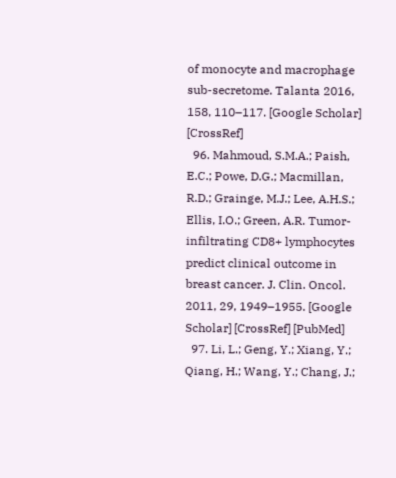of monocyte and macrophage sub-secretome. Talanta 2016, 158, 110–117. [Google Scholar] [CrossRef]
  96. Mahmoud, S.M.A.; Paish, E.C.; Powe, D.G.; Macmillan, R.D.; Grainge, M.J.; Lee, A.H.S.; Ellis, I.O.; Green, A.R. Tumor-infiltrating CD8+ lymphocytes predict clinical outcome in breast cancer. J. Clin. Oncol. 2011, 29, 1949–1955. [Google Scholar] [CrossRef] [PubMed]
  97. Li, L.; Geng, Y.; Xiang, Y.; Qiang, H.; Wang, Y.; Chang, J.;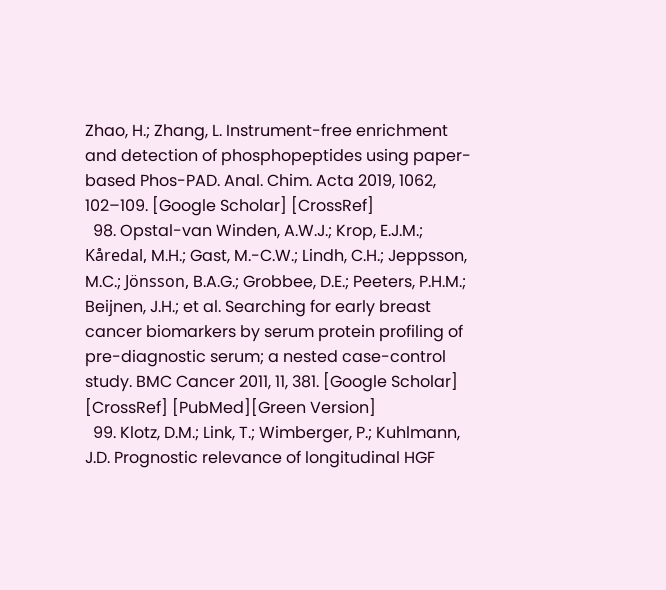Zhao, H.; Zhang, L. Instrument-free enrichment and detection of phosphopeptides using paper-based Phos-PAD. Anal. Chim. Acta 2019, 1062, 102–109. [Google Scholar] [CrossRef]
  98. Opstal-van Winden, A.W.J.; Krop, E.J.M.; Kåredal, M.H.; Gast, M.-C.W.; Lindh, C.H.; Jeppsson, M.C.; Jönsson, B.A.G.; Grobbee, D.E.; Peeters, P.H.M.; Beijnen, J.H.; et al. Searching for early breast cancer biomarkers by serum protein profiling of pre-diagnostic serum; a nested case-control study. BMC Cancer 2011, 11, 381. [Google Scholar] [CrossRef] [PubMed][Green Version]
  99. Klotz, D.M.; Link, T.; Wimberger, P.; Kuhlmann, J.D. Prognostic relevance of longitudinal HGF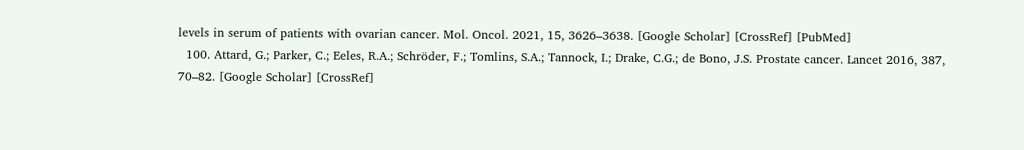levels in serum of patients with ovarian cancer. Mol. Oncol. 2021, 15, 3626–3638. [Google Scholar] [CrossRef] [PubMed]
  100. Attard, G.; Parker, C.; Eeles, R.A.; Schröder, F.; Tomlins, S.A.; Tannock, I.; Drake, C.G.; de Bono, J.S. Prostate cancer. Lancet 2016, 387, 70–82. [Google Scholar] [CrossRef]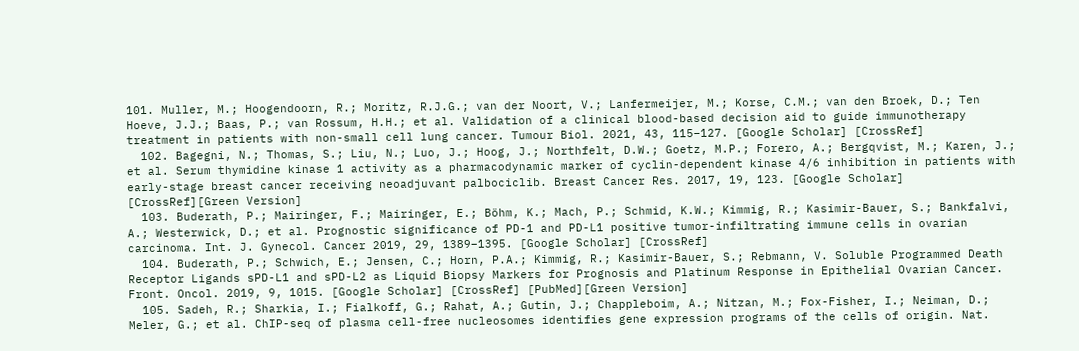101. Muller, M.; Hoogendoorn, R.; Moritz, R.J.G.; van der Noort, V.; Lanfermeijer, M.; Korse, C.M.; van den Broek, D.; Ten Hoeve, J.J.; Baas, P.; van Rossum, H.H.; et al. Validation of a clinical blood-based decision aid to guide immunotherapy treatment in patients with non-small cell lung cancer. Tumour Biol. 2021, 43, 115–127. [Google Scholar] [CrossRef]
  102. Bagegni, N.; Thomas, S.; Liu, N.; Luo, J.; Hoog, J.; Northfelt, D.W.; Goetz, M.P.; Forero, A.; Bergqvist, M.; Karen, J.; et al. Serum thymidine kinase 1 activity as a pharmacodynamic marker of cyclin-dependent kinase 4/6 inhibition in patients with early-stage breast cancer receiving neoadjuvant palbociclib. Breast Cancer Res. 2017, 19, 123. [Google Scholar] [CrossRef][Green Version]
  103. Buderath, P.; Mairinger, F.; Mairinger, E.; Böhm, K.; Mach, P.; Schmid, K.W.; Kimmig, R.; Kasimir-Bauer, S.; Bankfalvi, A.; Westerwick, D.; et al. Prognostic significance of PD-1 and PD-L1 positive tumor-infiltrating immune cells in ovarian carcinoma. Int. J. Gynecol. Cancer 2019, 29, 1389–1395. [Google Scholar] [CrossRef]
  104. Buderath, P.; Schwich, E.; Jensen, C.; Horn, P.A.; Kimmig, R.; Kasimir-Bauer, S.; Rebmann, V. Soluble Programmed Death Receptor Ligands sPD-L1 and sPD-L2 as Liquid Biopsy Markers for Prognosis and Platinum Response in Epithelial Ovarian Cancer. Front. Oncol. 2019, 9, 1015. [Google Scholar] [CrossRef] [PubMed][Green Version]
  105. Sadeh, R.; Sharkia, I.; Fialkoff, G.; Rahat, A.; Gutin, J.; Chappleboim, A.; Nitzan, M.; Fox-Fisher, I.; Neiman, D.; Meler, G.; et al. ChIP-seq of plasma cell-free nucleosomes identifies gene expression programs of the cells of origin. Nat.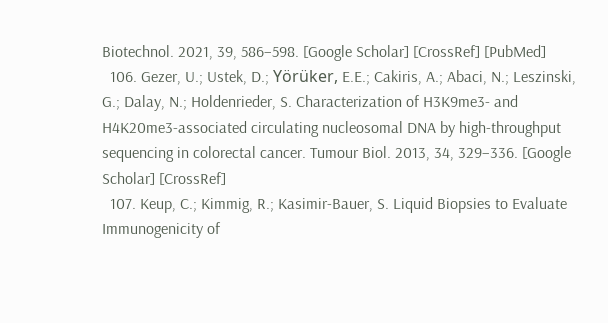Biotechnol. 2021, 39, 586–598. [Google Scholar] [CrossRef] [PubMed]
  106. Gezer, U.; Ustek, D.; Yörüker, E.E.; Cakiris, A.; Abaci, N.; Leszinski, G.; Dalay, N.; Holdenrieder, S. Characterization of H3K9me3- and H4K20me3-associated circulating nucleosomal DNA by high-throughput sequencing in colorectal cancer. Tumour Biol. 2013, 34, 329–336. [Google Scholar] [CrossRef]
  107. Keup, C.; Kimmig, R.; Kasimir-Bauer, S. Liquid Biopsies to Evaluate Immunogenicity of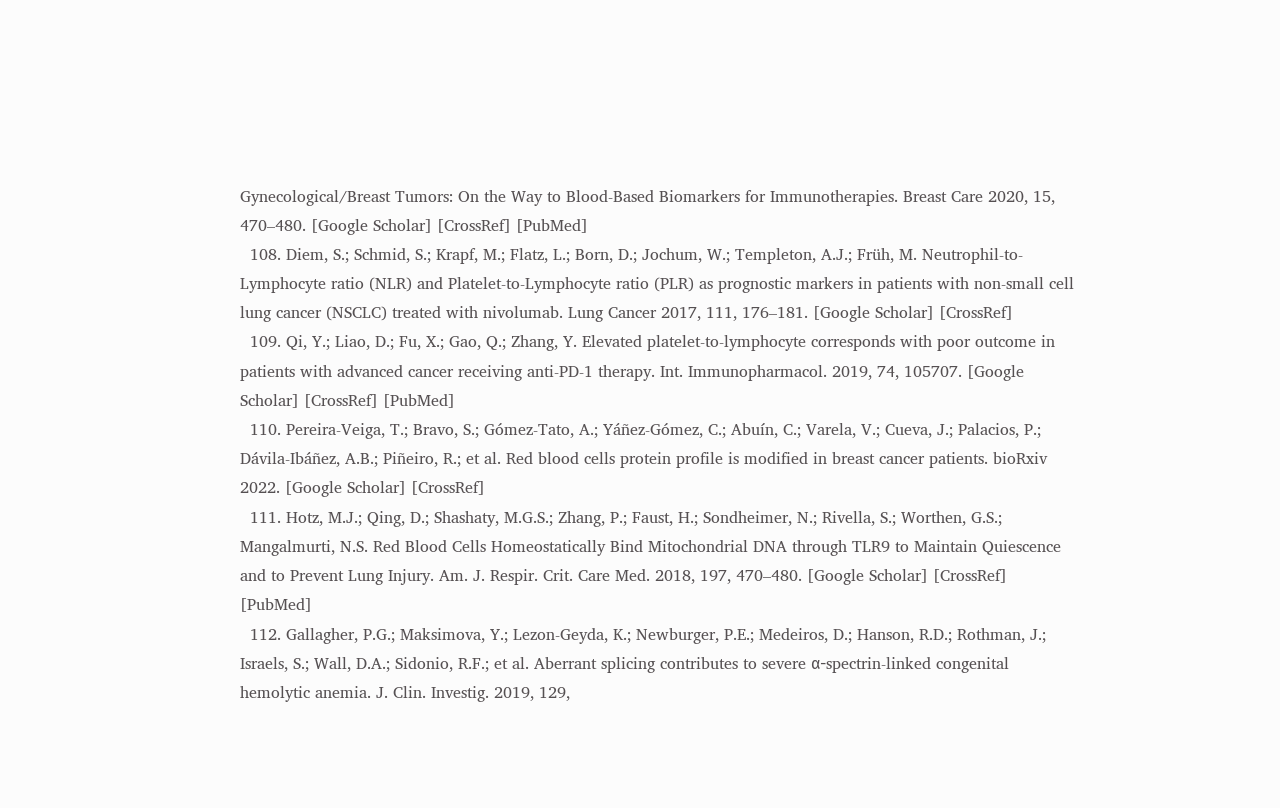Gynecological/Breast Tumors: On the Way to Blood-Based Biomarkers for Immunotherapies. Breast Care 2020, 15, 470–480. [Google Scholar] [CrossRef] [PubMed]
  108. Diem, S.; Schmid, S.; Krapf, M.; Flatz, L.; Born, D.; Jochum, W.; Templeton, A.J.; Früh, M. Neutrophil-to-Lymphocyte ratio (NLR) and Platelet-to-Lymphocyte ratio (PLR) as prognostic markers in patients with non-small cell lung cancer (NSCLC) treated with nivolumab. Lung Cancer 2017, 111, 176–181. [Google Scholar] [CrossRef]
  109. Qi, Y.; Liao, D.; Fu, X.; Gao, Q.; Zhang, Y. Elevated platelet-to-lymphocyte corresponds with poor outcome in patients with advanced cancer receiving anti-PD-1 therapy. Int. Immunopharmacol. 2019, 74, 105707. [Google Scholar] [CrossRef] [PubMed]
  110. Pereira-Veiga, T.; Bravo, S.; Gómez-Tato, A.; Yáñez-Gómez, C.; Abuín, C.; Varela, V.; Cueva, J.; Palacios, P.; Dávila-Ibáñez, A.B.; Piñeiro, R.; et al. Red blood cells protein profile is modified in breast cancer patients. bioRxiv 2022. [Google Scholar] [CrossRef]
  111. Hotz, M.J.; Qing, D.; Shashaty, M.G.S.; Zhang, P.; Faust, H.; Sondheimer, N.; Rivella, S.; Worthen, G.S.; Mangalmurti, N.S. Red Blood Cells Homeostatically Bind Mitochondrial DNA through TLR9 to Maintain Quiescence and to Prevent Lung Injury. Am. J. Respir. Crit. Care Med. 2018, 197, 470–480. [Google Scholar] [CrossRef] [PubMed]
  112. Gallagher, P.G.; Maksimova, Y.; Lezon-Geyda, K.; Newburger, P.E.; Medeiros, D.; Hanson, R.D.; Rothman, J.; Israels, S.; Wall, D.A.; Sidonio, R.F.; et al. Aberrant splicing contributes to severe α-spectrin-linked congenital hemolytic anemia. J. Clin. Investig. 2019, 129,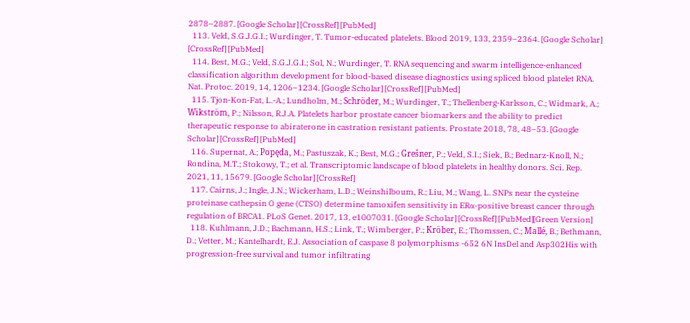2878–2887. [Google Scholar] [CrossRef] [PubMed]
  113. Veld, S.G.J.G.I.; Wurdinger, T. Tumor-educated platelets. Blood 2019, 133, 2359–2364. [Google Scholar] [CrossRef] [PubMed]
  114. Best, M.G.; Veld, S.G.J.G.I.; Sol, N.; Wurdinger, T. RNA sequencing and swarm intelligence-enhanced classification algorithm development for blood-based disease diagnostics using spliced blood platelet RNA. Nat. Protoc. 2019, 14, 1206–1234. [Google Scholar] [CrossRef] [PubMed]
  115. Tjon-Kon-Fat, L.-A.; Lundholm, M.; Schröder, M.; Wurdinger, T.; Thellenberg-Karlsson, C.; Widmark, A.; Wikström, P.; Nilsson, R.J.A. Platelets harbor prostate cancer biomarkers and the ability to predict therapeutic response to abiraterone in castration resistant patients. Prostate 2018, 78, 48–53. [Google Scholar] [CrossRef] [PubMed]
  116. Supernat, A.; Popęda, M.; Pastuszak, K.; Best, M.G.; Grešner, P.; Veld, S.I.; Siek, B.; Bednarz-Knoll, N.; Rondina, M.T.; Stokowy, T.; et al. Transcriptomic landscape of blood platelets in healthy donors. Sci. Rep. 2021, 11, 15679. [Google Scholar] [CrossRef]
  117. Cairns, J.; Ingle, J.N.; Wickerham, L.D.; Weinshilboum, R.; Liu, M.; Wang, L. SNPs near the cysteine proteinase cathepsin O gene (CTSO) determine tamoxifen sensitivity in ERα-positive breast cancer through regulation of BRCA1. PLoS Genet. 2017, 13, e1007031. [Google Scholar] [CrossRef] [PubMed][Green Version]
  118. Kuhlmann, J.D.; Bachmann, H.S.; Link, T.; Wimberger, P.; Kröber, E.; Thomssen, C.; Mallé, B.; Bethmann, D.; Vetter, M.; Kantelhardt, E.J. Association of caspase 8 polymorphisms -652 6N InsDel and Asp302His with progression-free survival and tumor infiltrating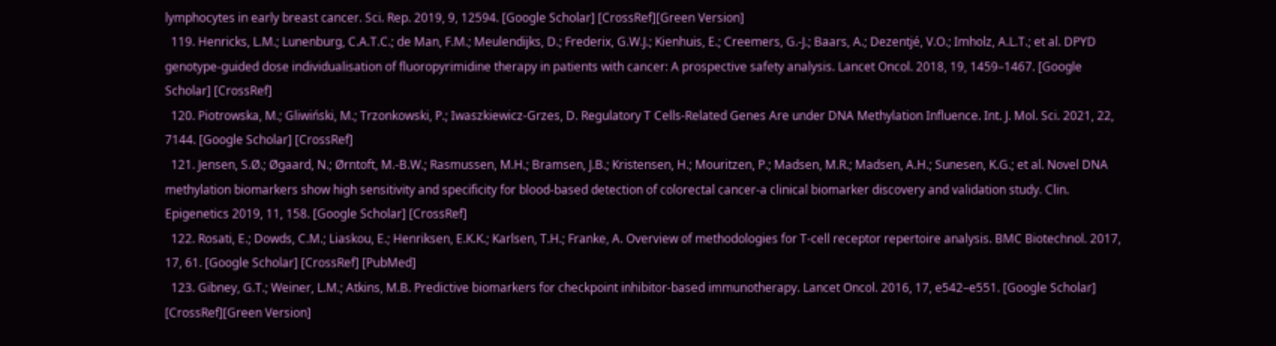lymphocytes in early breast cancer. Sci. Rep. 2019, 9, 12594. [Google Scholar] [CrossRef][Green Version]
  119. Henricks, L.M.; Lunenburg, C.A.T.C.; de Man, F.M.; Meulendijks, D.; Frederix, G.W.J.; Kienhuis, E.; Creemers, G.-J.; Baars, A.; Dezentjé, V.O.; Imholz, A.L.T.; et al. DPYD genotype-guided dose individualisation of fluoropyrimidine therapy in patients with cancer: A prospective safety analysis. Lancet Oncol. 2018, 19, 1459–1467. [Google Scholar] [CrossRef]
  120. Piotrowska, M.; Gliwiński, M.; Trzonkowski, P.; Iwaszkiewicz-Grzes, D. Regulatory T Cells-Related Genes Are under DNA Methylation Influence. Int. J. Mol. Sci. 2021, 22, 7144. [Google Scholar] [CrossRef]
  121. Jensen, S.Ø.; Øgaard, N.; Ørntoft, M.-B.W.; Rasmussen, M.H.; Bramsen, J.B.; Kristensen, H.; Mouritzen, P.; Madsen, M.R.; Madsen, A.H.; Sunesen, K.G.; et al. Novel DNA methylation biomarkers show high sensitivity and specificity for blood-based detection of colorectal cancer-a clinical biomarker discovery and validation study. Clin. Epigenetics 2019, 11, 158. [Google Scholar] [CrossRef]
  122. Rosati, E.; Dowds, C.M.; Liaskou, E.; Henriksen, E.K.K.; Karlsen, T.H.; Franke, A. Overview of methodologies for T-cell receptor repertoire analysis. BMC Biotechnol. 2017, 17, 61. [Google Scholar] [CrossRef] [PubMed]
  123. Gibney, G.T.; Weiner, L.M.; Atkins, M.B. Predictive biomarkers for checkpoint inhibitor-based immunotherapy. Lancet Oncol. 2016, 17, e542–e551. [Google Scholar] [CrossRef][Green Version]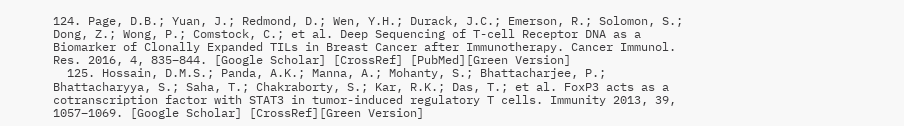124. Page, D.B.; Yuan, J.; Redmond, D.; Wen, Y.H.; Durack, J.C.; Emerson, R.; Solomon, S.; Dong, Z.; Wong, P.; Comstock, C.; et al. Deep Sequencing of T-cell Receptor DNA as a Biomarker of Clonally Expanded TILs in Breast Cancer after Immunotherapy. Cancer Immunol. Res. 2016, 4, 835–844. [Google Scholar] [CrossRef] [PubMed][Green Version]
  125. Hossain, D.M.S.; Panda, A.K.; Manna, A.; Mohanty, S.; Bhattacharjee, P.; Bhattacharyya, S.; Saha, T.; Chakraborty, S.; Kar, R.K.; Das, T.; et al. FoxP3 acts as a cotranscription factor with STAT3 in tumor-induced regulatory T cells. Immunity 2013, 39, 1057–1069. [Google Scholar] [CrossRef][Green Version]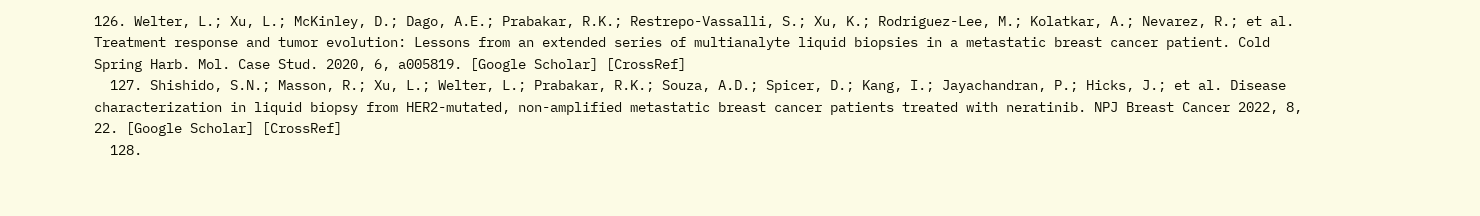126. Welter, L.; Xu, L.; McKinley, D.; Dago, A.E.; Prabakar, R.K.; Restrepo-Vassalli, S.; Xu, K.; Rodriguez-Lee, M.; Kolatkar, A.; Nevarez, R.; et al. Treatment response and tumor evolution: Lessons from an extended series of multianalyte liquid biopsies in a metastatic breast cancer patient. Cold Spring Harb. Mol. Case Stud. 2020, 6, a005819. [Google Scholar] [CrossRef]
  127. Shishido, S.N.; Masson, R.; Xu, L.; Welter, L.; Prabakar, R.K.; Souza, A.D.; Spicer, D.; Kang, I.; Jayachandran, P.; Hicks, J.; et al. Disease characterization in liquid biopsy from HER2-mutated, non-amplified metastatic breast cancer patients treated with neratinib. NPJ Breast Cancer 2022, 8, 22. [Google Scholar] [CrossRef]
  128.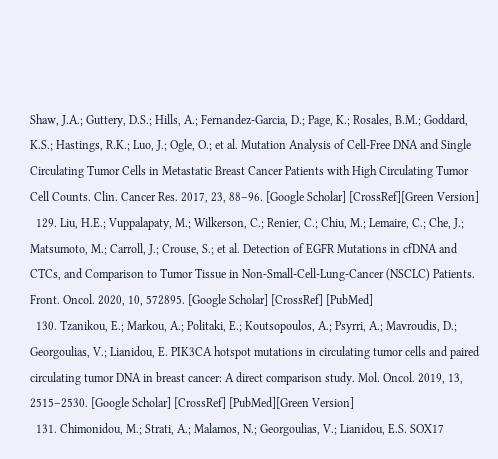Shaw, J.A.; Guttery, D.S.; Hills, A.; Fernandez-Garcia, D.; Page, K.; Rosales, B.M.; Goddard, K.S.; Hastings, R.K.; Luo, J.; Ogle, O.; et al. Mutation Analysis of Cell-Free DNA and Single Circulating Tumor Cells in Metastatic Breast Cancer Patients with High Circulating Tumor Cell Counts. Clin. Cancer Res. 2017, 23, 88–96. [Google Scholar] [CrossRef][Green Version]
  129. Liu, H.E.; Vuppalapaty, M.; Wilkerson, C.; Renier, C.; Chiu, M.; Lemaire, C.; Che, J.; Matsumoto, M.; Carroll, J.; Crouse, S.; et al. Detection of EGFR Mutations in cfDNA and CTCs, and Comparison to Tumor Tissue in Non-Small-Cell-Lung-Cancer (NSCLC) Patients. Front. Oncol. 2020, 10, 572895. [Google Scholar] [CrossRef] [PubMed]
  130. Tzanikou, E.; Markou, A.; Politaki, E.; Koutsopoulos, A.; Psyrri, A.; Mavroudis, D.; Georgoulias, V.; Lianidou, E. PIK3CA hotspot mutations in circulating tumor cells and paired circulating tumor DNA in breast cancer: A direct comparison study. Mol. Oncol. 2019, 13, 2515–2530. [Google Scholar] [CrossRef] [PubMed][Green Version]
  131. Chimonidou, M.; Strati, A.; Malamos, N.; Georgoulias, V.; Lianidou, E.S. SOX17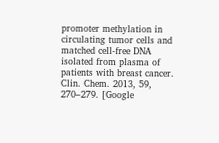promoter methylation in circulating tumor cells and matched cell-free DNA isolated from plasma of patients with breast cancer. Clin. Chem. 2013, 59, 270–279. [Google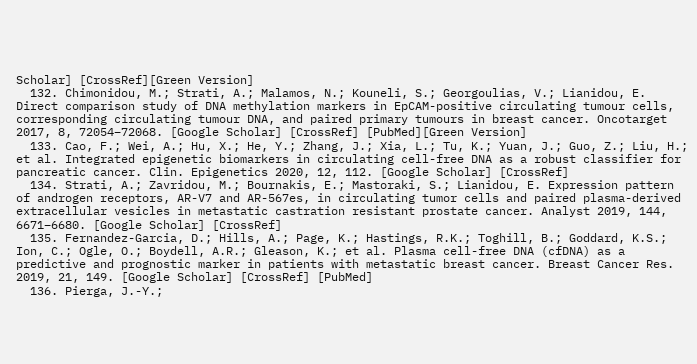Scholar] [CrossRef][Green Version]
  132. Chimonidou, M.; Strati, A.; Malamos, N.; Kouneli, S.; Georgoulias, V.; Lianidou, E. Direct comparison study of DNA methylation markers in EpCAM-positive circulating tumour cells, corresponding circulating tumour DNA, and paired primary tumours in breast cancer. Oncotarget 2017, 8, 72054–72068. [Google Scholar] [CrossRef] [PubMed][Green Version]
  133. Cao, F.; Wei, A.; Hu, X.; He, Y.; Zhang, J.; Xia, L.; Tu, K.; Yuan, J.; Guo, Z.; Liu, H.; et al. Integrated epigenetic biomarkers in circulating cell-free DNA as a robust classifier for pancreatic cancer. Clin. Epigenetics 2020, 12, 112. [Google Scholar] [CrossRef]
  134. Strati, A.; Zavridou, M.; Bournakis, E.; Mastoraki, S.; Lianidou, E. Expression pattern of androgen receptors, AR-V7 and AR-567es, in circulating tumor cells and paired plasma-derived extracellular vesicles in metastatic castration resistant prostate cancer. Analyst 2019, 144, 6671–6680. [Google Scholar] [CrossRef]
  135. Fernandez-Garcia, D.; Hills, A.; Page, K.; Hastings, R.K.; Toghill, B.; Goddard, K.S.; Ion, C.; Ogle, O.; Boydell, A.R.; Gleason, K.; et al. Plasma cell-free DNA (cfDNA) as a predictive and prognostic marker in patients with metastatic breast cancer. Breast Cancer Res. 2019, 21, 149. [Google Scholar] [CrossRef] [PubMed]
  136. Pierga, J.-Y.;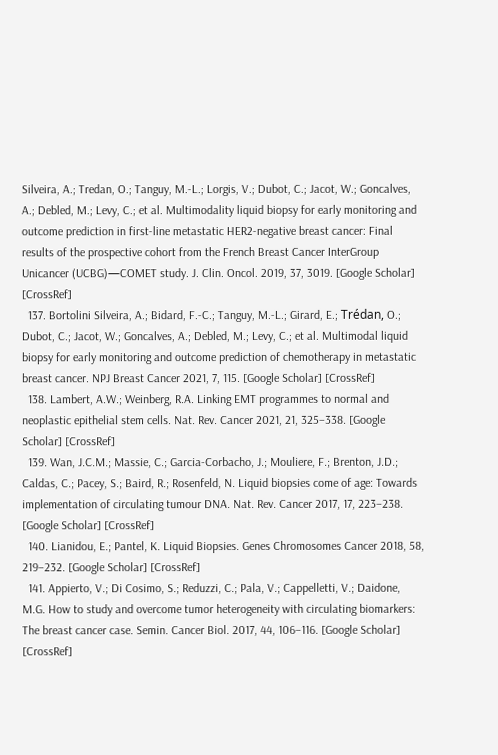Silveira, A.; Tredan, O.; Tanguy, M.-L.; Lorgis, V.; Dubot, C.; Jacot, W.; Goncalves, A.; Debled, M.; Levy, C.; et al. Multimodality liquid biopsy for early monitoring and outcome prediction in first-line metastatic HER2-negative breast cancer: Final results of the prospective cohort from the French Breast Cancer InterGroup Unicancer (UCBG)—COMET study. J. Clin. Oncol. 2019, 37, 3019. [Google Scholar] [CrossRef]
  137. Bortolini Silveira, A.; Bidard, F.-C.; Tanguy, M.-L.; Girard, E.; Trédan, O.; Dubot, C.; Jacot, W.; Goncalves, A.; Debled, M.; Levy, C.; et al. Multimodal liquid biopsy for early monitoring and outcome prediction of chemotherapy in metastatic breast cancer. NPJ Breast Cancer 2021, 7, 115. [Google Scholar] [CrossRef]
  138. Lambert, A.W.; Weinberg, R.A. Linking EMT programmes to normal and neoplastic epithelial stem cells. Nat. Rev. Cancer 2021, 21, 325–338. [Google Scholar] [CrossRef]
  139. Wan, J.C.M.; Massie, C.; Garcia-Corbacho, J.; Mouliere, F.; Brenton, J.D.; Caldas, C.; Pacey, S.; Baird, R.; Rosenfeld, N. Liquid biopsies come of age: Towards implementation of circulating tumour DNA. Nat. Rev. Cancer 2017, 17, 223–238. [Google Scholar] [CrossRef]
  140. Lianidou, E.; Pantel, K. Liquid Biopsies. Genes Chromosomes Cancer 2018, 58, 219–232. [Google Scholar] [CrossRef]
  141. Appierto, V.; Di Cosimo, S.; Reduzzi, C.; Pala, V.; Cappelletti, V.; Daidone, M.G. How to study and overcome tumor heterogeneity with circulating biomarkers: The breast cancer case. Semin. Cancer Biol. 2017, 44, 106–116. [Google Scholar] [CrossRef]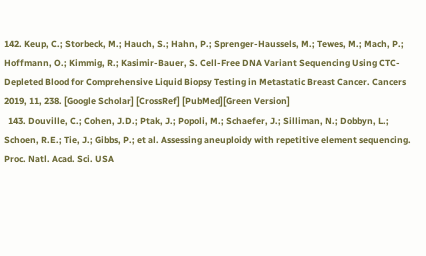142. Keup, C.; Storbeck, M.; Hauch, S.; Hahn, P.; Sprenger-Haussels, M.; Tewes, M.; Mach, P.; Hoffmann, O.; Kimmig, R.; Kasimir-Bauer, S. Cell-Free DNA Variant Sequencing Using CTC-Depleted Blood for Comprehensive Liquid Biopsy Testing in Metastatic Breast Cancer. Cancers 2019, 11, 238. [Google Scholar] [CrossRef] [PubMed][Green Version]
  143. Douville, C.; Cohen, J.D.; Ptak, J.; Popoli, M.; Schaefer, J.; Silliman, N.; Dobbyn, L.; Schoen, R.E.; Tie, J.; Gibbs, P.; et al. Assessing aneuploidy with repetitive element sequencing. Proc. Natl. Acad. Sci. USA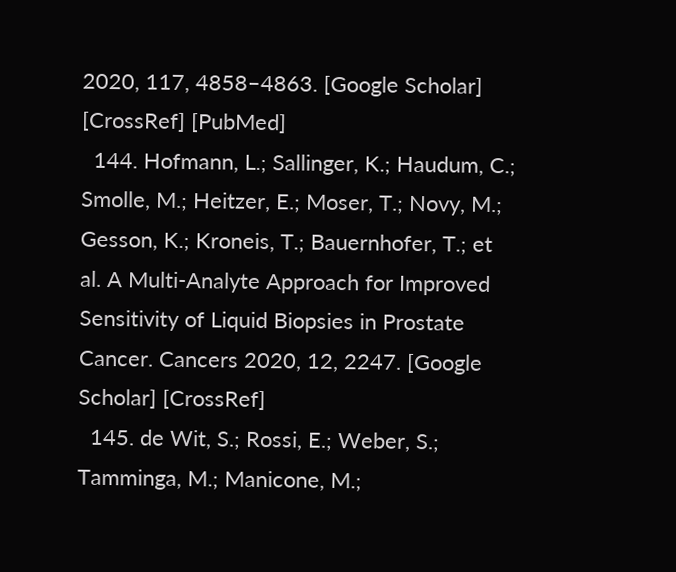2020, 117, 4858–4863. [Google Scholar] [CrossRef] [PubMed]
  144. Hofmann, L.; Sallinger, K.; Haudum, C.; Smolle, M.; Heitzer, E.; Moser, T.; Novy, M.; Gesson, K.; Kroneis, T.; Bauernhofer, T.; et al. A Multi-Analyte Approach for Improved Sensitivity of Liquid Biopsies in Prostate Cancer. Cancers 2020, 12, 2247. [Google Scholar] [CrossRef]
  145. de Wit, S.; Rossi, E.; Weber, S.; Tamminga, M.; Manicone, M.;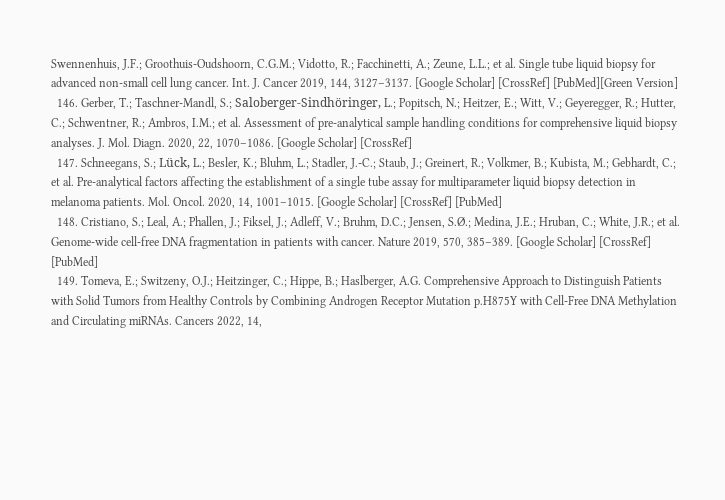Swennenhuis, J.F.; Groothuis-Oudshoorn, C.G.M.; Vidotto, R.; Facchinetti, A.; Zeune, L.L.; et al. Single tube liquid biopsy for advanced non-small cell lung cancer. Int. J. Cancer 2019, 144, 3127–3137. [Google Scholar] [CrossRef] [PubMed][Green Version]
  146. Gerber, T.; Taschner-Mandl, S.; Saloberger-Sindhöringer, L.; Popitsch, N.; Heitzer, E.; Witt, V.; Geyeregger, R.; Hutter, C.; Schwentner, R.; Ambros, I.M.; et al. Assessment of pre-analytical sample handling conditions for comprehensive liquid biopsy analyses. J. Mol. Diagn. 2020, 22, 1070–1086. [Google Scholar] [CrossRef]
  147. Schneegans, S.; Lück, L.; Besler, K.; Bluhm, L.; Stadler, J.-C.; Staub, J.; Greinert, R.; Volkmer, B.; Kubista, M.; Gebhardt, C.; et al. Pre-analytical factors affecting the establishment of a single tube assay for multiparameter liquid biopsy detection in melanoma patients. Mol. Oncol. 2020, 14, 1001–1015. [Google Scholar] [CrossRef] [PubMed]
  148. Cristiano, S.; Leal, A.; Phallen, J.; Fiksel, J.; Adleff, V.; Bruhm, D.C.; Jensen, S.Ø.; Medina, J.E.; Hruban, C.; White, J.R.; et al. Genome-wide cell-free DNA fragmentation in patients with cancer. Nature 2019, 570, 385–389. [Google Scholar] [CrossRef] [PubMed]
  149. Tomeva, E.; Switzeny, O.J.; Heitzinger, C.; Hippe, B.; Haslberger, A.G. Comprehensive Approach to Distinguish Patients with Solid Tumors from Healthy Controls by Combining Androgen Receptor Mutation p.H875Y with Cell-Free DNA Methylation and Circulating miRNAs. Cancers 2022, 14,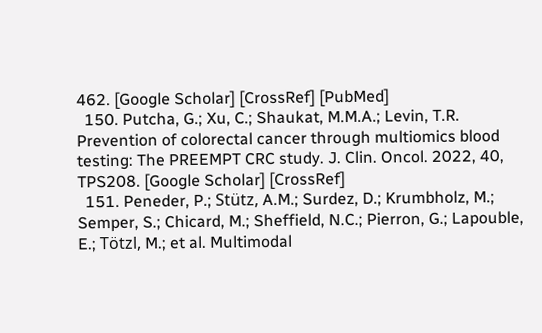462. [Google Scholar] [CrossRef] [PubMed]
  150. Putcha, G.; Xu, C.; Shaukat, M.M.A.; Levin, T.R. Prevention of colorectal cancer through multiomics blood testing: The PREEMPT CRC study. J. Clin. Oncol. 2022, 40, TPS208. [Google Scholar] [CrossRef]
  151. Peneder, P.; Stütz, A.M.; Surdez, D.; Krumbholz, M.; Semper, S.; Chicard, M.; Sheffield, N.C.; Pierron, G.; Lapouble, E.; Tötzl, M.; et al. Multimodal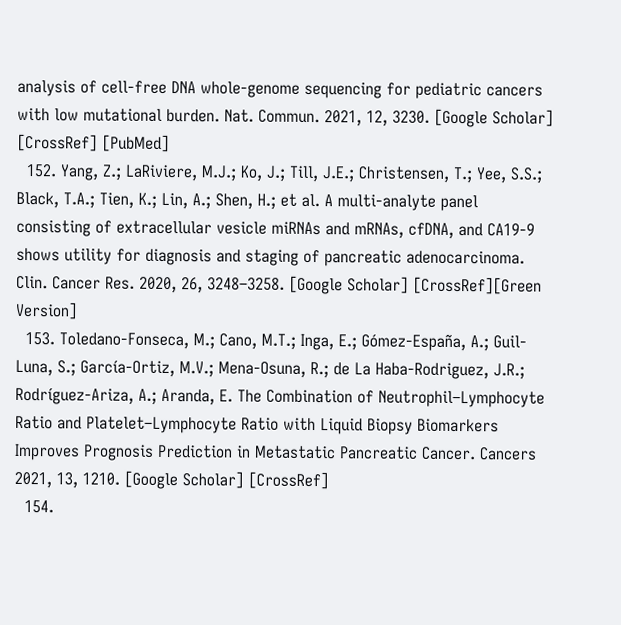analysis of cell-free DNA whole-genome sequencing for pediatric cancers with low mutational burden. Nat. Commun. 2021, 12, 3230. [Google Scholar] [CrossRef] [PubMed]
  152. Yang, Z.; LaRiviere, M.J.; Ko, J.; Till, J.E.; Christensen, T.; Yee, S.S.; Black, T.A.; Tien, K.; Lin, A.; Shen, H.; et al. A multi-analyte panel consisting of extracellular vesicle miRNAs and mRNAs, cfDNA, and CA19-9 shows utility for diagnosis and staging of pancreatic adenocarcinoma. Clin. Cancer Res. 2020, 26, 3248–3258. [Google Scholar] [CrossRef][Green Version]
  153. Toledano-Fonseca, M.; Cano, M.T.; Inga, E.; Gómez-España, A.; Guil-Luna, S.; García-Ortiz, M.V.; Mena-Osuna, R.; de La Haba-Rodriguez, J.R.; Rodríguez-Ariza, A.; Aranda, E. The Combination of Neutrophil–Lymphocyte Ratio and Platelet–Lymphocyte Ratio with Liquid Biopsy Biomarkers Improves Prognosis Prediction in Metastatic Pancreatic Cancer. Cancers 2021, 13, 1210. [Google Scholar] [CrossRef]
  154.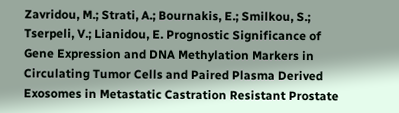Zavridou, M.; Strati, A.; Bournakis, E.; Smilkou, S.; Tserpeli, V.; Lianidou, E. Prognostic Significance of Gene Expression and DNA Methylation Markers in Circulating Tumor Cells and Paired Plasma Derived Exosomes in Metastatic Castration Resistant Prostate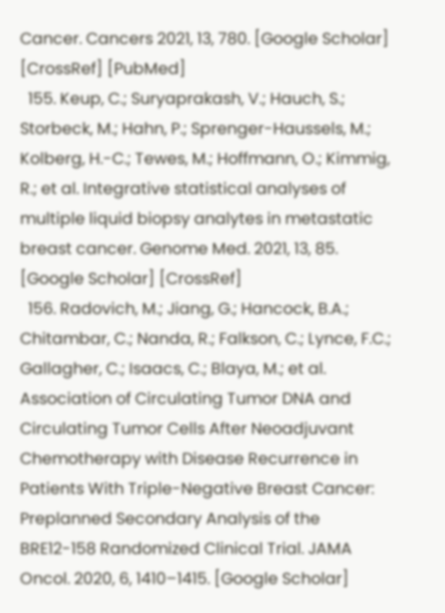Cancer. Cancers 2021, 13, 780. [Google Scholar] [CrossRef] [PubMed]
  155. Keup, C.; Suryaprakash, V.; Hauch, S.; Storbeck, M.; Hahn, P.; Sprenger-Haussels, M.; Kolberg, H.-C.; Tewes, M.; Hoffmann, O.; Kimmig, R.; et al. Integrative statistical analyses of multiple liquid biopsy analytes in metastatic breast cancer. Genome Med. 2021, 13, 85. [Google Scholar] [CrossRef]
  156. Radovich, M.; Jiang, G.; Hancock, B.A.; Chitambar, C.; Nanda, R.; Falkson, C.; Lynce, F.C.; Gallagher, C.; Isaacs, C.; Blaya, M.; et al. Association of Circulating Tumor DNA and Circulating Tumor Cells After Neoadjuvant Chemotherapy with Disease Recurrence in Patients With Triple-Negative Breast Cancer: Preplanned Secondary Analysis of the BRE12-158 Randomized Clinical Trial. JAMA Oncol. 2020, 6, 1410–1415. [Google Scholar]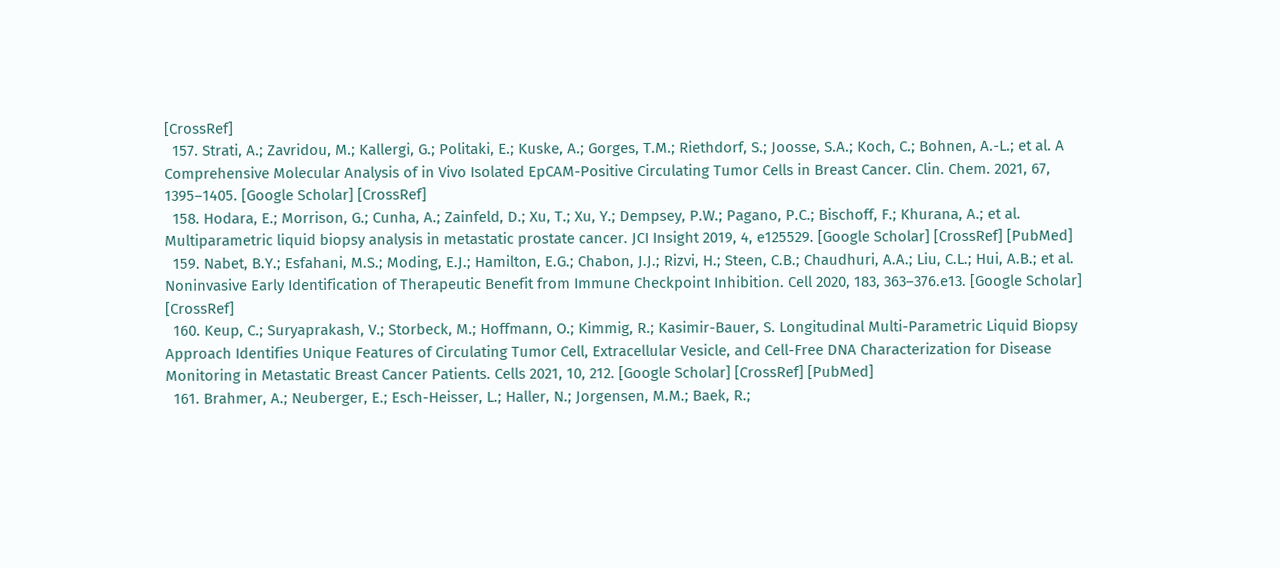[CrossRef]
  157. Strati, A.; Zavridou, M.; Kallergi, G.; Politaki, E.; Kuske, A.; Gorges, T.M.; Riethdorf, S.; Joosse, S.A.; Koch, C.; Bohnen, A.-L.; et al. A Comprehensive Molecular Analysis of in Vivo Isolated EpCAM-Positive Circulating Tumor Cells in Breast Cancer. Clin. Chem. 2021, 67, 1395–1405. [Google Scholar] [CrossRef]
  158. Hodara, E.; Morrison, G.; Cunha, A.; Zainfeld, D.; Xu, T.; Xu, Y.; Dempsey, P.W.; Pagano, P.C.; Bischoff, F.; Khurana, A.; et al. Multiparametric liquid biopsy analysis in metastatic prostate cancer. JCI Insight 2019, 4, e125529. [Google Scholar] [CrossRef] [PubMed]
  159. Nabet, B.Y.; Esfahani, M.S.; Moding, E.J.; Hamilton, E.G.; Chabon, J.J.; Rizvi, H.; Steen, C.B.; Chaudhuri, A.A.; Liu, C.L.; Hui, A.B.; et al. Noninvasive Early Identification of Therapeutic Benefit from Immune Checkpoint Inhibition. Cell 2020, 183, 363–376.e13. [Google Scholar] [CrossRef]
  160. Keup, C.; Suryaprakash, V.; Storbeck, M.; Hoffmann, O.; Kimmig, R.; Kasimir-Bauer, S. Longitudinal Multi-Parametric Liquid Biopsy Approach Identifies Unique Features of Circulating Tumor Cell, Extracellular Vesicle, and Cell-Free DNA Characterization for Disease Monitoring in Metastatic Breast Cancer Patients. Cells 2021, 10, 212. [Google Scholar] [CrossRef] [PubMed]
  161. Brahmer, A.; Neuberger, E.; Esch-Heisser, L.; Haller, N.; Jorgensen, M.M.; Baek, R.;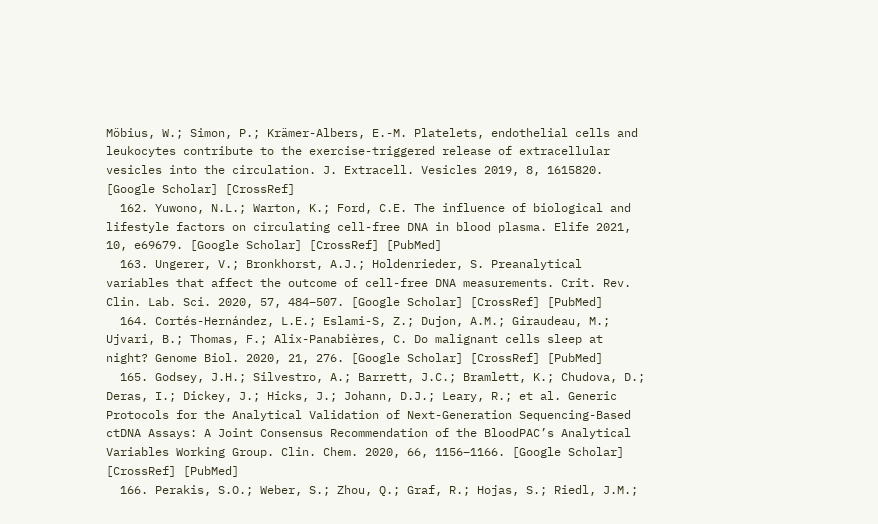Möbius, W.; Simon, P.; Krämer-Albers, E.-M. Platelets, endothelial cells and leukocytes contribute to the exercise-triggered release of extracellular vesicles into the circulation. J. Extracell. Vesicles 2019, 8, 1615820. [Google Scholar] [CrossRef]
  162. Yuwono, N.L.; Warton, K.; Ford, C.E. The influence of biological and lifestyle factors on circulating cell-free DNA in blood plasma. Elife 2021, 10, e69679. [Google Scholar] [CrossRef] [PubMed]
  163. Ungerer, V.; Bronkhorst, A.J.; Holdenrieder, S. Preanalytical variables that affect the outcome of cell-free DNA measurements. Crit. Rev. Clin. Lab. Sci. 2020, 57, 484–507. [Google Scholar] [CrossRef] [PubMed]
  164. Cortés-Hernández, L.E.; Eslami-S, Z.; Dujon, A.M.; Giraudeau, M.; Ujvari, B.; Thomas, F.; Alix-Panabières, C. Do malignant cells sleep at night? Genome Biol. 2020, 21, 276. [Google Scholar] [CrossRef] [PubMed]
  165. Godsey, J.H.; Silvestro, A.; Barrett, J.C.; Bramlett, K.; Chudova, D.; Deras, I.; Dickey, J.; Hicks, J.; Johann, D.J.; Leary, R.; et al. Generic Protocols for the Analytical Validation of Next-Generation Sequencing-Based ctDNA Assays: A Joint Consensus Recommendation of the BloodPAC’s Analytical Variables Working Group. Clin. Chem. 2020, 66, 1156–1166. [Google Scholar] [CrossRef] [PubMed]
  166. Perakis, S.O.; Weber, S.; Zhou, Q.; Graf, R.; Hojas, S.; Riedl, J.M.;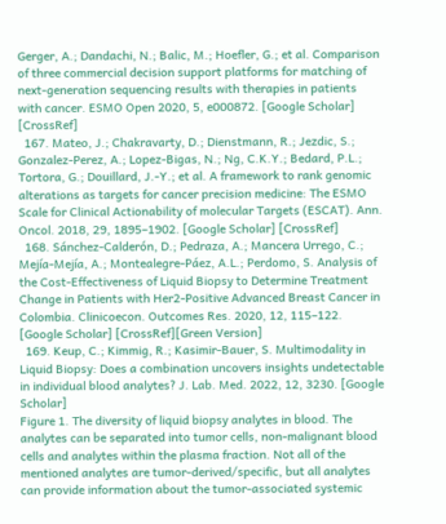Gerger, A.; Dandachi, N.; Balic, M.; Hoefler, G.; et al. Comparison of three commercial decision support platforms for matching of next-generation sequencing results with therapies in patients with cancer. ESMO Open 2020, 5, e000872. [Google Scholar] [CrossRef]
  167. Mateo, J.; Chakravarty, D.; Dienstmann, R.; Jezdic, S.; Gonzalez-Perez, A.; Lopez-Bigas, N.; Ng, C.K.Y.; Bedard, P.L.; Tortora, G.; Douillard, J.-Y.; et al. A framework to rank genomic alterations as targets for cancer precision medicine: The ESMO Scale for Clinical Actionability of molecular Targets (ESCAT). Ann. Oncol. 2018, 29, 1895–1902. [Google Scholar] [CrossRef]
  168. Sánchez-Calderón, D.; Pedraza, A.; Mancera Urrego, C.; Mejía-Mejía, A.; Montealegre-Páez, A.L.; Perdomo, S. Analysis of the Cost-Effectiveness of Liquid Biopsy to Determine Treatment Change in Patients with Her2-Positive Advanced Breast Cancer in Colombia. Clinicoecon. Outcomes Res. 2020, 12, 115–122. [Google Scholar] [CrossRef][Green Version]
  169. Keup, C.; Kimmig, R.; Kasimir-Bauer, S. Multimodality in Liquid Biopsy: Does a combination uncovers insights undetectable in individual blood analytes? J. Lab. Med. 2022, 12, 3230. [Google Scholar]
Figure 1. The diversity of liquid biopsy analytes in blood. The analytes can be separated into tumor cells, non-malignant blood cells and analytes within the plasma fraction. Not all of the mentioned analytes are tumor-derived/specific, but all analytes can provide information about the tumor-associated systemic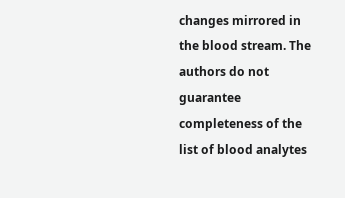changes mirrored in the blood stream. The authors do not guarantee completeness of the list of blood analytes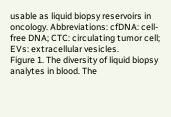usable as liquid biopsy reservoirs in oncology. Abbreviations: cfDNA: cell-free DNA; CTC: circulating tumor cell; EVs: extracellular vesicles.
Figure 1. The diversity of liquid biopsy analytes in blood. The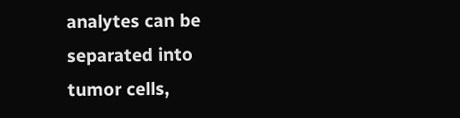analytes can be separated into tumor cells,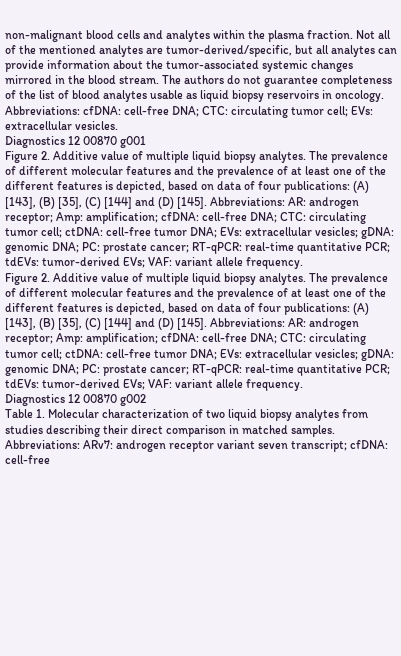non-malignant blood cells and analytes within the plasma fraction. Not all of the mentioned analytes are tumor-derived/specific, but all analytes can provide information about the tumor-associated systemic changes mirrored in the blood stream. The authors do not guarantee completeness of the list of blood analytes usable as liquid biopsy reservoirs in oncology. Abbreviations: cfDNA: cell-free DNA; CTC: circulating tumor cell; EVs: extracellular vesicles.
Diagnostics 12 00870 g001
Figure 2. Additive value of multiple liquid biopsy analytes. The prevalence of different molecular features and the prevalence of at least one of the different features is depicted, based on data of four publications: (A) [143], (B) [35], (C) [144] and (D) [145]. Abbreviations: AR: androgen receptor; Amp: amplification; cfDNA: cell-free DNA; CTC: circulating tumor cell; ctDNA: cell-free tumor DNA; EVs: extracellular vesicles; gDNA: genomic DNA; PC: prostate cancer; RT-qPCR: real-time quantitative PCR; tdEVs: tumor-derived EVs; VAF: variant allele frequency.
Figure 2. Additive value of multiple liquid biopsy analytes. The prevalence of different molecular features and the prevalence of at least one of the different features is depicted, based on data of four publications: (A) [143], (B) [35], (C) [144] and (D) [145]. Abbreviations: AR: androgen receptor; Amp: amplification; cfDNA: cell-free DNA; CTC: circulating tumor cell; ctDNA: cell-free tumor DNA; EVs: extracellular vesicles; gDNA: genomic DNA; PC: prostate cancer; RT-qPCR: real-time quantitative PCR; tdEVs: tumor-derived EVs; VAF: variant allele frequency.
Diagnostics 12 00870 g002
Table 1. Molecular characterization of two liquid biopsy analytes from studies describing their direct comparison in matched samples. Abbreviations: ARv7: androgen receptor variant seven transcript; cfDNA: cell-free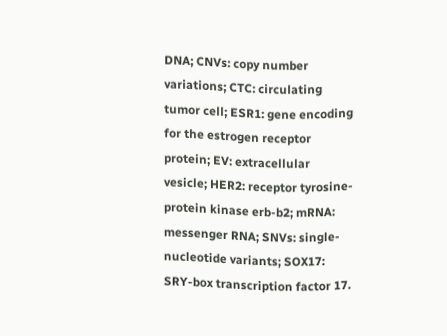DNA; CNVs: copy number variations; CTC: circulating tumor cell; ESR1: gene encoding for the estrogen receptor protein; EV: extracellular vesicle; HER2: receptor tyrosine-protein kinase erb-b2; mRNA: messenger RNA; SNVs: single-nucleotide variants; SOX17: SRY-box transcription factor 17.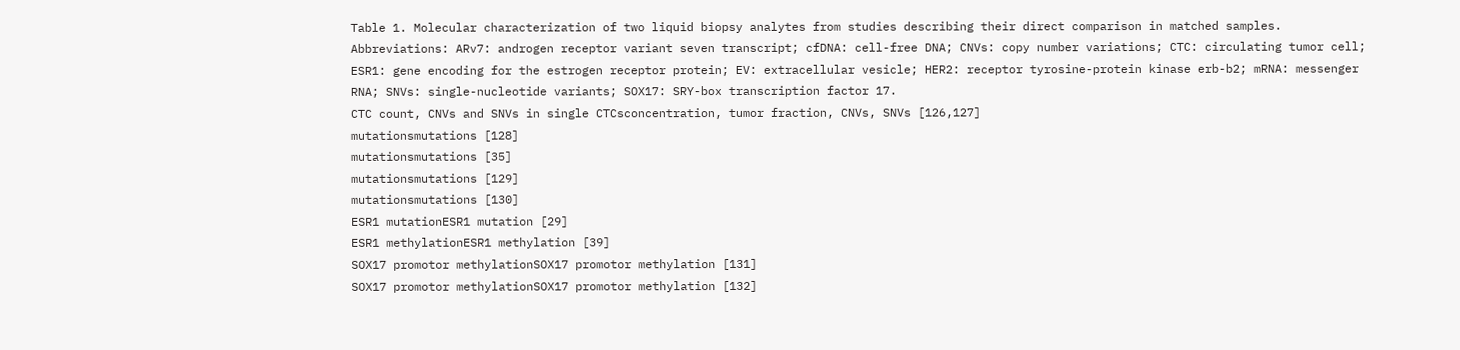Table 1. Molecular characterization of two liquid biopsy analytes from studies describing their direct comparison in matched samples. Abbreviations: ARv7: androgen receptor variant seven transcript; cfDNA: cell-free DNA; CNVs: copy number variations; CTC: circulating tumor cell; ESR1: gene encoding for the estrogen receptor protein; EV: extracellular vesicle; HER2: receptor tyrosine-protein kinase erb-b2; mRNA: messenger RNA; SNVs: single-nucleotide variants; SOX17: SRY-box transcription factor 17.
CTC count, CNVs and SNVs in single CTCsconcentration, tumor fraction, CNVs, SNVs [126,127]
mutationsmutations [128]
mutationsmutations [35]
mutationsmutations [129]
mutationsmutations [130]
ESR1 mutationESR1 mutation [29]
ESR1 methylationESR1 methylation [39]
SOX17 promotor methylationSOX17 promotor methylation [131]
SOX17 promotor methylationSOX17 promotor methylation [132]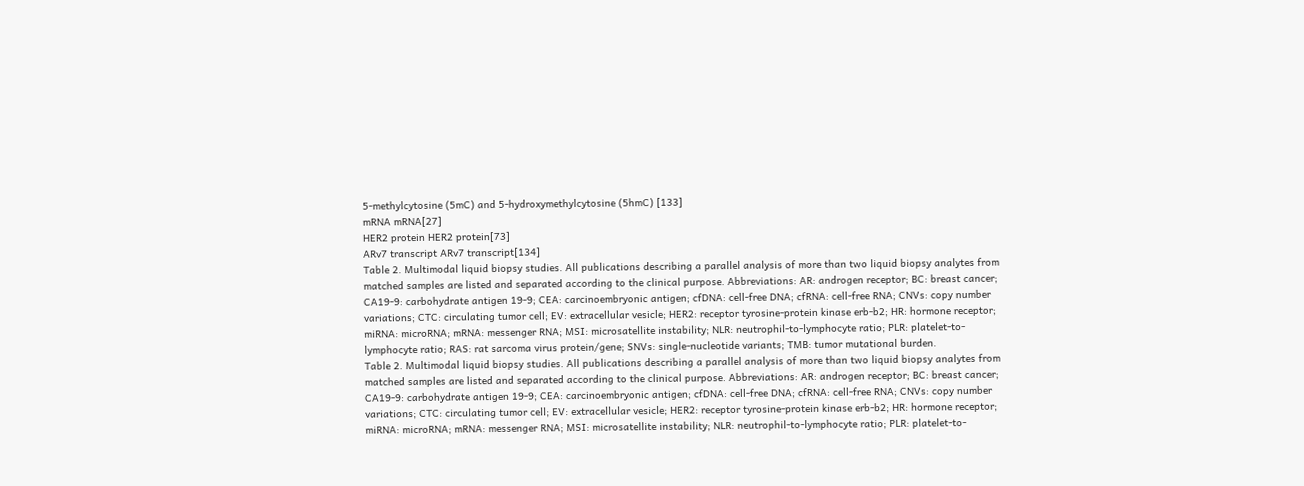5-methylcytosine (5mC) and 5-hydroxymethylcytosine (5hmC) [133]
mRNA mRNA[27]
HER2 protein HER2 protein[73]
ARv7 transcript ARv7 transcript[134]
Table 2. Multimodal liquid biopsy studies. All publications describing a parallel analysis of more than two liquid biopsy analytes from matched samples are listed and separated according to the clinical purpose. Abbreviations: AR: androgen receptor; BC: breast cancer; CA19-9: carbohydrate antigen 19-9; CEA: carcinoembryonic antigen; cfDNA: cell-free DNA; cfRNA: cell-free RNA; CNVs: copy number variations; CTC: circulating tumor cell; EV: extracellular vesicle; HER2: receptor tyrosine-protein kinase erb-b2; HR: hormone receptor; miRNA: microRNA; mRNA: messenger RNA; MSI: microsatellite instability; NLR: neutrophil-to-lymphocyte ratio; PLR: platelet-to-lymphocyte ratio; RAS: rat sarcoma virus protein/gene; SNVs: single-nucleotide variants; TMB: tumor mutational burden.
Table 2. Multimodal liquid biopsy studies. All publications describing a parallel analysis of more than two liquid biopsy analytes from matched samples are listed and separated according to the clinical purpose. Abbreviations: AR: androgen receptor; BC: breast cancer; CA19-9: carbohydrate antigen 19-9; CEA: carcinoembryonic antigen; cfDNA: cell-free DNA; cfRNA: cell-free RNA; CNVs: copy number variations; CTC: circulating tumor cell; EV: extracellular vesicle; HER2: receptor tyrosine-protein kinase erb-b2; HR: hormone receptor; miRNA: microRNA; mRNA: messenger RNA; MSI: microsatellite instability; NLR: neutrophil-to-lymphocyte ratio; PLR: platelet-to-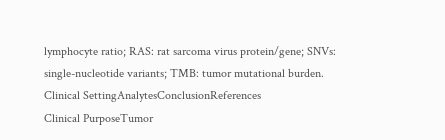lymphocyte ratio; RAS: rat sarcoma virus protein/gene; SNVs: single-nucleotide variants; TMB: tumor mutational burden.
Clinical SettingAnalytesConclusionReferences
Clinical PurposeTumor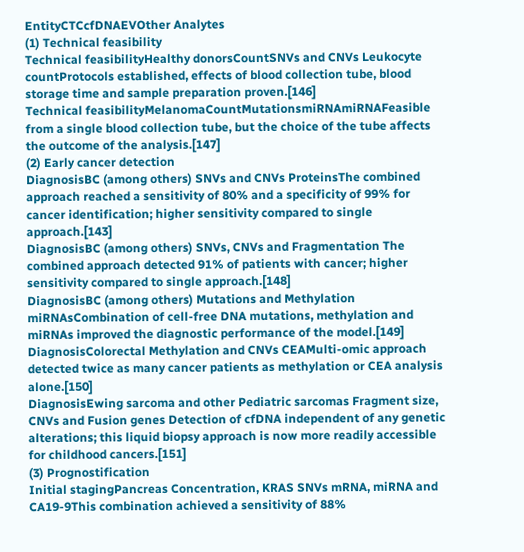EntityCTCcfDNAEVOther Analytes
(1) Technical feasibility
Technical feasibilityHealthy donorsCountSNVs and CNVs Leukocyte countProtocols established, effects of blood collection tube, blood storage time and sample preparation proven.[146]
Technical feasibilityMelanomaCountMutationsmiRNAmiRNAFeasible from a single blood collection tube, but the choice of the tube affects the outcome of the analysis.[147]
(2) Early cancer detection
DiagnosisBC (among others) SNVs and CNVs ProteinsThe combined approach reached a sensitivity of 80% and a specificity of 99% for cancer identification; higher sensitivity compared to single approach.[143]
DiagnosisBC (among others) SNVs, CNVs and Fragmentation The combined approach detected 91% of patients with cancer; higher sensitivity compared to single approach.[148]
DiagnosisBC (among others) Mutations and Methylation miRNAsCombination of cell-free DNA mutations, methylation and miRNAs improved the diagnostic performance of the model.[149]
DiagnosisColorectal Methylation and CNVs CEAMulti-omic approach detected twice as many cancer patients as methylation or CEA analysis alone.[150]
DiagnosisEwing sarcoma and other Pediatric sarcomas Fragment size, CNVs and Fusion genes Detection of cfDNA independent of any genetic alterations; this liquid biopsy approach is now more readily accessible for childhood cancers.[151]
(3) Prognostification
Initial stagingPancreas Concentration, KRAS SNVs mRNA, miRNA and CA19-9This combination achieved a sensitivity of 88%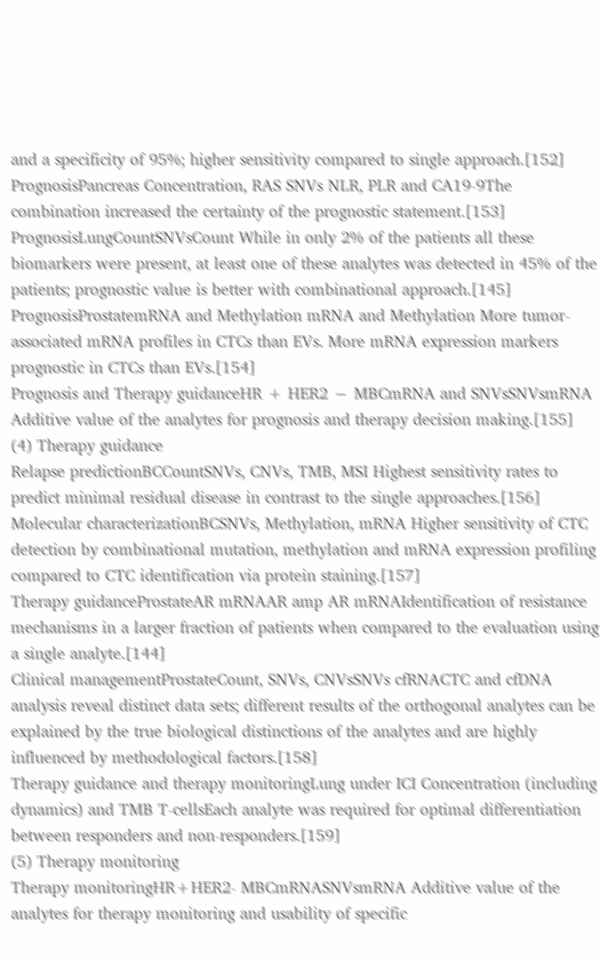and a specificity of 95%; higher sensitivity compared to single approach.[152]
PrognosisPancreas Concentration, RAS SNVs NLR, PLR and CA19-9The combination increased the certainty of the prognostic statement.[153]
PrognosisLungCountSNVsCount While in only 2% of the patients all these biomarkers were present, at least one of these analytes was detected in 45% of the patients; prognostic value is better with combinational approach.[145]
PrognosisProstatemRNA and Methylation mRNA and Methylation More tumor-associated mRNA profiles in CTCs than EVs. More mRNA expression markers prognostic in CTCs than EVs.[154]
Prognosis and Therapy guidanceHR + HER2 − MBCmRNA and SNVsSNVsmRNA Additive value of the analytes for prognosis and therapy decision making.[155]
(4) Therapy guidance
Relapse predictionBCCountSNVs, CNVs, TMB, MSI Highest sensitivity rates to predict minimal residual disease in contrast to the single approaches.[156]
Molecular characterizationBCSNVs, Methylation, mRNA Higher sensitivity of CTC detection by combinational mutation, methylation and mRNA expression profiling compared to CTC identification via protein staining.[157]
Therapy guidanceProstateAR mRNAAR amp AR mRNAIdentification of resistance mechanisms in a larger fraction of patients when compared to the evaluation using a single analyte.[144]
Clinical managementProstateCount, SNVs, CNVsSNVs cfRNACTC and cfDNA analysis reveal distinct data sets; different results of the orthogonal analytes can be explained by the true biological distinctions of the analytes and are highly influenced by methodological factors.[158]
Therapy guidance and therapy monitoringLung under ICI Concentration (including dynamics) and TMB T-cellsEach analyte was required for optimal differentiation between responders and non-responders.[159]
(5) Therapy monitoring
Therapy monitoringHR+HER2- MBCmRNASNVsmRNA Additive value of the analytes for therapy monitoring and usability of specific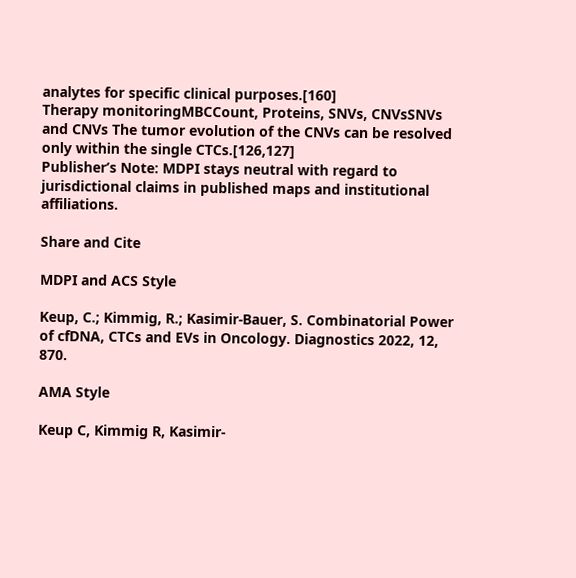analytes for specific clinical purposes.[160]
Therapy monitoringMBCCount, Proteins, SNVs, CNVsSNVs and CNVs The tumor evolution of the CNVs can be resolved only within the single CTCs.[126,127]
Publisher’s Note: MDPI stays neutral with regard to jurisdictional claims in published maps and institutional affiliations.

Share and Cite

MDPI and ACS Style

Keup, C.; Kimmig, R.; Kasimir-Bauer, S. Combinatorial Power of cfDNA, CTCs and EVs in Oncology. Diagnostics 2022, 12, 870.

AMA Style

Keup C, Kimmig R, Kasimir-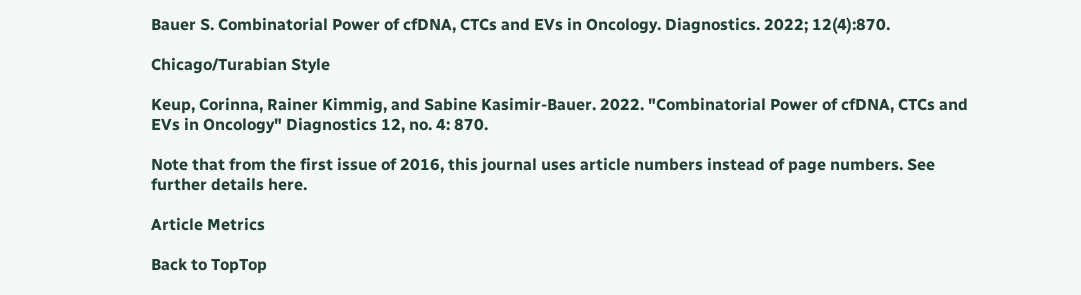Bauer S. Combinatorial Power of cfDNA, CTCs and EVs in Oncology. Diagnostics. 2022; 12(4):870.

Chicago/Turabian Style

Keup, Corinna, Rainer Kimmig, and Sabine Kasimir-Bauer. 2022. "Combinatorial Power of cfDNA, CTCs and EVs in Oncology" Diagnostics 12, no. 4: 870.

Note that from the first issue of 2016, this journal uses article numbers instead of page numbers. See further details here.

Article Metrics

Back to TopTop